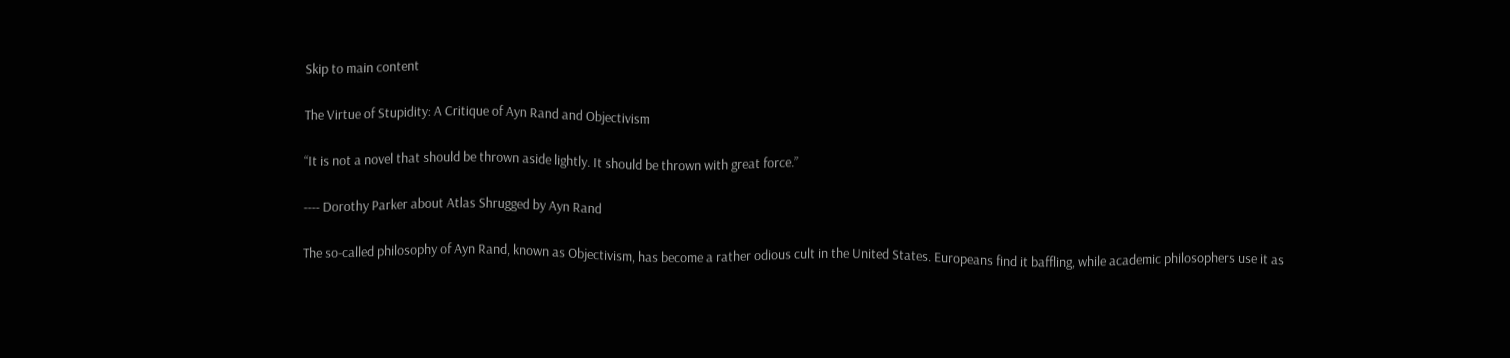Skip to main content

The Virtue of Stupidity: A Critique of Ayn Rand and Objectivism

“It is not a novel that should be thrown aside lightly. It should be thrown with great force.”

---- Dorothy Parker about Atlas Shrugged by Ayn Rand

The so-called philosophy of Ayn Rand, known as Objectivism, has become a rather odious cult in the United States. Europeans find it baffling, while academic philosophers use it as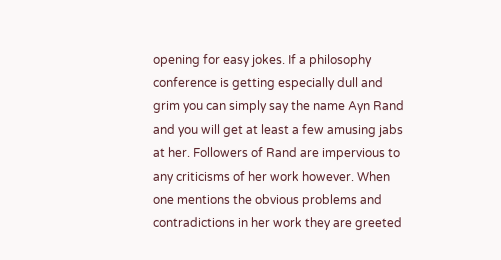opening for easy jokes. If a philosophy conference is getting especially dull and grim you can simply say the name Ayn Rand and you will get at least a few amusing jabs at her. Followers of Rand are impervious to any criticisms of her work however. When one mentions the obvious problems and contradictions in her work they are greeted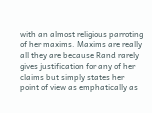with an almost religious parroting of her maxims. Maxims are really all they are because Rand rarely gives justification for any of her claims but simply states her point of view as emphatically as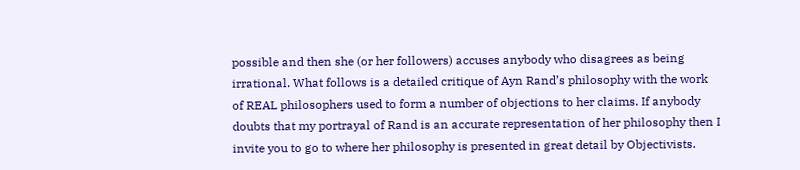possible and then she (or her followers) accuses anybody who disagrees as being irrational. What follows is a detailed critique of Ayn Rand’s philosophy with the work of REAL philosophers used to form a number of objections to her claims. If anybody doubts that my portrayal of Rand is an accurate representation of her philosophy then I invite you to go to where her philosophy is presented in great detail by Objectivists.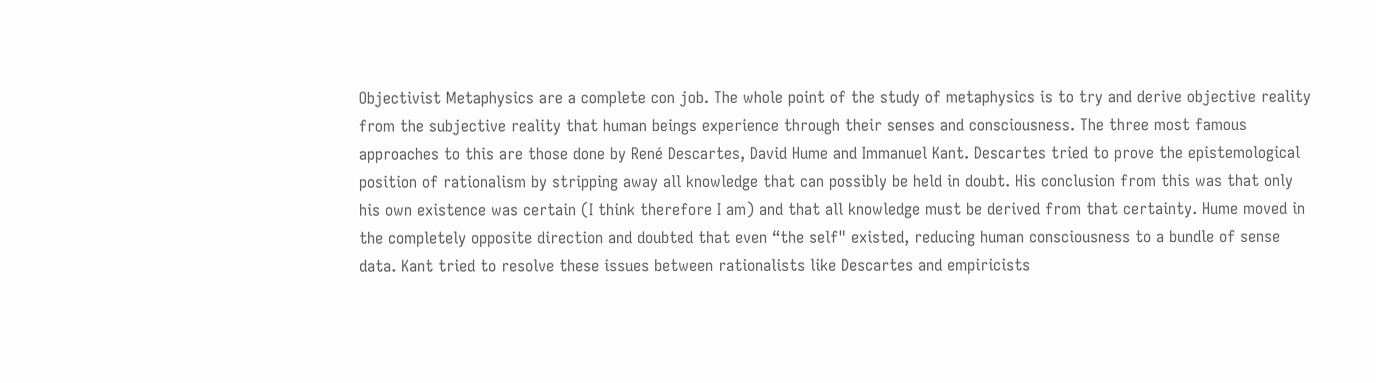Objectivist Metaphysics are a complete con job. The whole point of the study of metaphysics is to try and derive objective reality from the subjective reality that human beings experience through their senses and consciousness. The three most famous approaches to this are those done by René Descartes, David Hume and Immanuel Kant. Descartes tried to prove the epistemological position of rationalism by stripping away all knowledge that can possibly be held in doubt. His conclusion from this was that only his own existence was certain (I think therefore I am) and that all knowledge must be derived from that certainty. Hume moved in the completely opposite direction and doubted that even “the self" existed, reducing human consciousness to a bundle of sense data. Kant tried to resolve these issues between rationalists like Descartes and empiricists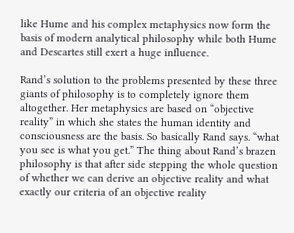like Hume and his complex metaphysics now form the basis of modern analytical philosophy while both Hume and Descartes still exert a huge influence.

Rand’s solution to the problems presented by these three giants of philosophy is to completely ignore them altogether. Her metaphysics are based on “objective reality” in which she states the human identity and consciousness are the basis. So basically Rand says. “what you see is what you get.” The thing about Rand’s brazen philosophy is that after side stepping the whole question of whether we can derive an objective reality and what exactly our criteria of an objective reality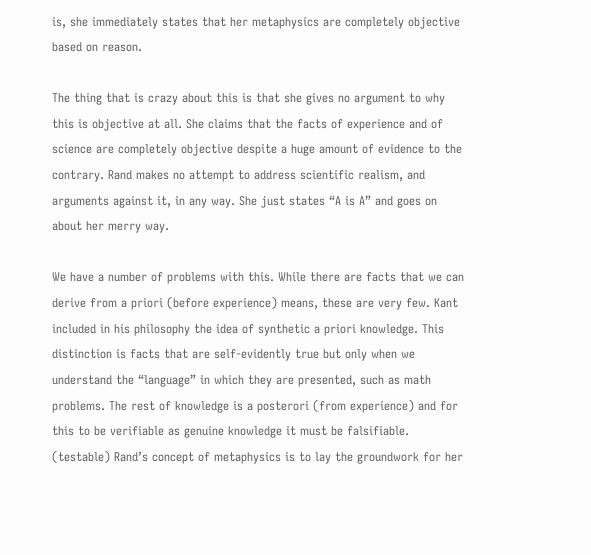is, she immediately states that her metaphysics are completely objective based on reason.

The thing that is crazy about this is that she gives no argument to why this is objective at all. She claims that the facts of experience and of science are completely objective despite a huge amount of evidence to the contrary. Rand makes no attempt to address scientific realism, and arguments against it, in any way. She just states “A is A” and goes on about her merry way.

We have a number of problems with this. While there are facts that we can derive from a priori (before experience) means, these are very few. Kant included in his philosophy the idea of synthetic a priori knowledge. This distinction is facts that are self-evidently true but only when we understand the “language” in which they are presented, such as math problems. The rest of knowledge is a posterori (from experience) and for this to be verifiable as genuine knowledge it must be falsifiable. (testable) Rand’s concept of metaphysics is to lay the groundwork for her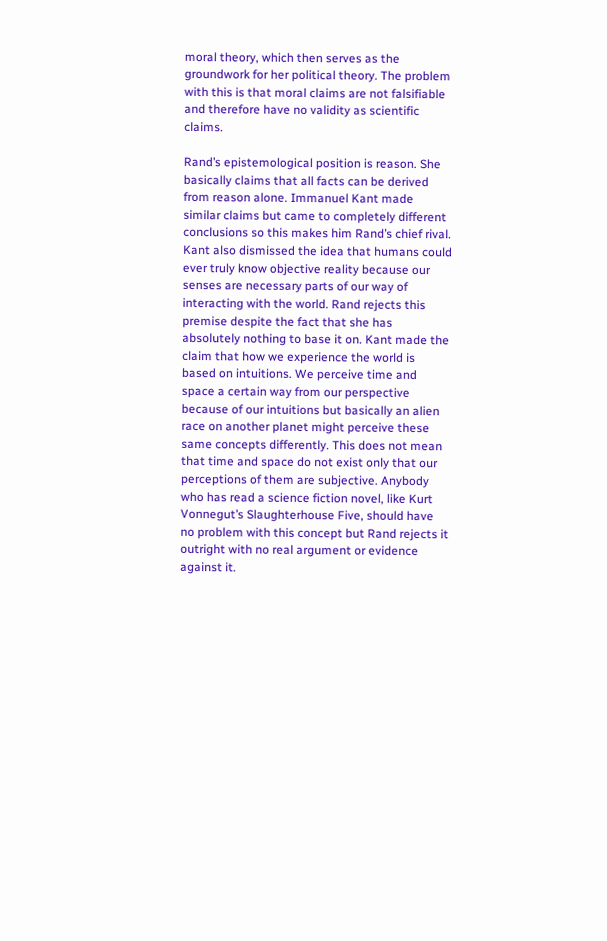moral theory, which then serves as the groundwork for her political theory. The problem with this is that moral claims are not falsifiable and therefore have no validity as scientific claims.

Rand’s epistemological position is reason. She basically claims that all facts can be derived from reason alone. Immanuel Kant made similar claims but came to completely different conclusions so this makes him Rand’s chief rival. Kant also dismissed the idea that humans could ever truly know objective reality because our senses are necessary parts of our way of interacting with the world. Rand rejects this premise despite the fact that she has absolutely nothing to base it on. Kant made the claim that how we experience the world is based on intuitions. We perceive time and space a certain way from our perspective because of our intuitions but basically an alien race on another planet might perceive these same concepts differently. This does not mean that time and space do not exist only that our perceptions of them are subjective. Anybody who has read a science fiction novel, like Kurt Vonnegut’s Slaughterhouse Five, should have no problem with this concept but Rand rejects it outright with no real argument or evidence against it.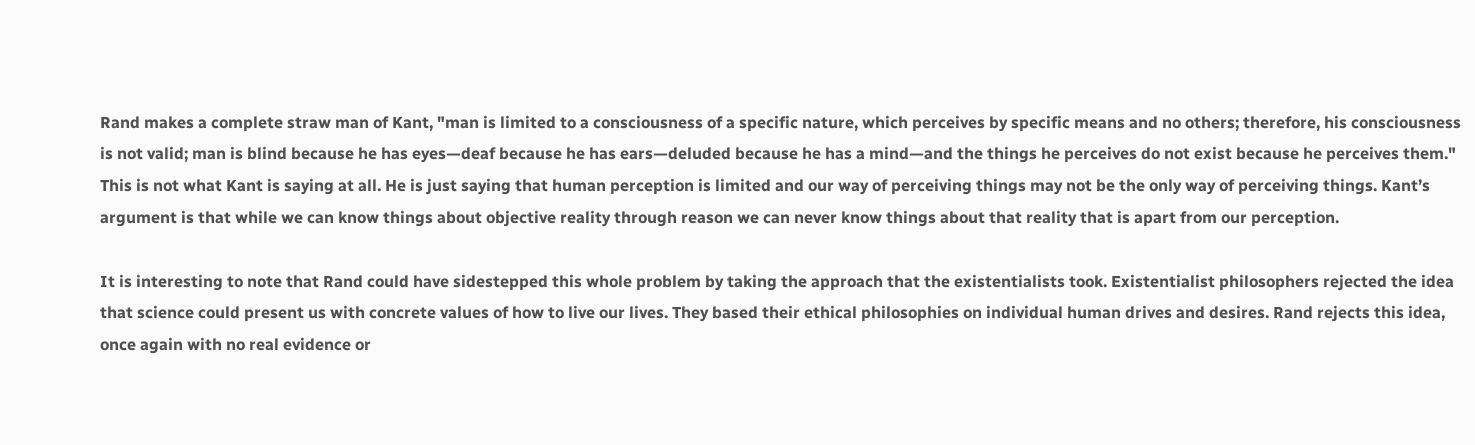Rand makes a complete straw man of Kant, "man is limited to a consciousness of a specific nature, which perceives by specific means and no others; therefore, his consciousness is not valid; man is blind because he has eyes—deaf because he has ears—deluded because he has a mind—and the things he perceives do not exist because he perceives them." This is not what Kant is saying at all. He is just saying that human perception is limited and our way of perceiving things may not be the only way of perceiving things. Kant’s argument is that while we can know things about objective reality through reason we can never know things about that reality that is apart from our perception.

It is interesting to note that Rand could have sidestepped this whole problem by taking the approach that the existentialists took. Existentialist philosophers rejected the idea that science could present us with concrete values of how to live our lives. They based their ethical philosophies on individual human drives and desires. Rand rejects this idea, once again with no real evidence or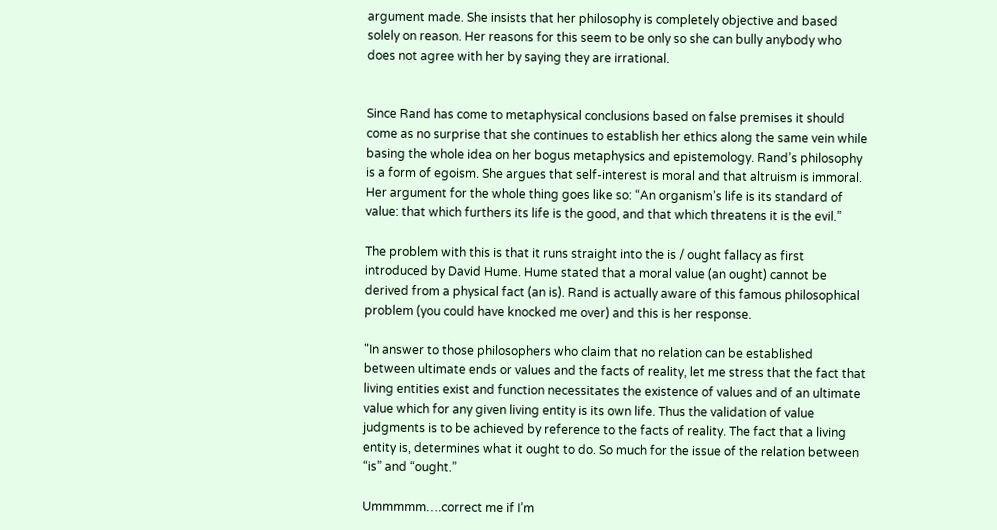argument made. She insists that her philosophy is completely objective and based solely on reason. Her reasons for this seem to be only so she can bully anybody who does not agree with her by saying they are irrational.


Since Rand has come to metaphysical conclusions based on false premises it should come as no surprise that she continues to establish her ethics along the same vein while basing the whole idea on her bogus metaphysics and epistemology. Rand’s philosophy is a form of egoism. She argues that self-interest is moral and that altruism is immoral. Her argument for the whole thing goes like so: “An organism’s life is its standard of value: that which furthers its life is the good, and that which threatens it is the evil.”

The problem with this is that it runs straight into the is / ought fallacy as first introduced by David Hume. Hume stated that a moral value (an ought) cannot be derived from a physical fact (an is). Rand is actually aware of this famous philosophical problem (you could have knocked me over) and this is her response.

"In answer to those philosophers who claim that no relation can be established between ultimate ends or values and the facts of reality, let me stress that the fact that living entities exist and function necessitates the existence of values and of an ultimate value which for any given living entity is its own life. Thus the validation of value judgments is to be achieved by reference to the facts of reality. The fact that a living entity is, determines what it ought to do. So much for the issue of the relation between “is” and “ought.”

Ummmmm….correct me if I’m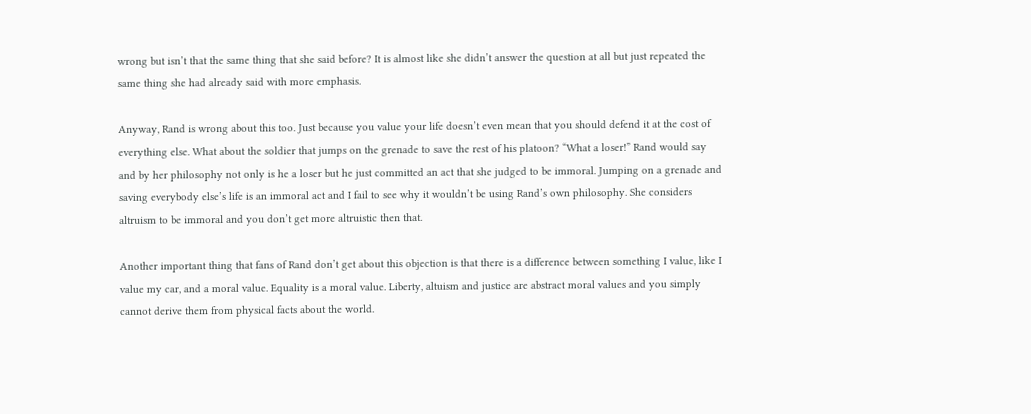wrong but isn’t that the same thing that she said before? It is almost like she didn’t answer the question at all but just repeated the same thing she had already said with more emphasis.

Anyway, Rand is wrong about this too. Just because you value your life doesn’t even mean that you should defend it at the cost of everything else. What about the soldier that jumps on the grenade to save the rest of his platoon? “What a loser!” Rand would say and by her philosophy not only is he a loser but he just committed an act that she judged to be immoral. Jumping on a grenade and saving everybody else’s life is an immoral act and I fail to see why it wouldn’t be using Rand’s own philosophy. She considers altruism to be immoral and you don’t get more altruistic then that.

Another important thing that fans of Rand don’t get about this objection is that there is a difference between something I value, like I value my car, and a moral value. Equality is a moral value. Liberty, altuism and justice are abstract moral values and you simply cannot derive them from physical facts about the world.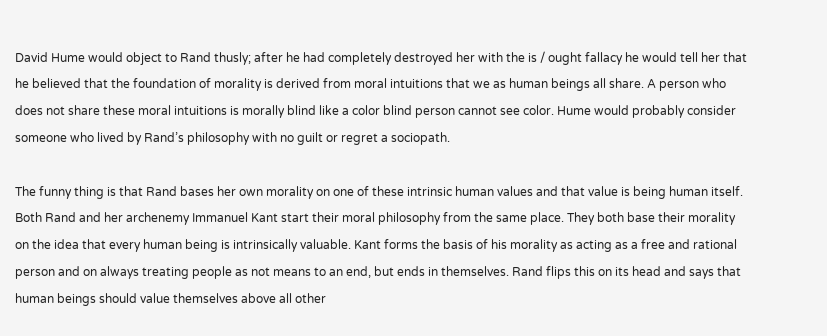David Hume would object to Rand thusly; after he had completely destroyed her with the is / ought fallacy he would tell her that he believed that the foundation of morality is derived from moral intuitions that we as human beings all share. A person who does not share these moral intuitions is morally blind like a color blind person cannot see color. Hume would probably consider someone who lived by Rand’s philosophy with no guilt or regret a sociopath.

The funny thing is that Rand bases her own morality on one of these intrinsic human values and that value is being human itself. Both Rand and her archenemy Immanuel Kant start their moral philosophy from the same place. They both base their morality on the idea that every human being is intrinsically valuable. Kant forms the basis of his morality as acting as a free and rational person and on always treating people as not means to an end, but ends in themselves. Rand flips this on its head and says that human beings should value themselves above all other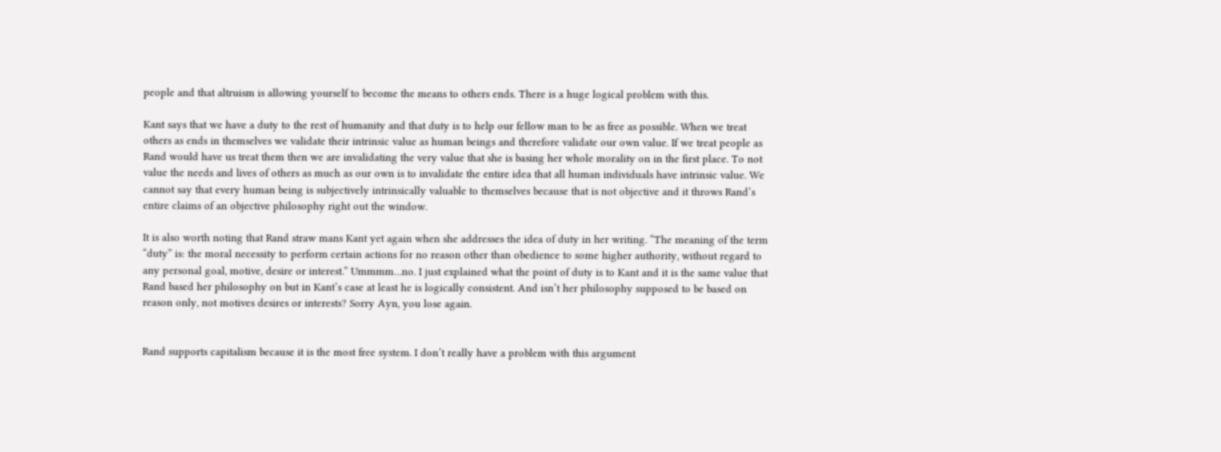people and that altruism is allowing yourself to become the means to others ends. There is a huge logical problem with this.

Kant says that we have a duty to the rest of humanity and that duty is to help our fellow man to be as free as possible. When we treat others as ends in themselves we validate their intrinsic value as human beings and therefore validate our own value. If we treat people as Rand would have us treat them then we are invalidating the very value that she is basing her whole morality on in the first place. To not value the needs and lives of others as much as our own is to invalidate the entire idea that all human individuals have intrinsic value. We cannot say that every human being is subjectively intrinsically valuable to themselves because that is not objective and it throws Rand’s entire claims of an objective philosophy right out the window.

It is also worth noting that Rand straw mans Kant yet again when she addresses the idea of duty in her writing. “The meaning of the term “duty” is: the moral necessity to perform certain actions for no reason other than obedience to some higher authority, without regard to any personal goal, motive, desire or interest.” Ummmm…no. I just explained what the point of duty is to Kant and it is the same value that Rand based her philosophy on but in Kant’s case at least he is logically consistent. And isn’t her philosophy supposed to be based on reason only, not motives desires or interests? Sorry Ayn, you lose again.


Rand supports capitalism because it is the most free system. I don’t really have a problem with this argument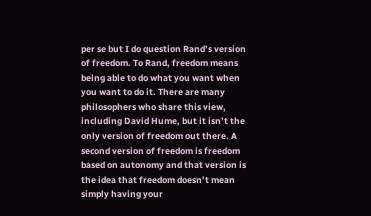per se but I do question Rand’s version of freedom. To Rand, freedom means being able to do what you want when you want to do it. There are many philosophers who share this view, including David Hume, but it isn’t the only version of freedom out there. A second version of freedom is freedom based on autonomy and that version is the idea that freedom doesn’t mean simply having your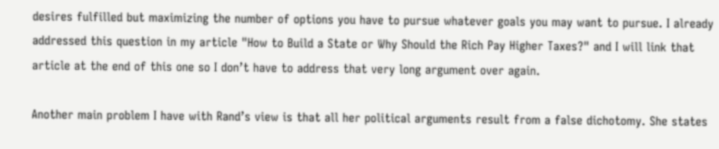desires fulfilled but maximizing the number of options you have to pursue whatever goals you may want to pursue. I already addressed this question in my article "How to Build a State or Why Should the Rich Pay Higher Taxes?" and I will link that article at the end of this one so I don’t have to address that very long argument over again.

Another main problem I have with Rand’s view is that all her political arguments result from a false dichotomy. She states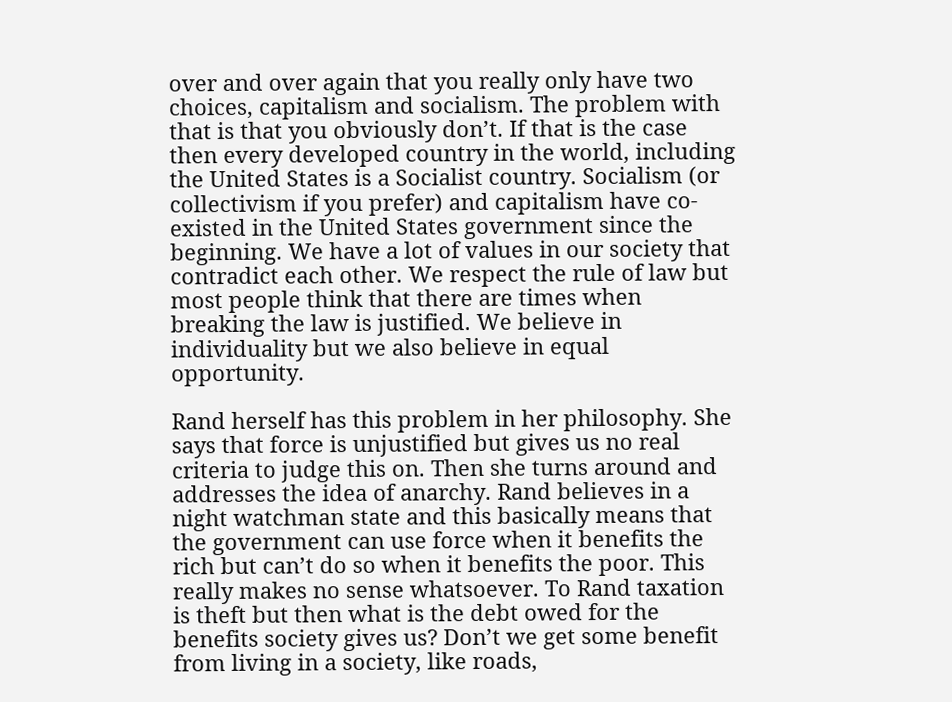over and over again that you really only have two choices, capitalism and socialism. The problem with that is that you obviously don’t. If that is the case then every developed country in the world, including the United States is a Socialist country. Socialism (or collectivism if you prefer) and capitalism have co-existed in the United States government since the beginning. We have a lot of values in our society that contradict each other. We respect the rule of law but most people think that there are times when breaking the law is justified. We believe in individuality but we also believe in equal opportunity.

Rand herself has this problem in her philosophy. She says that force is unjustified but gives us no real criteria to judge this on. Then she turns around and addresses the idea of anarchy. Rand believes in a night watchman state and this basically means that the government can use force when it benefits the rich but can’t do so when it benefits the poor. This really makes no sense whatsoever. To Rand taxation is theft but then what is the debt owed for the benefits society gives us? Don’t we get some benefit from living in a society, like roads,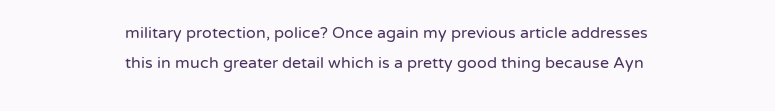military protection, police? Once again my previous article addresses this in much greater detail which is a pretty good thing because Ayn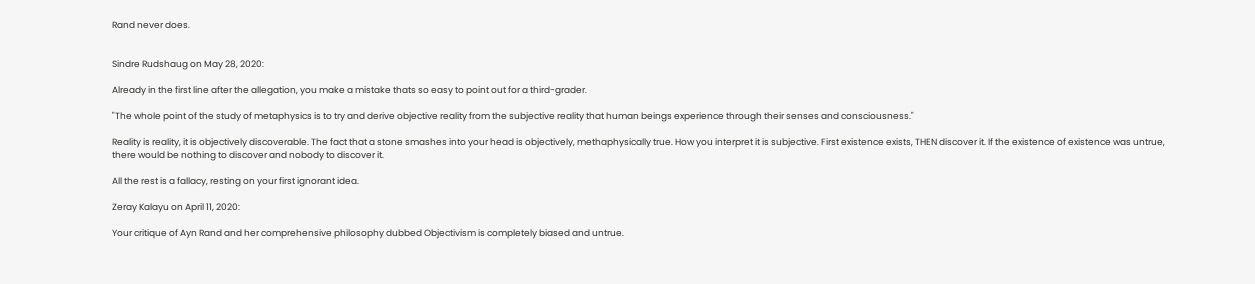Rand never does.


Sindre Rudshaug on May 28, 2020:

Already in the first line after the allegation, you make a mistake thats so easy to point out for a third-grader.

"The whole point of the study of metaphysics is to try and derive objective reality from the subjective reality that human beings experience through their senses and consciousness."

Reality is reality, it is objectively discoverable. The fact that a stone smashes into your head is objectively, methaphysically true. How you interpret it is subjective. First existence exists, THEN discover it. If the existence of existence was untrue, there would be nothing to discover and nobody to discover it.

All the rest is a fallacy, resting on your first ignorant idea.

Zeray Kalayu on April 11, 2020:

Your critique of Ayn Rand and her comprehensive philosophy dubbed Objectivism is completely biased and untrue.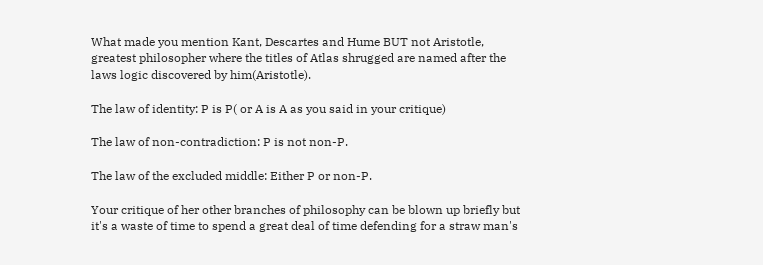What made you mention Kant, Descartes and Hume BUT not Aristotle, greatest philosopher where the titles of Atlas shrugged are named after the laws logic discovered by him(Aristotle).

The law of identity: P is P( or A is A as you said in your critique)

The law of non-contradiction: P is not non-P.

The law of the excluded middle: Either P or non-P.

Your critique of her other branches of philosophy can be blown up briefly but it's a waste of time to spend a great deal of time defending for a straw man's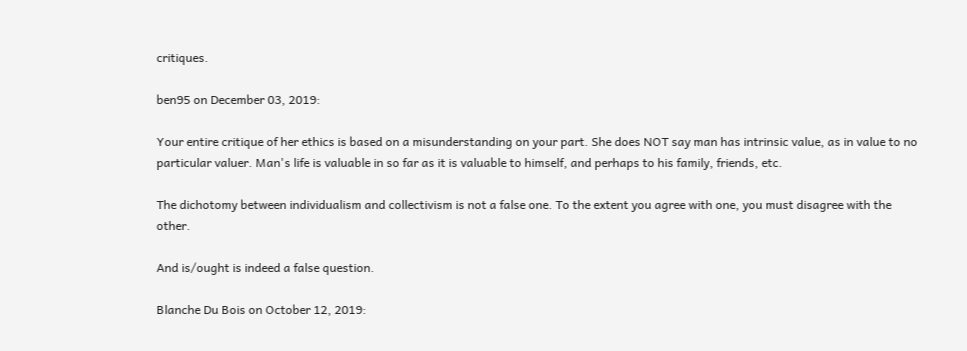critiques.

ben95 on December 03, 2019:

Your entire critique of her ethics is based on a misunderstanding on your part. She does NOT say man has intrinsic value, as in value to no particular valuer. Man's life is valuable in so far as it is valuable to himself, and perhaps to his family, friends, etc.

The dichotomy between individualism and collectivism is not a false one. To the extent you agree with one, you must disagree with the other.

And is/ought is indeed a false question.

Blanche Du Bois on October 12, 2019: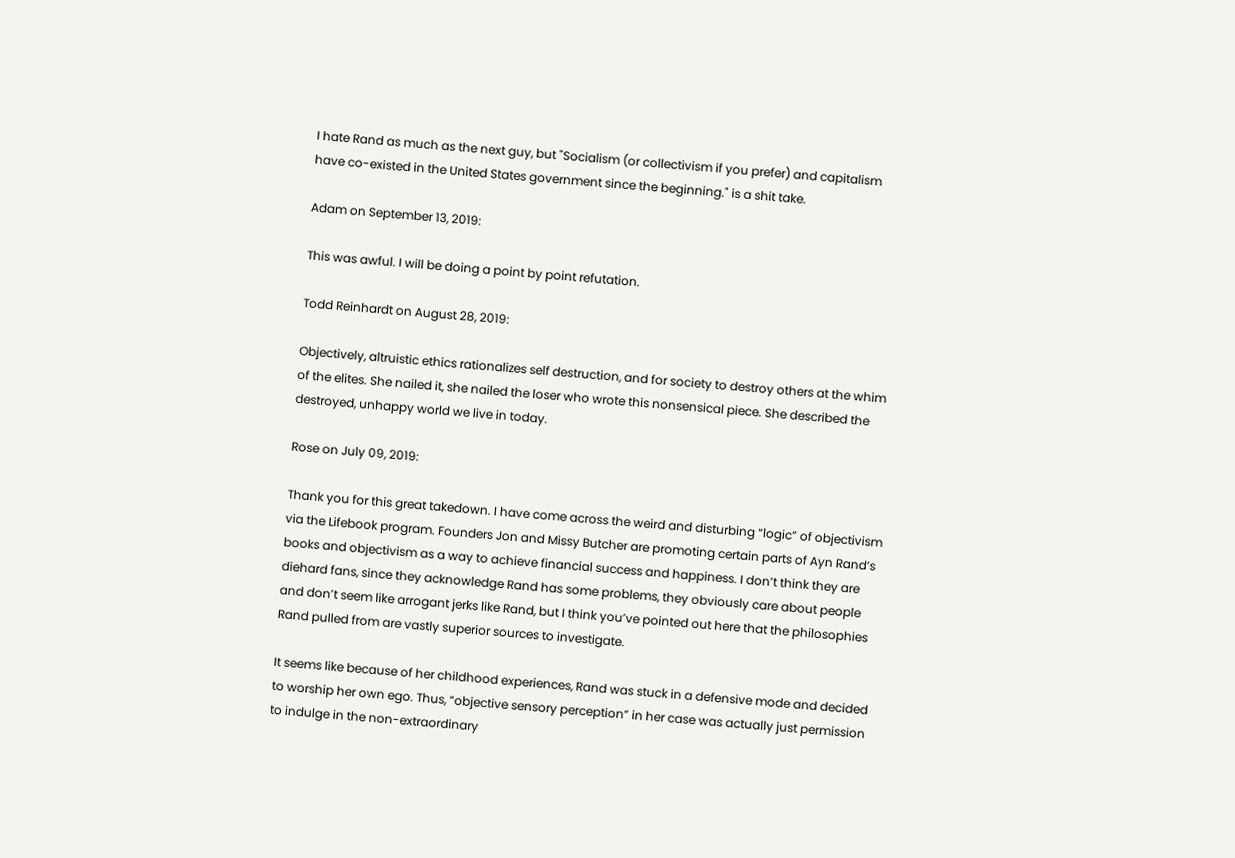I hate Rand as much as the next guy, but "Socialism (or collectivism if you prefer) and capitalism have co-existed in the United States government since the beginning." is a shit take.

Adam on September 13, 2019:

This was awful. I will be doing a point by point refutation.

Todd Reinhardt on August 28, 2019:

Objectively, altruistic ethics rationalizes self destruction, and for society to destroy others at the whim of the elites. She nailed it, she nailed the loser who wrote this nonsensical piece. She described the destroyed, unhappy world we live in today.

Rose on July 09, 2019:

Thank you for this great takedown. I have come across the weird and disturbing “logic” of objectivism via the Lifebook program. Founders Jon and Missy Butcher are promoting certain parts of Ayn Rand’s books and objectivism as a way to achieve financial success and happiness. I don’t think they are diehard fans, since they acknowledge Rand has some problems, they obviously care about people and don’t seem like arrogant jerks like Rand, but I think you’ve pointed out here that the philosophies Rand pulled from are vastly superior sources to investigate.

It seems like because of her childhood experiences, Rand was stuck in a defensive mode and decided to worship her own ego. Thus, “objective sensory perception” in her case was actually just permission to indulge in the non-extraordinary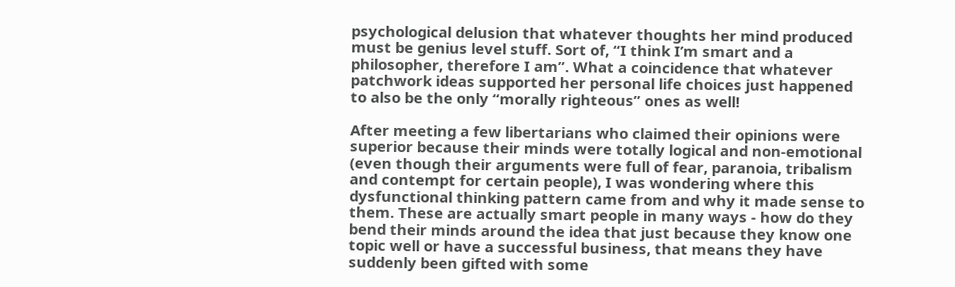psychological delusion that whatever thoughts her mind produced must be genius level stuff. Sort of, “I think I’m smart and a philosopher, therefore I am”. What a coincidence that whatever patchwork ideas supported her personal life choices just happened to also be the only “morally righteous” ones as well!

After meeting a few libertarians who claimed their opinions were superior because their minds were totally logical and non-emotional (even though their arguments were full of fear, paranoia, tribalism and contempt for certain people), I was wondering where this dysfunctional thinking pattern came from and why it made sense to them. These are actually smart people in many ways - how do they bend their minds around the idea that just because they know one topic well or have a successful business, that means they have suddenly been gifted with some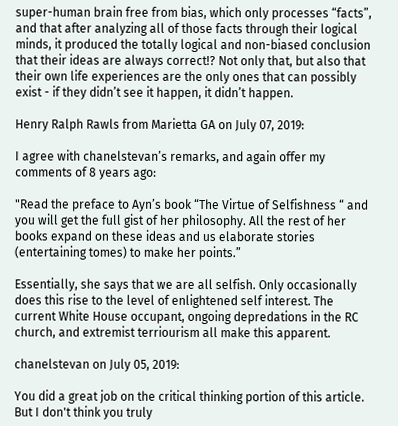super-human brain free from bias, which only processes “facts”, and that after analyzing all of those facts through their logical minds, it produced the totally logical and non-biased conclusion that their ideas are always correct!? Not only that, but also that their own life experiences are the only ones that can possibly exist - if they didn’t see it happen, it didn’t happen.

Henry Ralph Rawls from Marietta GA on July 07, 2019:

I agree with chanelstevan’s remarks, and again offer my comments of 8 years ago:

"Read the preface to Ayn’s book “The Virtue of Selfishness “ and you will get the full gist of her philosophy. All the rest of her books expand on these ideas and us elaborate stories (entertaining tomes) to make her points.”

Essentially, she says that we are all selfish. Only occasionally does this rise to the level of enlightened self interest. The current White House occupant, ongoing depredations in the RC church, and extremist terriourism all make this apparent.

chanelstevan on July 05, 2019:

You did a great job on the critical thinking portion of this article. But I don't think you truly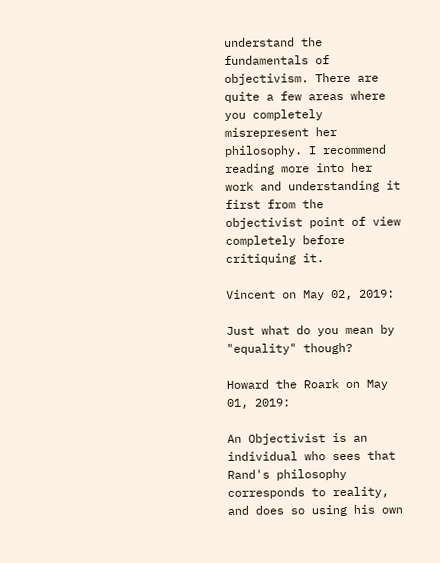understand the fundamentals of objectivism. There are quite a few areas where you completely misrepresent her philosophy. I recommend reading more into her work and understanding it first from the objectivist point of view completely before critiquing it.

Vincent on May 02, 2019:

Just what do you mean by "equality" though?

Howard the Roark on May 01, 2019:

An Objectivist is an individual who sees that Rand's philosophy corresponds to reality, and does so using his own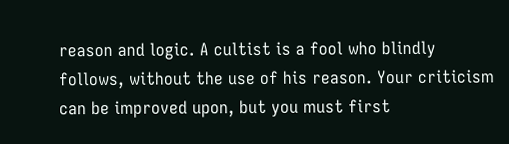reason and logic. A cultist is a fool who blindly follows, without the use of his reason. Your criticism can be improved upon, but you must first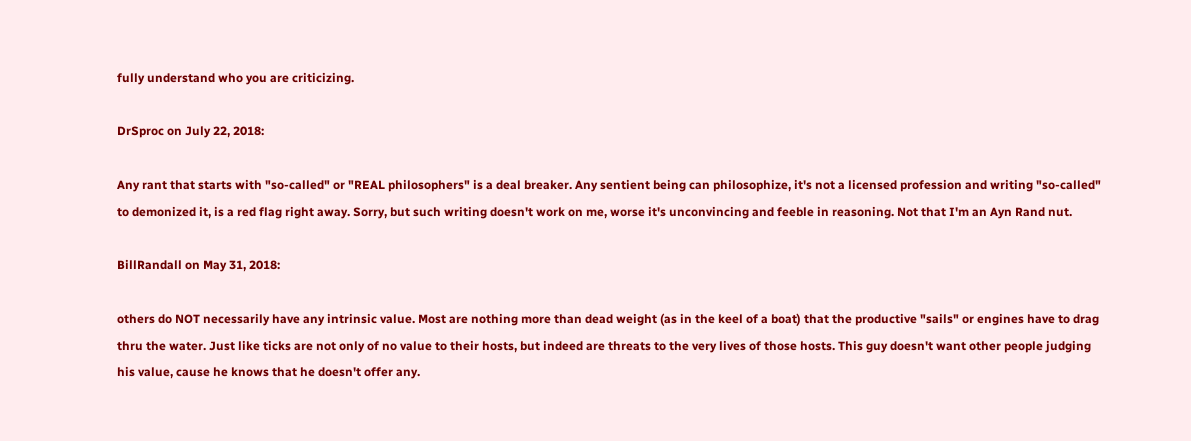fully understand who you are criticizing.

DrSproc on July 22, 2018:

Any rant that starts with "so-called" or "REAL philosophers" is a deal breaker. Any sentient being can philosophize, it's not a licensed profession and writing "so-called" to demonized it, is a red flag right away. Sorry, but such writing doesn't work on me, worse it's unconvincing and feeble in reasoning. Not that I'm an Ayn Rand nut.

BillRandall on May 31, 2018:

others do NOT necessarily have any intrinsic value. Most are nothing more than dead weight (as in the keel of a boat) that the productive "sails" or engines have to drag thru the water. Just like ticks are not only of no value to their hosts, but indeed are threats to the very lives of those hosts. This guy doesn't want other people judging his value, cause he knows that he doesn't offer any.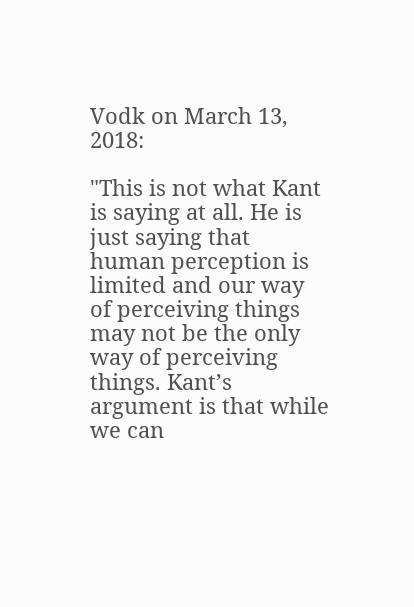Vodk on March 13, 2018:

"This is not what Kant is saying at all. He is just saying that human perception is limited and our way of perceiving things may not be the only way of perceiving things. Kant’s argument is that while we can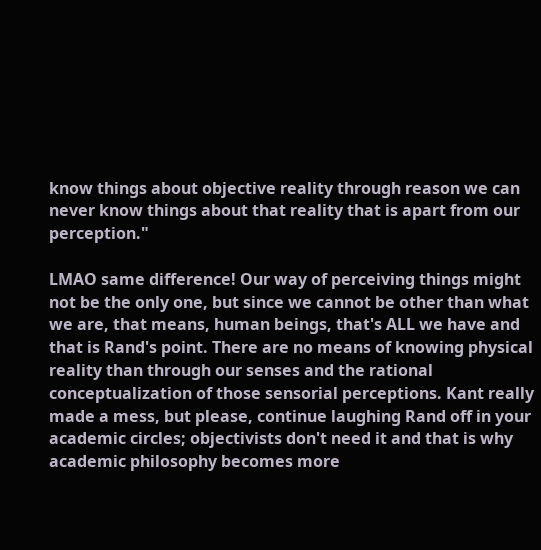know things about objective reality through reason we can never know things about that reality that is apart from our perception."

LMAO same difference! Our way of perceiving things might not be the only one, but since we cannot be other than what we are, that means, human beings, that's ALL we have and that is Rand's point. There are no means of knowing physical reality than through our senses and the rational conceptualization of those sensorial perceptions. Kant really made a mess, but please, continue laughing Rand off in your academic circles; objectivists don't need it and that is why academic philosophy becomes more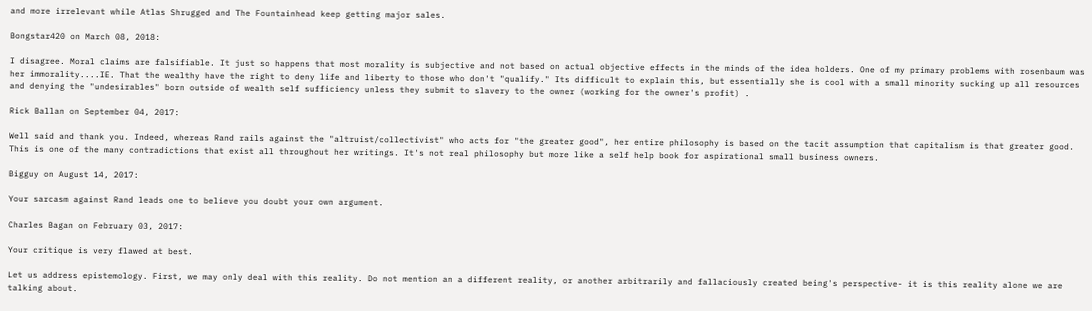and more irrelevant while Atlas Shrugged and The Fountainhead keep getting major sales.

Bongstar420 on March 08, 2018:

I disagree. Moral claims are falsifiable. It just so happens that most morality is subjective and not based on actual objective effects in the minds of the idea holders. One of my primary problems with rosenbaum was her immorality....IE. That the wealthy have the right to deny life and liberty to those who don't "qualify." Its difficult to explain this, but essentially she is cool with a small minority sucking up all resources and denying the "undesirables" born outside of wealth self sufficiency unless they submit to slavery to the owner (working for the owner's profit) .

Rick Ballan on September 04, 2017:

Well said and thank you. Indeed, whereas Rand rails against the "altruist/collectivist" who acts for "the greater good", her entire philosophy is based on the tacit assumption that capitalism is that greater good. This is one of the many contradictions that exist all throughout her writings. It's not real philosophy but more like a self help book for aspirational small business owners.

Bigguy on August 14, 2017:

Your sarcasm against Rand leads one to believe you doubt your own argument.

Charles Bagan on February 03, 2017:

Your critique is very flawed at best.

Let us address epistemology. First, we may only deal with this reality. Do not mention an a different reality, or another arbitrarily and fallaciously created being's perspective- it is this reality alone we are talking about.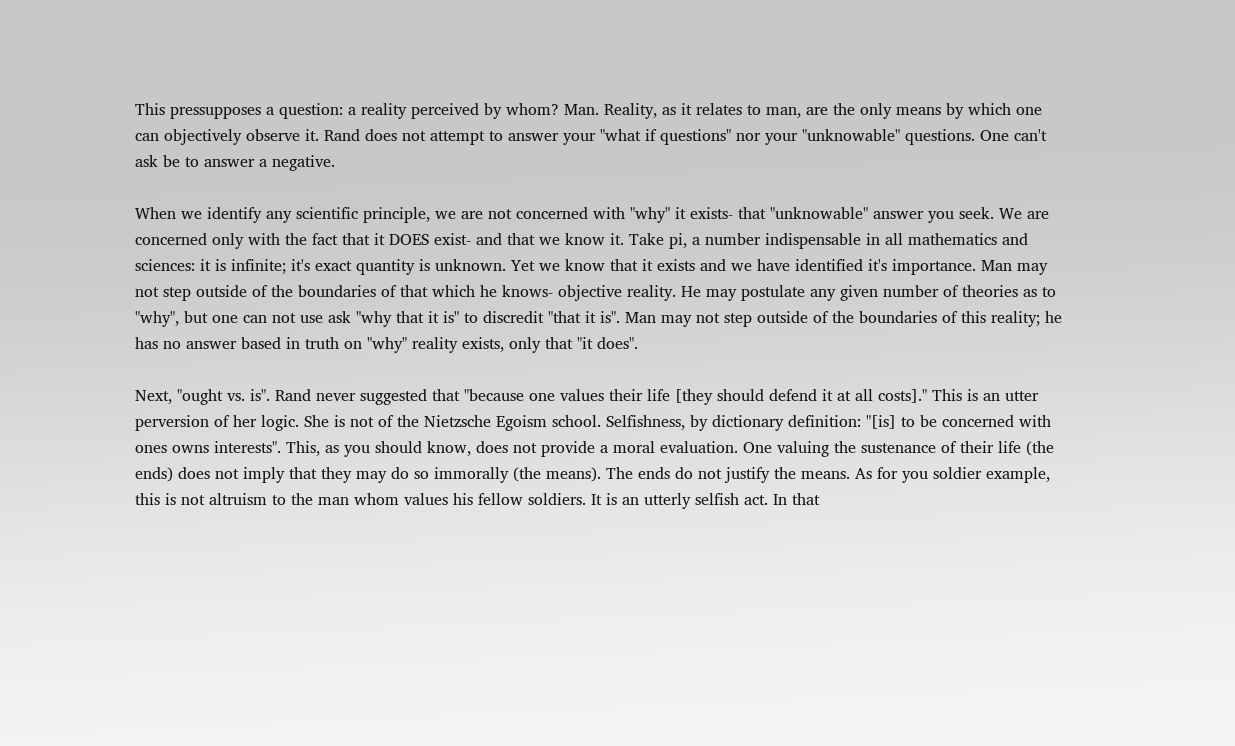This pressupposes a question: a reality perceived by whom? Man. Reality, as it relates to man, are the only means by which one can objectively observe it. Rand does not attempt to answer your "what if questions" nor your "unknowable" questions. One can't ask be to answer a negative.

When we identify any scientific principle, we are not concerned with "why" it exists- that "unknowable" answer you seek. We are concerned only with the fact that it DOES exist- and that we know it. Take pi, a number indispensable in all mathematics and sciences: it is infinite; it's exact quantity is unknown. Yet we know that it exists and we have identified it's importance. Man may not step outside of the boundaries of that which he knows- objective reality. He may postulate any given number of theories as to "why", but one can not use ask "why that it is" to discredit "that it is". Man may not step outside of the boundaries of this reality; he has no answer based in truth on "why" reality exists, only that "it does".

Next, "ought vs. is". Rand never suggested that "because one values their life [they should defend it at all costs]." This is an utter perversion of her logic. She is not of the Nietzsche Egoism school. Selfishness, by dictionary definition: "[is] to be concerned with ones owns interests". This, as you should know, does not provide a moral evaluation. One valuing the sustenance of their life (the ends) does not imply that they may do so immorally (the means). The ends do not justify the means. As for you soldier example, this is not altruism to the man whom values his fellow soldiers. It is an utterly selfish act. In that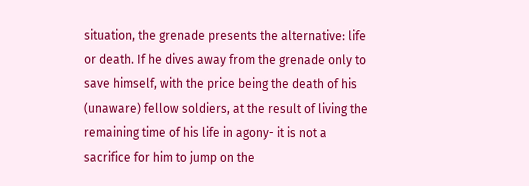situation, the grenade presents the alternative: life or death. If he dives away from the grenade only to save himself, with the price being the death of his (unaware) fellow soldiers, at the result of living the remaining time of his life in agony- it is not a sacrifice for him to jump on the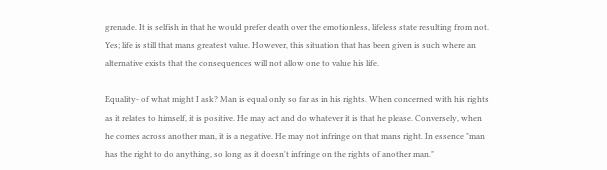grenade. It is selfish in that he would prefer death over the emotionless, lifeless state resulting from not. Yes; life is still that mans greatest value. However, this situation that has been given is such where an alternative exists that the consequences will not allow one to value his life.

Equality- of what might I ask? Man is equal only so far as in his rights. When concerned with his rights as it relates to himself, it is positive. He may act and do whatever it is that he please. Conversely, when he comes across another man, it is a negative. He may not infringe on that mans right. In essence "man has the right to do anything, so long as it doesn't infringe on the rights of another man."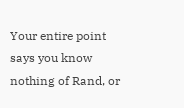Your entire point says you know nothing of Rand, or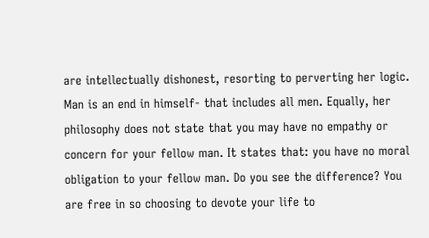are intellectually dishonest, resorting to perverting her logic. Man is an end in himself- that includes all men. Equally, her philosophy does not state that you may have no empathy or concern for your fellow man. It states that: you have no moral obligation to your fellow man. Do you see the difference? You are free in so choosing to devote your life to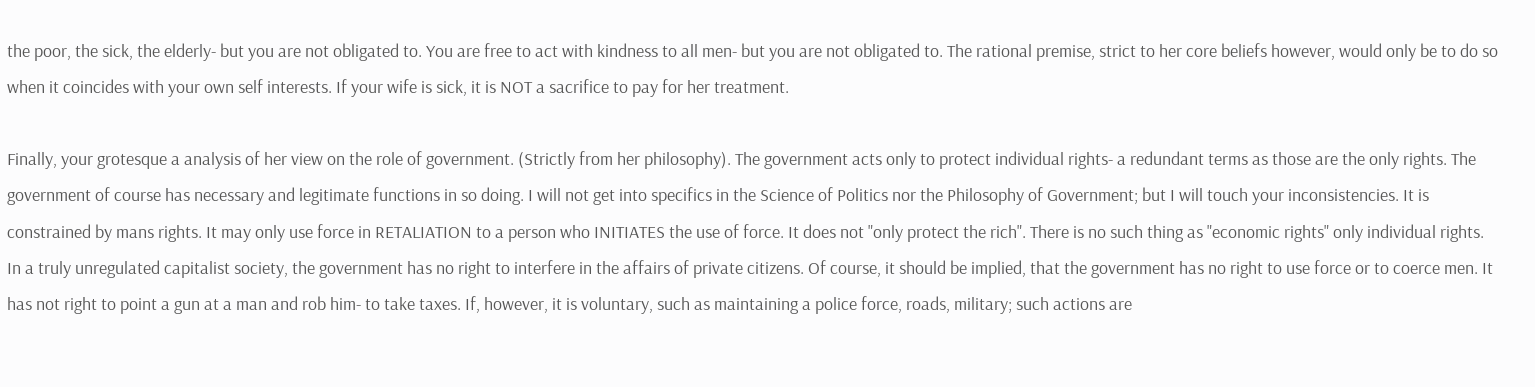the poor, the sick, the elderly- but you are not obligated to. You are free to act with kindness to all men- but you are not obligated to. The rational premise, strict to her core beliefs however, would only be to do so when it coincides with your own self interests. If your wife is sick, it is NOT a sacrifice to pay for her treatment.

Finally, your grotesque a analysis of her view on the role of government. (Strictly from her philosophy). The government acts only to protect individual rights- a redundant terms as those are the only rights. The government of course has necessary and legitimate functions in so doing. I will not get into specifics in the Science of Politics nor the Philosophy of Government; but I will touch your inconsistencies. It is constrained by mans rights. It may only use force in RETALIATION to a person who INITIATES the use of force. It does not "only protect the rich". There is no such thing as "economic rights" only individual rights. In a truly unregulated capitalist society, the government has no right to interfere in the affairs of private citizens. Of course, it should be implied, that the government has no right to use force or to coerce men. It has not right to point a gun at a man and rob him- to take taxes. If, however, it is voluntary, such as maintaining a police force, roads, military; such actions are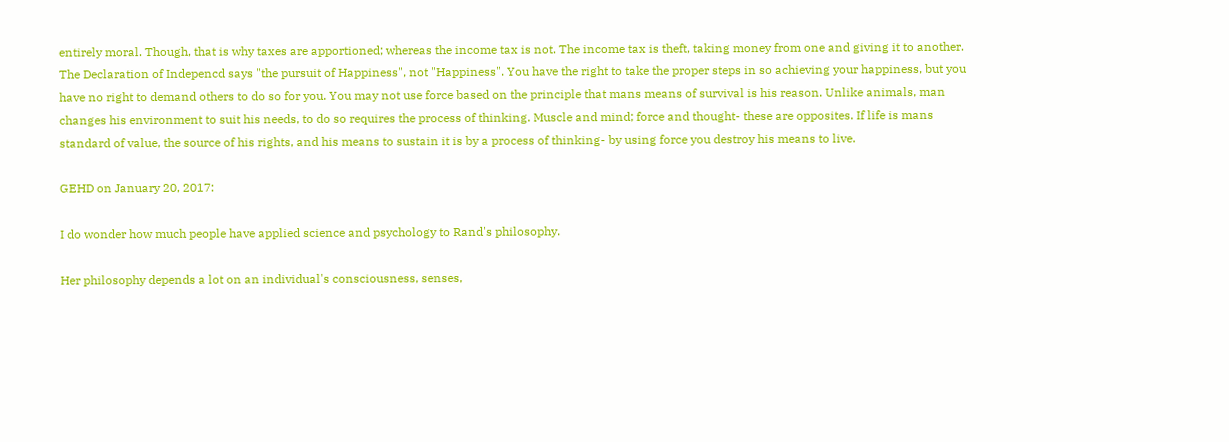entirely moral. Though, that is why taxes are apportioned; whereas the income tax is not. The income tax is theft, taking money from one and giving it to another. The Declaration of Indepencd says "the pursuit of Happiness", not "Happiness". You have the right to take the proper steps in so achieving your happiness, but you have no right to demand others to do so for you. You may not use force based on the principle that mans means of survival is his reason. Unlike animals, man changes his environment to suit his needs, to do so requires the process of thinking. Muscle and mind; force and thought- these are opposites. If life is mans standard of value, the source of his rights, and his means to sustain it is by a process of thinking- by using force you destroy his means to live.

GEHD on January 20, 2017:

I do wonder how much people have applied science and psychology to Rand's philosophy.

Her philosophy depends a lot on an individual's consciousness, senses,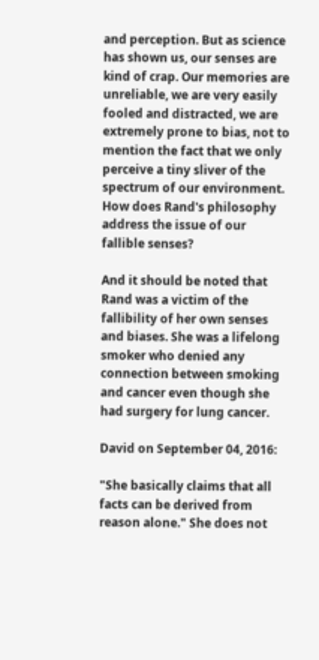and perception. But as science has shown us, our senses are kind of crap. Our memories are unreliable, we are very easily fooled and distracted, we are extremely prone to bias, not to mention the fact that we only perceive a tiny sliver of the spectrum of our environment. How does Rand's philosophy address the issue of our fallible senses?

And it should be noted that Rand was a victim of the fallibility of her own senses and biases. She was a lifelong smoker who denied any connection between smoking and cancer even though she had surgery for lung cancer.

David on September 04, 2016:

"She basically claims that all facts can be derived from reason alone." She does not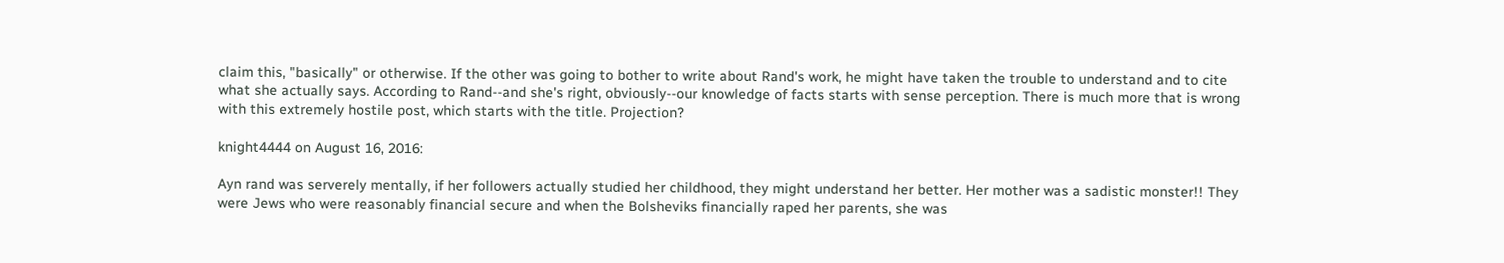claim this, "basically" or otherwise. If the other was going to bother to write about Rand's work, he might have taken the trouble to understand and to cite what she actually says. According to Rand--and she's right, obviously--our knowledge of facts starts with sense perception. There is much more that is wrong with this extremely hostile post, which starts with the title. Projection?

knight4444 on August 16, 2016:

Ayn rand was serverely mentally, if her followers actually studied her childhood, they might understand her better. Her mother was a sadistic monster!! They were Jews who were reasonably financial secure and when the Bolsheviks financially raped her parents, she was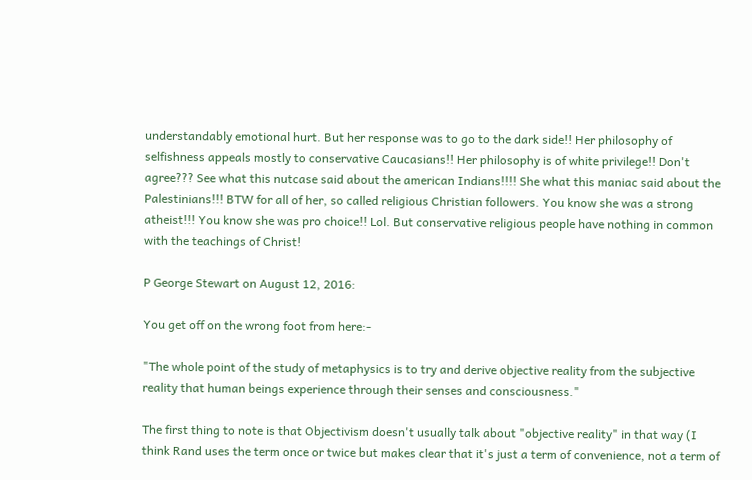understandably emotional hurt. But her response was to go to the dark side!! Her philosophy of selfishness appeals mostly to conservative Caucasians!! Her philosophy is of white privilege!! Don't agree??? See what this nutcase said about the american Indians!!!! She what this maniac said about the Palestinians!!! BTW for all of her, so called religious Christian followers. You know she was a strong atheist!!! You know she was pro choice!! Lol. But conservative religious people have nothing in common with the teachings of Christ!

P George Stewart on August 12, 2016:

You get off on the wrong foot from here:-

"The whole point of the study of metaphysics is to try and derive objective reality from the subjective reality that human beings experience through their senses and consciousness."

The first thing to note is that Objectivism doesn't usually talk about "objective reality" in that way (I think Rand uses the term once or twice but makes clear that it's just a term of convenience, not a term of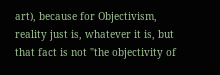art), because for Objectivism, reality just is, whatever it is, but that fact is not "the objectivity of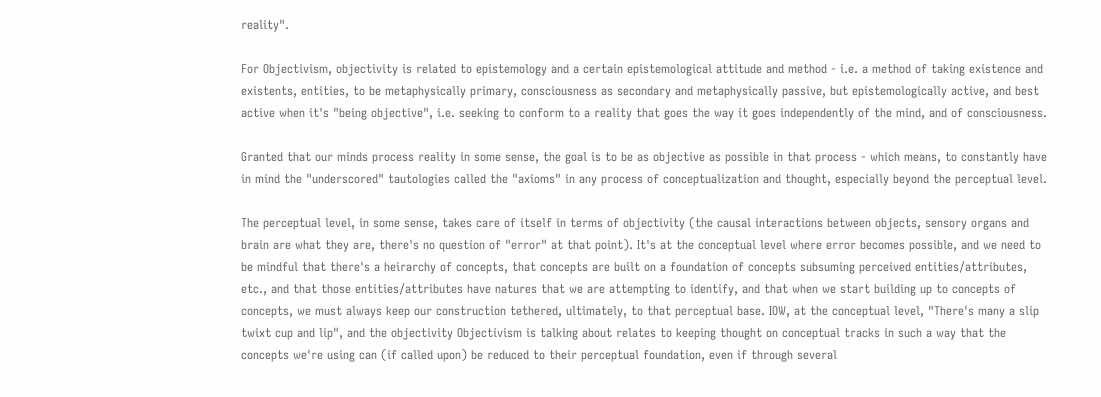reality".

For Objectivism, objectivity is related to epistemology and a certain epistemological attitude and method - i.e. a method of taking existence and existents, entities, to be metaphysically primary, consciousness as secondary and metaphysically passive, but epistemologically active, and best active when it's "being objective", i.e. seeking to conform to a reality that goes the way it goes independently of the mind, and of consciousness.

Granted that our minds process reality in some sense, the goal is to be as objective as possible in that process - which means, to constantly have in mind the "underscored" tautologies called the "axioms" in any process of conceptualization and thought, especially beyond the perceptual level.

The perceptual level, in some sense, takes care of itself in terms of objectivity (the causal interactions between objects, sensory organs and brain are what they are, there's no question of "error" at that point). It's at the conceptual level where error becomes possible, and we need to be mindful that there's a heirarchy of concepts, that concepts are built on a foundation of concepts subsuming perceived entities/attributes, etc., and that those entities/attributes have natures that we are attempting to identify, and that when we start building up to concepts of concepts, we must always keep our construction tethered, ultimately, to that perceptual base. IOW, at the conceptual level, "There's many a slip twixt cup and lip", and the objectivity Objectivism is talking about relates to keeping thought on conceptual tracks in such a way that the concepts we're using can (if called upon) be reduced to their perceptual foundation, even if through several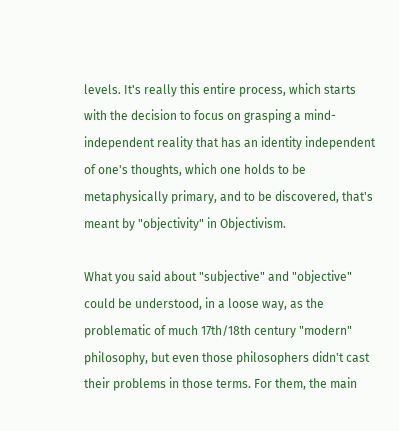levels. It's really this entire process, which starts with the decision to focus on grasping a mind-independent reality that has an identity independent of one's thoughts, which one holds to be metaphysically primary, and to be discovered, that's meant by "objectivity" in Objectivism.

What you said about "subjective" and "objective" could be understood, in a loose way, as the problematic of much 17th/18th century "modern" philosophy, but even those philosophers didn't cast their problems in those terms. For them, the main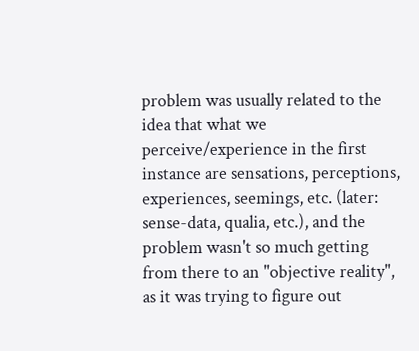problem was usually related to the idea that what we perceive/experience in the first instance are sensations, perceptions, experiences, seemings, etc. (later: sense-data, qualia, etc.), and the problem wasn't so much getting from there to an "objective reality", as it was trying to figure out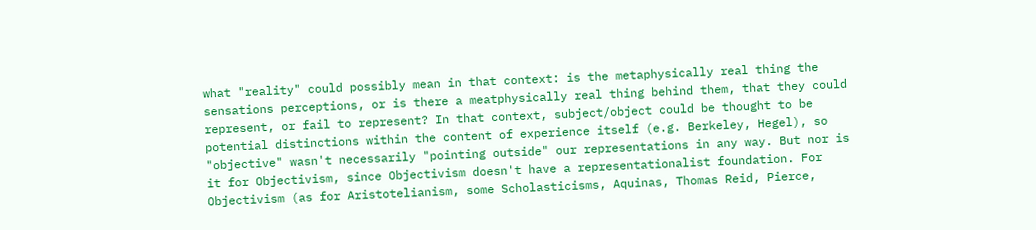what "reality" could possibly mean in that context: is the metaphysically real thing the sensations perceptions, or is there a meatphysically real thing behind them, that they could represent, or fail to represent? In that context, subject/object could be thought to be potential distinctions within the content of experience itself (e.g. Berkeley, Hegel), so "objective" wasn't necessarily "pointing outside" our representations in any way. But nor is it for Objectivism, since Objectivism doesn't have a representationalist foundation. For Objectivism (as for Aristotelianism, some Scholasticisms, Aquinas, Thomas Reid, Pierce,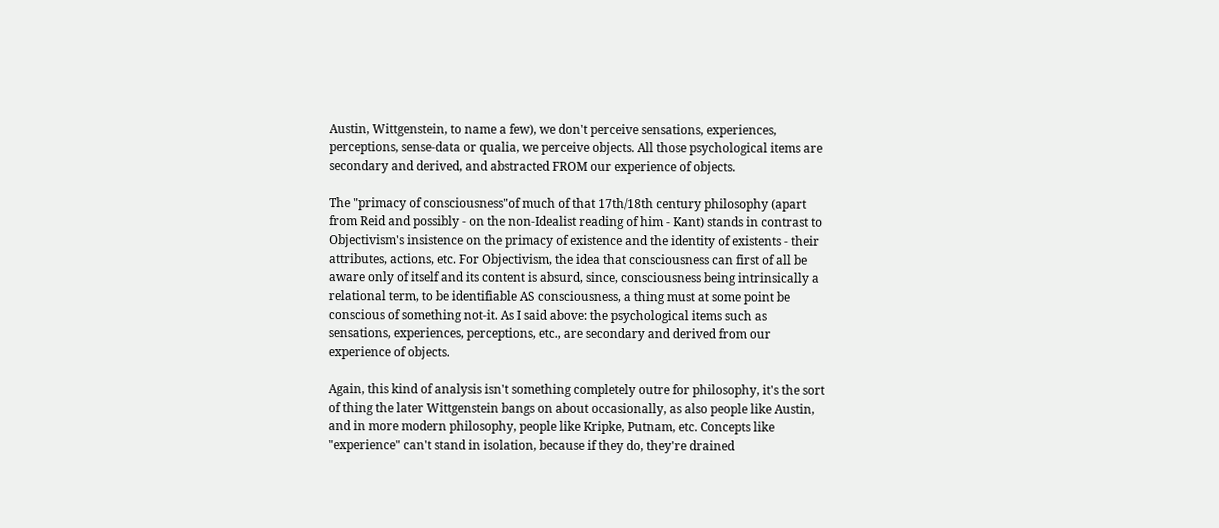Austin, Wittgenstein, to name a few), we don't perceive sensations, experiences, perceptions, sense-data or qualia, we perceive objects. All those psychological items are secondary and derived, and abstracted FROM our experience of objects.

The "primacy of consciousness"of much of that 17th/18th century philosophy (apart from Reid and possibly - on the non-Idealist reading of him - Kant) stands in contrast to Objectivism's insistence on the primacy of existence and the identity of existents - their attributes, actions, etc. For Objectivism, the idea that consciousness can first of all be aware only of itself and its content is absurd, since, consciousness being intrinsically a relational term, to be identifiable AS consciousness, a thing must at some point be conscious of something not-it. As I said above: the psychological items such as sensations, experiences, perceptions, etc., are secondary and derived from our experience of objects.

Again, this kind of analysis isn't something completely outre for philosophy, it's the sort of thing the later Wittgenstein bangs on about occasionally, as also people like Austin, and in more modern philosophy, people like Kripke, Putnam, etc. Concepts like "experience" can't stand in isolation, because if they do, they're drained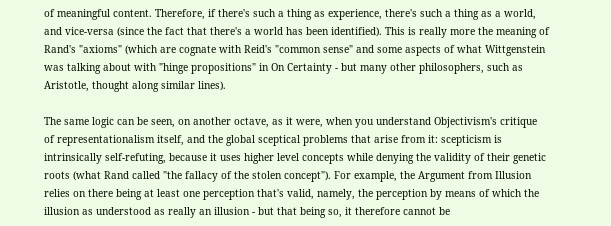of meaningful content. Therefore, if there's such a thing as experience, there's such a thing as a world, and vice-versa (since the fact that there's a world has been identified). This is really more the meaning of Rand's "axioms" (which are cognate with Reid's "common sense" and some aspects of what Wittgenstein was talking about with "hinge propositions" in On Certainty - but many other philosophers, such as Aristotle, thought along similar lines).

The same logic can be seen, on another octave, as it were, when you understand Objectivism's critique of representationalism itself, and the global sceptical problems that arise from it: scepticism is intrinsically self-refuting, because it uses higher level concepts while denying the validity of their genetic roots (what Rand called "the fallacy of the stolen concept"). For example, the Argument from Illusion relies on there being at least one perception that's valid, namely, the perception by means of which the illusion as understood as really an illusion - but that being so, it therefore cannot be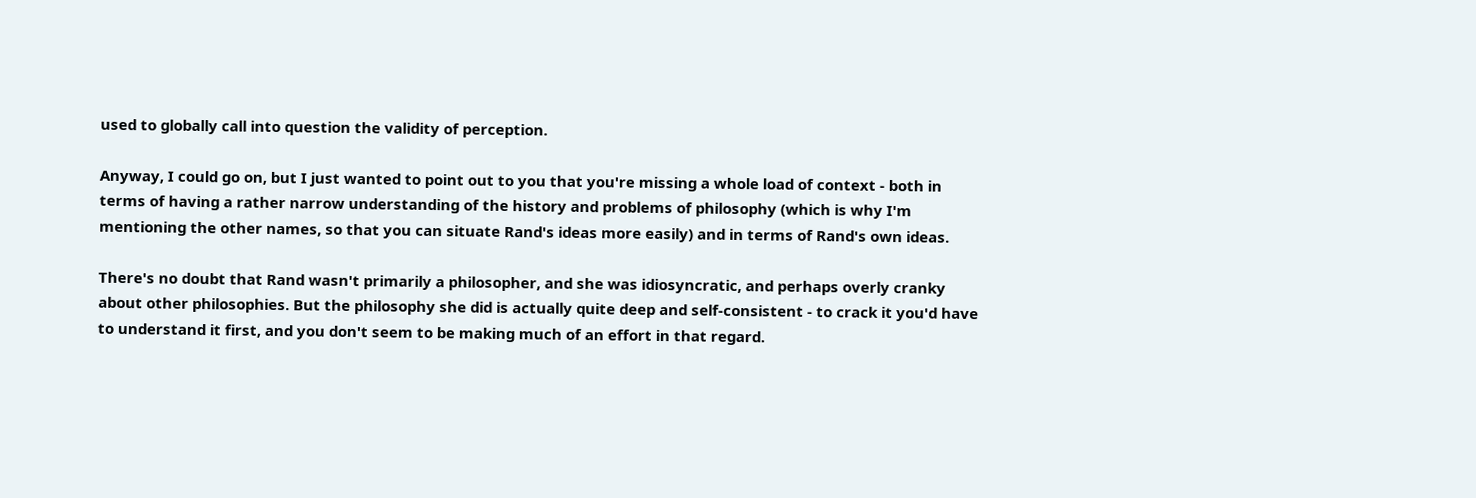used to globally call into question the validity of perception.

Anyway, I could go on, but I just wanted to point out to you that you're missing a whole load of context - both in terms of having a rather narrow understanding of the history and problems of philosophy (which is why I'm mentioning the other names, so that you can situate Rand's ideas more easily) and in terms of Rand's own ideas.

There's no doubt that Rand wasn't primarily a philosopher, and she was idiosyncratic, and perhaps overly cranky about other philosophies. But the philosophy she did is actually quite deep and self-consistent - to crack it you'd have to understand it first, and you don't seem to be making much of an effort in that regard.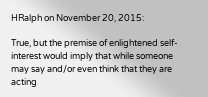HRalph on November 20, 2015:

True, but the premise of enlightened self-interest would imply that while someone may say and/or even think that they are acting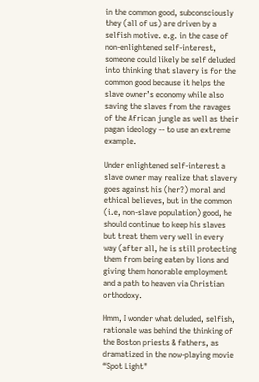in the common good, subconsciously they (all of us) are driven by a selfish motive. e.g. in the case of non-enlightened self-interest, someone could likely be self deluded into thinking that slavery is for the common good because it helps the slave owner’s economy while also saving the slaves from the ravages of the African jungle as well as their pagan ideology -- to use an extreme example.

Under enlightened self-interest a slave owner may realize that slavery goes against his (her?) moral and ethical believes, but in the common (i.e, non-slave population) good, he should continue to keep his slaves but treat them very well in every way (after all, he is still protecting them from being eaten by lions and giving them honorable employment and a path to heaven via Christian orthodoxy.

Hmm, I wonder what deluded, selfish, rationale was behind the thinking of the Boston priests & fathers, as dramatized in the now-playing movie “Spot Light"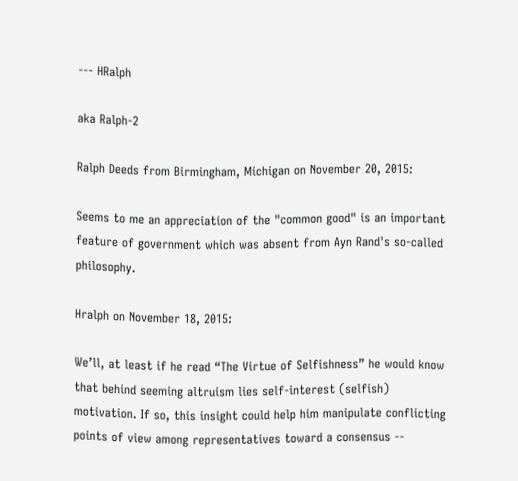--- HRalph

aka Ralph-2

Ralph Deeds from Birmingham, Michigan on November 20, 2015:

Seems to me an appreciation of the "common good" is an important feature of government which was absent from Ayn Rand's so-called philosophy.

Hralph on November 18, 2015:

We’ll, at least if he read “The Virtue of Selfishness” he would know that behind seeming altruism lies self-interest (selfish) motivation. If so, this insight could help him manipulate conflicting points of view among representatives toward a consensus --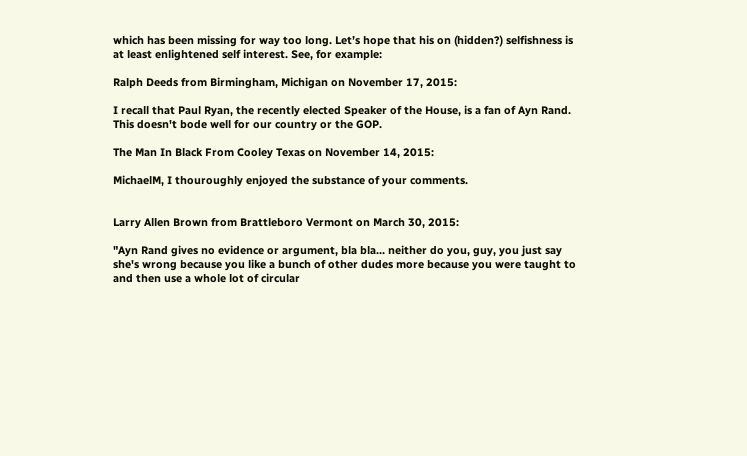which has been missing for way too long. Let’s hope that his on (hidden?) selfishness is at least enlightened self interest. See, for example:

Ralph Deeds from Birmingham, Michigan on November 17, 2015:

I recall that Paul Ryan, the recently elected Speaker of the House, is a fan of Ayn Rand. This doesn't bode well for our country or the GOP.

The Man In Black From Cooley Texas on November 14, 2015:

MichaelM, I thouroughly enjoyed the substance of your comments.


Larry Allen Brown from Brattleboro Vermont on March 30, 2015:

"Ayn Rand gives no evidence or argument, bla bla... neither do you, guy, you just say she's wrong because you like a bunch of other dudes more because you were taught to and then use a whole lot of circular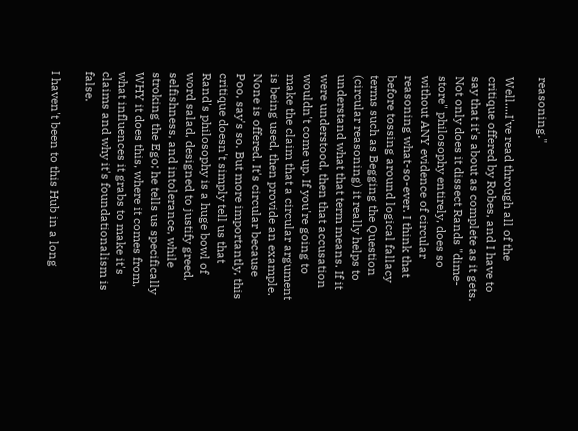reasoning."

Well....I've read through all of the critique offered by Robes, and I have to say that it's about as complete as it gets. Not only does it dissect Rands "dime-store" philosophy entirely, does so without ANY evidence of circular reasoning what-so-ever. I think that before tossing around logical fallacy terms such as Begging the Question (circular reasoning) it really helps to understand what that term means. If it were understood, then that accusation wouldn't come up. If you're going to make the claim that a circular argument is being used, then provide an example. None is offered. It's circular because Poo, say's so. But more importantly, this critique doesn't simply tell us that Rand's philosophy is a huge bowl of word salad, designed to justify greed, selfishness, and intolerance, while stroking the Ego; he tells us specifically WHY it does this, where it comes from, what influences it grabs to make it's claims and why it's foundationalism is false.

I haven't been to this Hub in a long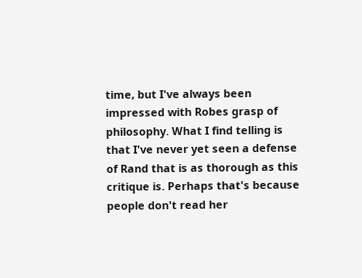time, but I've always been impressed with Robes grasp of philosophy. What I find telling is that I've never yet seen a defense of Rand that is as thorough as this critique is. Perhaps that's because people don't read her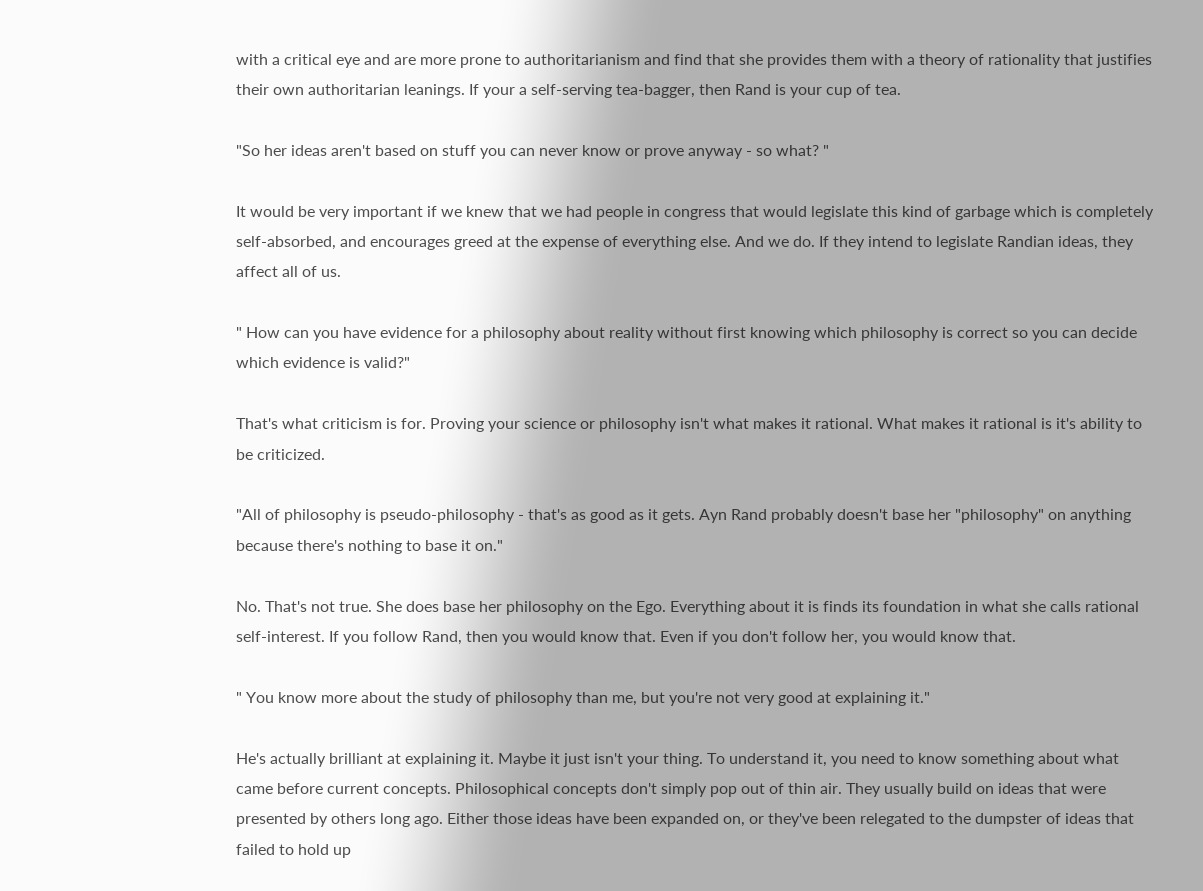with a critical eye and are more prone to authoritarianism and find that she provides them with a theory of rationality that justifies their own authoritarian leanings. If your a self-serving tea-bagger, then Rand is your cup of tea.

"So her ideas aren't based on stuff you can never know or prove anyway - so what? "

It would be very important if we knew that we had people in congress that would legislate this kind of garbage which is completely self-absorbed, and encourages greed at the expense of everything else. And we do. If they intend to legislate Randian ideas, they affect all of us.

" How can you have evidence for a philosophy about reality without first knowing which philosophy is correct so you can decide which evidence is valid?"

That's what criticism is for. Proving your science or philosophy isn't what makes it rational. What makes it rational is it's ability to be criticized.

"All of philosophy is pseudo-philosophy - that's as good as it gets. Ayn Rand probably doesn't base her "philosophy" on anything because there's nothing to base it on."

No. That's not true. She does base her philosophy on the Ego. Everything about it is finds its foundation in what she calls rational self-interest. If you follow Rand, then you would know that. Even if you don't follow her, you would know that.

" You know more about the study of philosophy than me, but you're not very good at explaining it."

He's actually brilliant at explaining it. Maybe it just isn't your thing. To understand it, you need to know something about what came before current concepts. Philosophical concepts don't simply pop out of thin air. They usually build on ideas that were presented by others long ago. Either those ideas have been expanded on, or they've been relegated to the dumpster of ideas that failed to hold up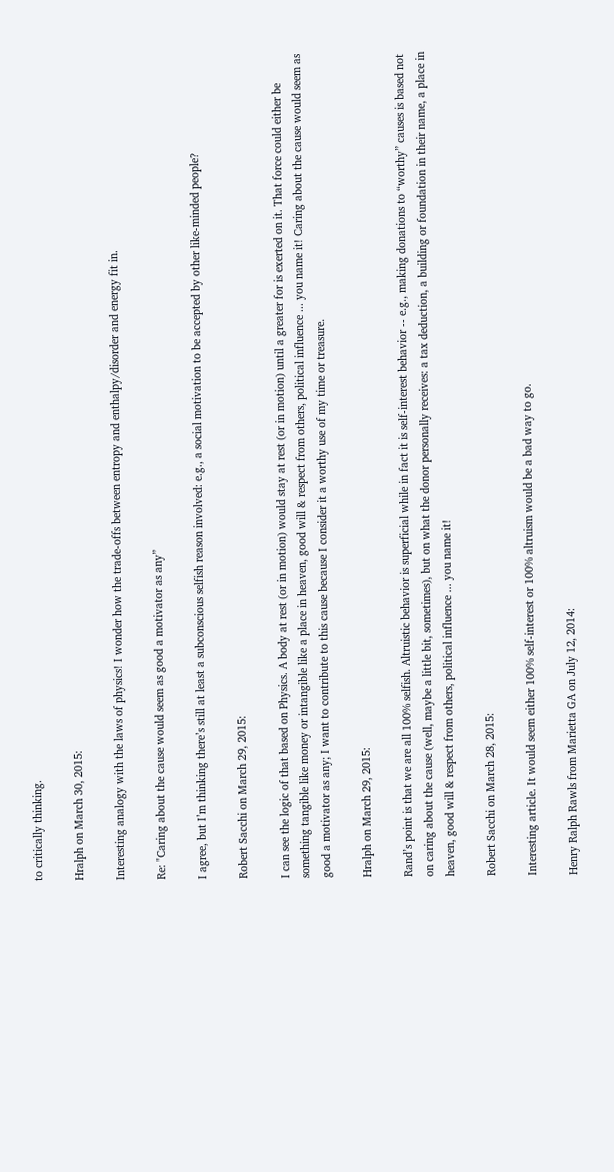to critically thinking.

Hralph on March 30, 2015:

Interesting analogy with the laws of physics! I wonder how the trade-offs between entropy and enthalpy/disorder and energy fit in.

Re: "Caring about the cause would seem as good a motivator as any”

I agree, but I’m thinking there’s still at least a subconscious selfish reason involved: e.g., a social motivation to be accepted by other like-minded people?

Robert Sacchi on March 29, 2015:

I can see the logic of that based on Physics. A body at rest (or in motion) would stay at rest (or in motion) until a greater for is exerted on it. That force could either be something tangible like money or intangible like a place in heaven, good will & respect from others, political influence ... you name it! Caring about the cause would seem as good a motivator as any; I want to contribute to this cause because I consider it a worthy use of my time or treasure.

Hralph on March 29, 2015:

Rand’s point is that we are all 100% selfish. Altruistic behavior is superficial while in fact it is self-interest behavior -- e.g., making donations to “worthy” causes is based not on caring about the cause (well, maybe a little bit, sometimes), but on what the donor personally receives: a tax deduction, a building or foundation in their name, a place in heaven, good will & respect from others, political influence ... you name it!

Robert Sacchi on March 28, 2015:

Interesting article. It would seem either 100% self-interest or 100% altruism would be a bad way to go.

Henry Ralph Rawls from Marietta GA on July 12, 2014: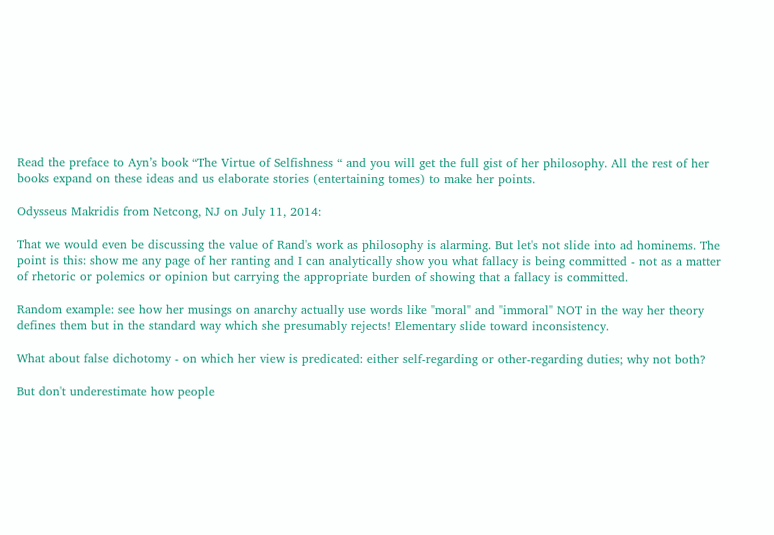Read the preface to Ayn’s book “The Virtue of Selfishness “ and you will get the full gist of her philosophy. All the rest of her books expand on these ideas and us elaborate stories (entertaining tomes) to make her points.

Odysseus Makridis from Netcong, NJ on July 11, 2014:

That we would even be discussing the value of Rand's work as philosophy is alarming. But let's not slide into ad hominems. The point is this: show me any page of her ranting and I can analytically show you what fallacy is being committed - not as a matter of rhetoric or polemics or opinion but carrying the appropriate burden of showing that a fallacy is committed.

Random example: see how her musings on anarchy actually use words like "moral" and "immoral" NOT in the way her theory defines them but in the standard way which she presumably rejects! Elementary slide toward inconsistency.

What about false dichotomy - on which her view is predicated: either self-regarding or other-regarding duties; why not both?

But don't underestimate how people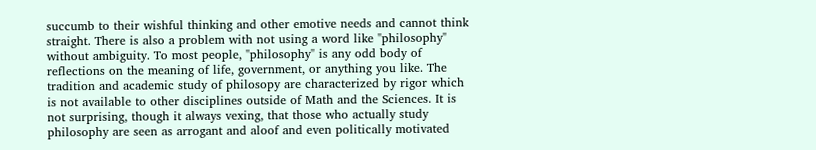succumb to their wishful thinking and other emotive needs and cannot think straight. There is also a problem with not using a word like "philosophy" without ambiguity. To most people, "philosophy" is any odd body of reflections on the meaning of life, government, or anything you like. The tradition and academic study of philosopy are characterized by rigor which is not available to other disciplines outside of Math and the Sciences. It is not surprising, though it always vexing, that those who actually study philosophy are seen as arrogant and aloof and even politically motivated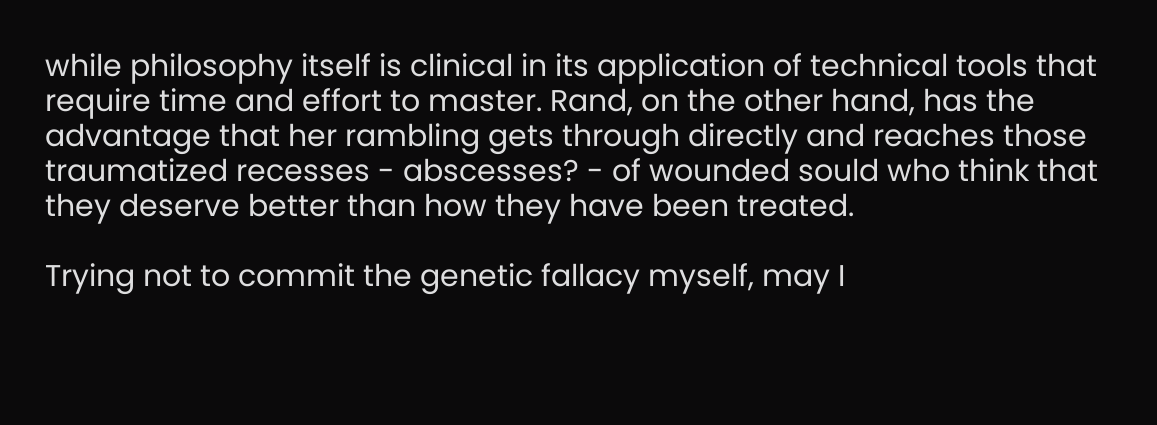while philosophy itself is clinical in its application of technical tools that require time and effort to master. Rand, on the other hand, has the advantage that her rambling gets through directly and reaches those traumatized recesses - abscesses? - of wounded sould who think that they deserve better than how they have been treated.

Trying not to commit the genetic fallacy myself, may I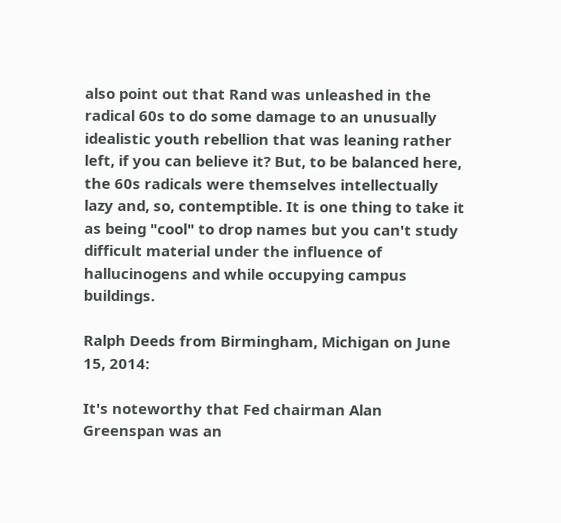also point out that Rand was unleashed in the radical 60s to do some damage to an unusually idealistic youth rebellion that was leaning rather left, if you can believe it? But, to be balanced here, the 60s radicals were themselves intellectually lazy and, so, contemptible. It is one thing to take it as being "cool" to drop names but you can't study difficult material under the influence of hallucinogens and while occupying campus buildings.

Ralph Deeds from Birmingham, Michigan on June 15, 2014:

It's noteworthy that Fed chairman Alan Greenspan was an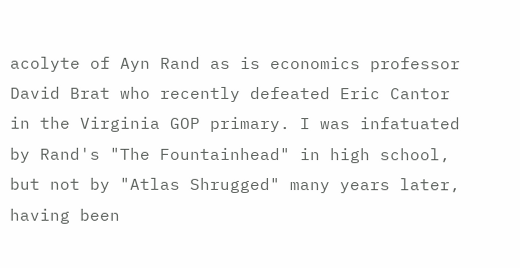acolyte of Ayn Rand as is economics professor David Brat who recently defeated Eric Cantor in the Virginia GOP primary. I was infatuated by Rand's "The Fountainhead" in high school, but not by "Atlas Shrugged" many years later, having been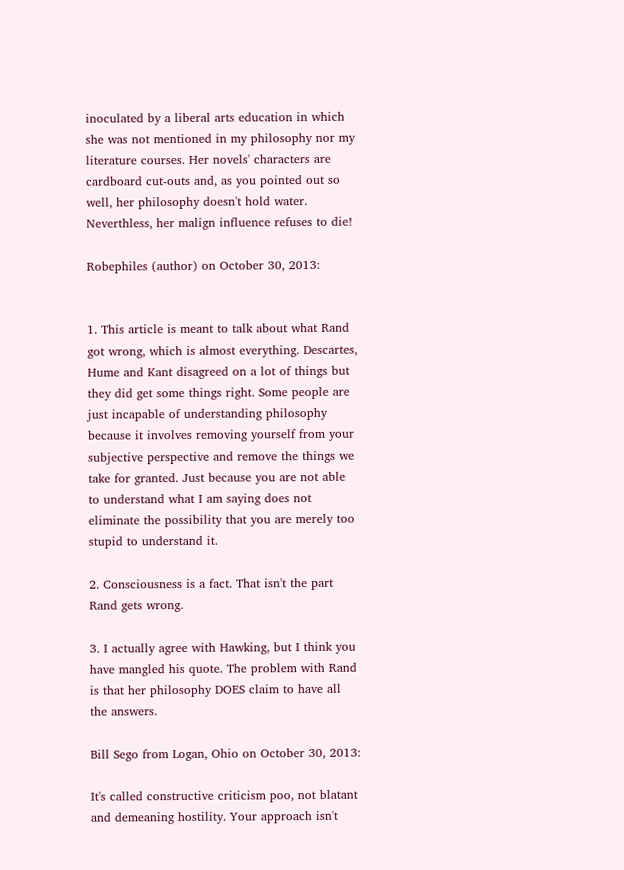inoculated by a liberal arts education in which she was not mentioned in my philosophy nor my literature courses. Her novels' characters are cardboard cut-outs and, as you pointed out so well, her philosophy doesn't hold water. Neverthless, her malign influence refuses to die!

Robephiles (author) on October 30, 2013:


1. This article is meant to talk about what Rand got wrong, which is almost everything. Descartes, Hume and Kant disagreed on a lot of things but they did get some things right. Some people are just incapable of understanding philosophy because it involves removing yourself from your subjective perspective and remove the things we take for granted. Just because you are not able to understand what I am saying does not eliminate the possibility that you are merely too stupid to understand it.

2. Consciousness is a fact. That isn't the part Rand gets wrong.

3. I actually agree with Hawking, but I think you have mangled his quote. The problem with Rand is that her philosophy DOES claim to have all the answers.

Bill Sego from Logan, Ohio on October 30, 2013:

It's called constructive criticism poo, not blatant and demeaning hostility. Your approach isn't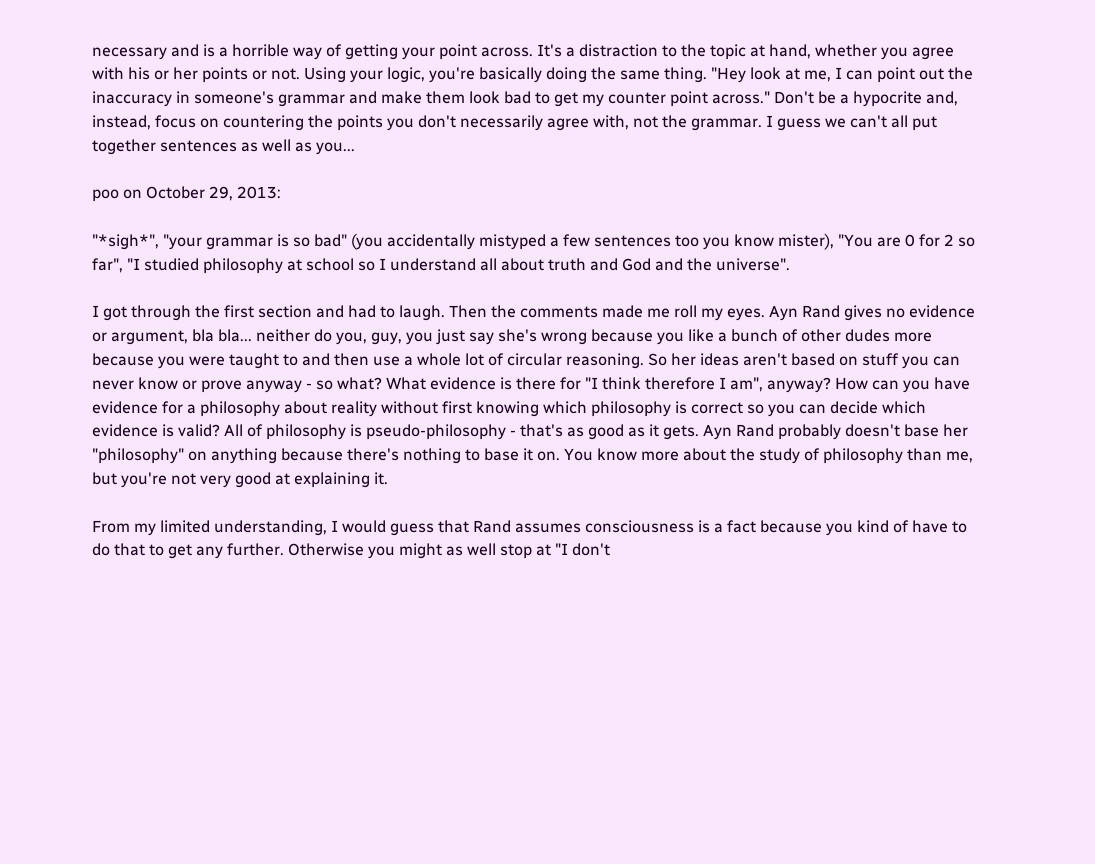necessary and is a horrible way of getting your point across. It's a distraction to the topic at hand, whether you agree with his or her points or not. Using your logic, you're basically doing the same thing. "Hey look at me, I can point out the inaccuracy in someone's grammar and make them look bad to get my counter point across." Don't be a hypocrite and, instead, focus on countering the points you don't necessarily agree with, not the grammar. I guess we can't all put together sentences as well as you...

poo on October 29, 2013:

"*sigh*", "your grammar is so bad" (you accidentally mistyped a few sentences too you know mister), "You are 0 for 2 so far", "I studied philosophy at school so I understand all about truth and God and the universe".

I got through the first section and had to laugh. Then the comments made me roll my eyes. Ayn Rand gives no evidence or argument, bla bla... neither do you, guy, you just say she's wrong because you like a bunch of other dudes more because you were taught to and then use a whole lot of circular reasoning. So her ideas aren't based on stuff you can never know or prove anyway - so what? What evidence is there for "I think therefore I am", anyway? How can you have evidence for a philosophy about reality without first knowing which philosophy is correct so you can decide which evidence is valid? All of philosophy is pseudo-philosophy - that's as good as it gets. Ayn Rand probably doesn't base her "philosophy" on anything because there's nothing to base it on. You know more about the study of philosophy than me, but you're not very good at explaining it.

From my limited understanding, I would guess that Rand assumes consciousness is a fact because you kind of have to do that to get any further. Otherwise you might as well stop at "I don't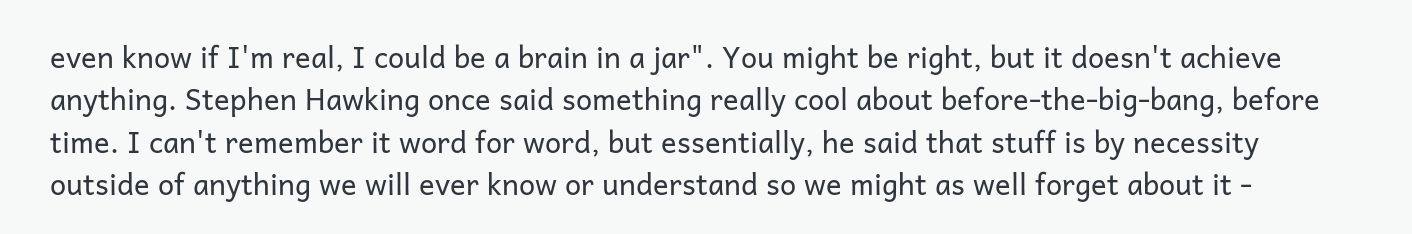even know if I'm real, I could be a brain in a jar". You might be right, but it doesn't achieve anything. Stephen Hawking once said something really cool about before-the-big-bang, before time. I can't remember it word for word, but essentially, he said that stuff is by necessity outside of anything we will ever know or understand so we might as well forget about it -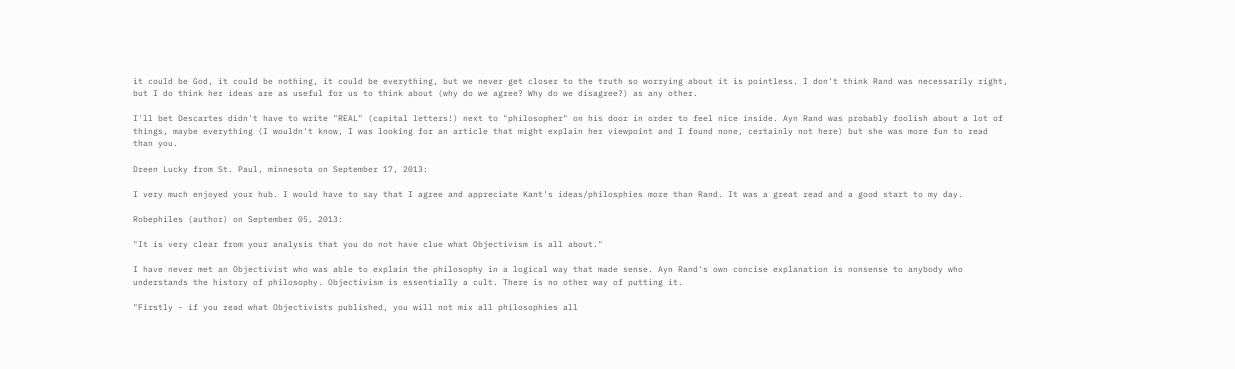it could be God, it could be nothing, it could be everything, but we never get closer to the truth so worrying about it is pointless. I don't think Rand was necessarily right, but I do think her ideas are as useful for us to think about (why do we agree? Why do we disagree?) as any other.

I'll bet Descartes didn't have to write "REAL" (capital letters!) next to "philosopher" on his door in order to feel nice inside. Ayn Rand was probably foolish about a lot of things, maybe everything (I wouldn't know, I was looking for an article that might explain her viewpoint and I found none, certainly not here) but she was more fun to read than you.

Dreen Lucky from St. Paul, minnesota on September 17, 2013:

I very much enjoyed your hub. I would have to say that I agree and appreciate Kant's ideas/philosphies more than Rand. It was a great read and a good start to my day.

Robephiles (author) on September 05, 2013:

"It is very clear from your analysis that you do not have clue what Objectivism is all about."

I have never met an Objectivist who was able to explain the philosophy in a logical way that made sense. Ayn Rand's own concise explanation is nonsense to anybody who understands the history of philosophy. Objectivism is essentially a cult. There is no other way of putting it.

"Firstly - if you read what Objectivists published, you will not mix all philosophies all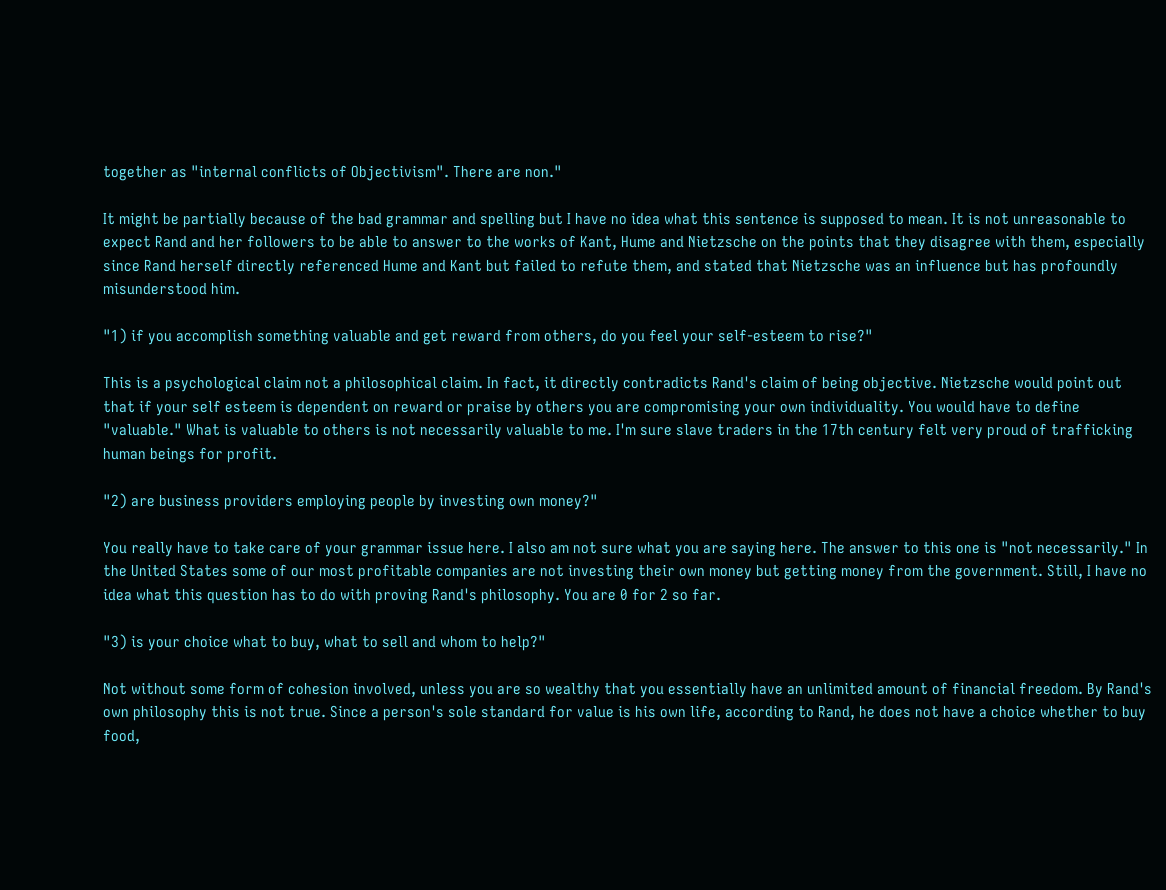together as "internal conflicts of Objectivism". There are non."

It might be partially because of the bad grammar and spelling but I have no idea what this sentence is supposed to mean. It is not unreasonable to expect Rand and her followers to be able to answer to the works of Kant, Hume and Nietzsche on the points that they disagree with them, especially since Rand herself directly referenced Hume and Kant but failed to refute them, and stated that Nietzsche was an influence but has profoundly misunderstood him.

"1) if you accomplish something valuable and get reward from others, do you feel your self-esteem to rise?"

This is a psychological claim not a philosophical claim. In fact, it directly contradicts Rand's claim of being objective. Nietzsche would point out that if your self esteem is dependent on reward or praise by others you are compromising your own individuality. You would have to define "valuable." What is valuable to others is not necessarily valuable to me. I'm sure slave traders in the 17th century felt very proud of trafficking human beings for profit.

"2) are business providers employing people by investing own money?"

You really have to take care of your grammar issue here. I also am not sure what you are saying here. The answer to this one is "not necessarily." In the United States some of our most profitable companies are not investing their own money but getting money from the government. Still, I have no idea what this question has to do with proving Rand's philosophy. You are 0 for 2 so far.

"3) is your choice what to buy, what to sell and whom to help?"

Not without some form of cohesion involved, unless you are so wealthy that you essentially have an unlimited amount of financial freedom. By Rand's own philosophy this is not true. Since a person's sole standard for value is his own life, according to Rand, he does not have a choice whether to buy food,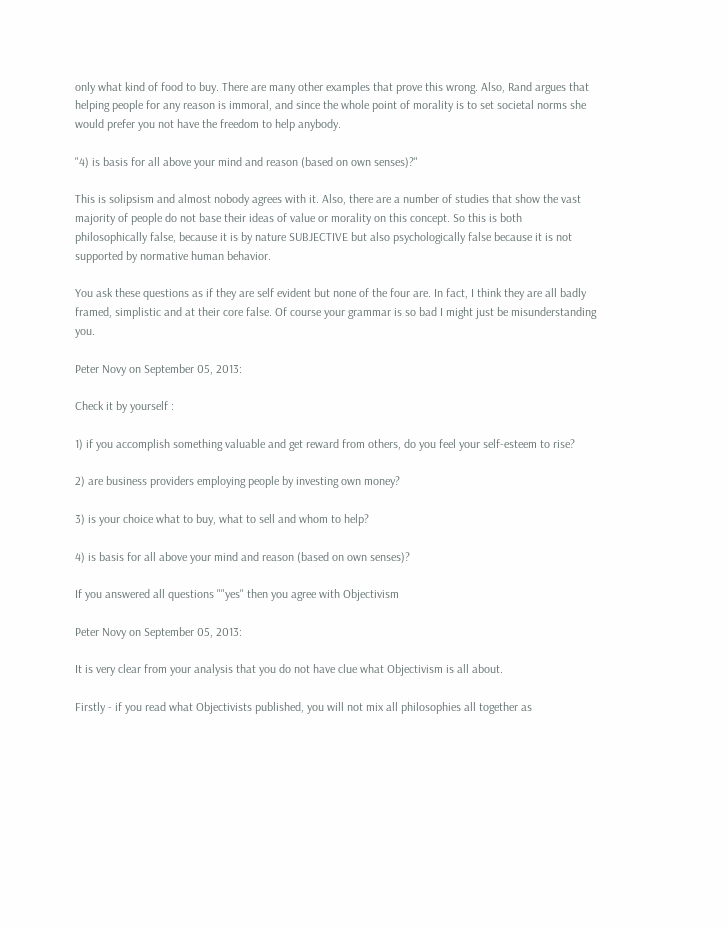only what kind of food to buy. There are many other examples that prove this wrong. Also, Rand argues that helping people for any reason is immoral, and since the whole point of morality is to set societal norms she would prefer you not have the freedom to help anybody.

"4) is basis for all above your mind and reason (based on own senses)?"

This is solipsism and almost nobody agrees with it. Also, there are a number of studies that show the vast majority of people do not base their ideas of value or morality on this concept. So this is both philosophically false, because it is by nature SUBJECTIVE but also psychologically false because it is not supported by normative human behavior.

You ask these questions as if they are self evident but none of the four are. In fact, I think they are all badly framed, simplistic and at their core false. Of course your grammar is so bad I might just be misunderstanding you.

Peter Novy on September 05, 2013:

Check it by yourself :

1) if you accomplish something valuable and get reward from others, do you feel your self-esteem to rise?

2) are business providers employing people by investing own money?

3) is your choice what to buy, what to sell and whom to help?

4) is basis for all above your mind and reason (based on own senses)?

If you answered all questions ""yes" then you agree with Objectivism

Peter Novy on September 05, 2013:

It is very clear from your analysis that you do not have clue what Objectivism is all about.

Firstly - if you read what Objectivists published, you will not mix all philosophies all together as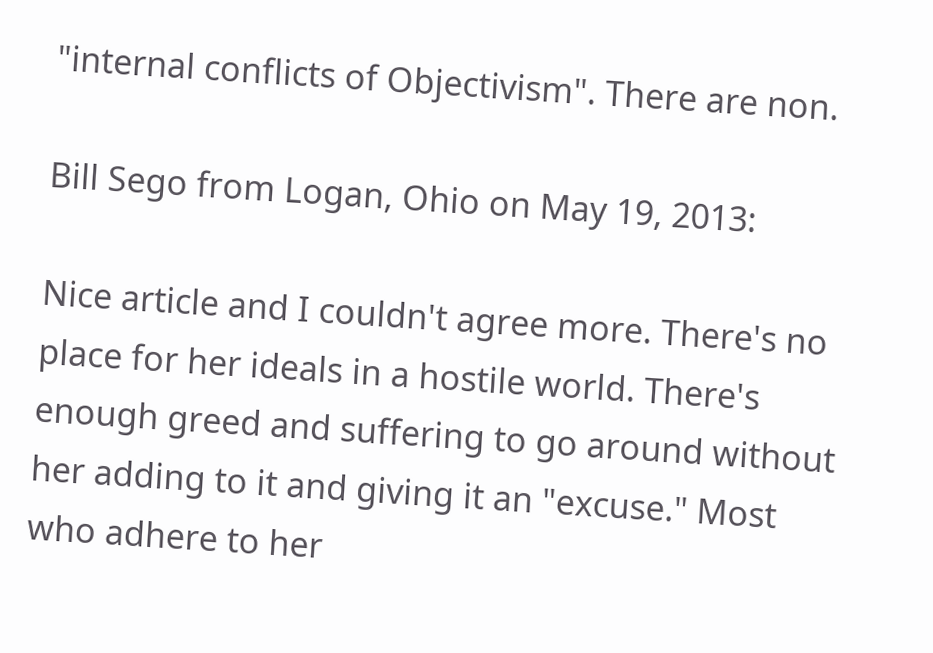"internal conflicts of Objectivism". There are non.

Bill Sego from Logan, Ohio on May 19, 2013:

Nice article and I couldn't agree more. There's no place for her ideals in a hostile world. There's enough greed and suffering to go around without her adding to it and giving it an "excuse." Most who adhere to her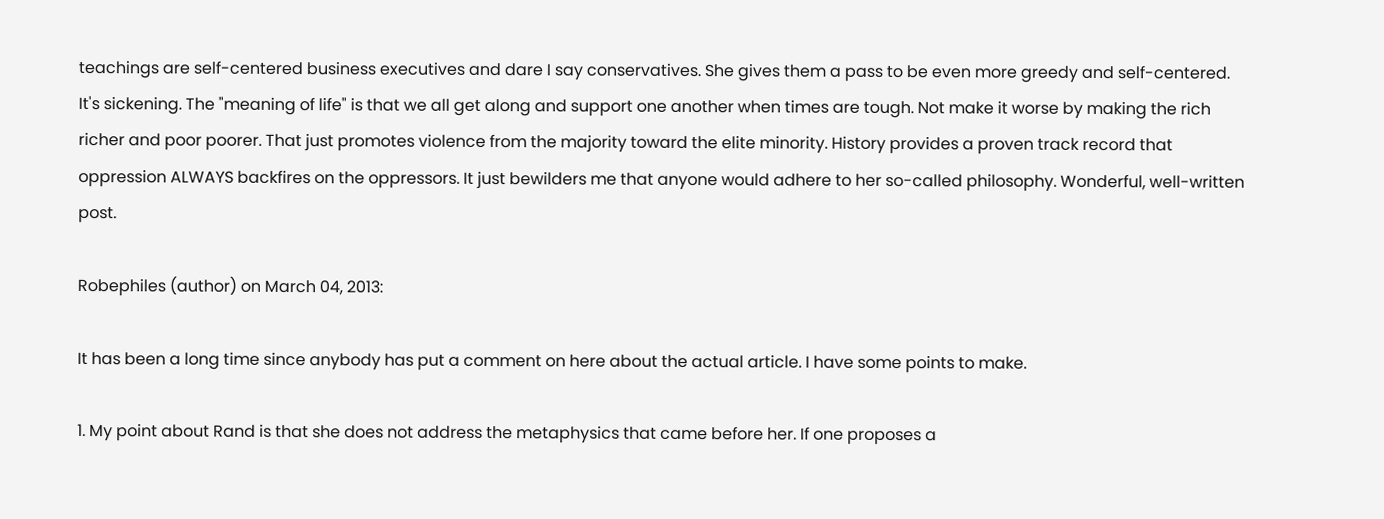teachings are self-centered business executives and dare I say conservatives. She gives them a pass to be even more greedy and self-centered. It's sickening. The "meaning of life" is that we all get along and support one another when times are tough. Not make it worse by making the rich richer and poor poorer. That just promotes violence from the majority toward the elite minority. History provides a proven track record that oppression ALWAYS backfires on the oppressors. It just bewilders me that anyone would adhere to her so-called philosophy. Wonderful, well-written post.

Robephiles (author) on March 04, 2013:

It has been a long time since anybody has put a comment on here about the actual article. I have some points to make.

1. My point about Rand is that she does not address the metaphysics that came before her. If one proposes a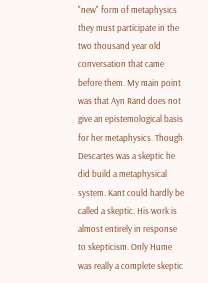"new" form of metaphysics they must participate in the two thousand year old conversation that came before them. My main point was that Ayn Rand does not give an epistemological basis for her metaphysics. Though Descartes was a skeptic he did build a metaphysical system. Kant could hardly be called a skeptic. His work is almost entirely in response to skepticism. Only Hume was really a complete skeptic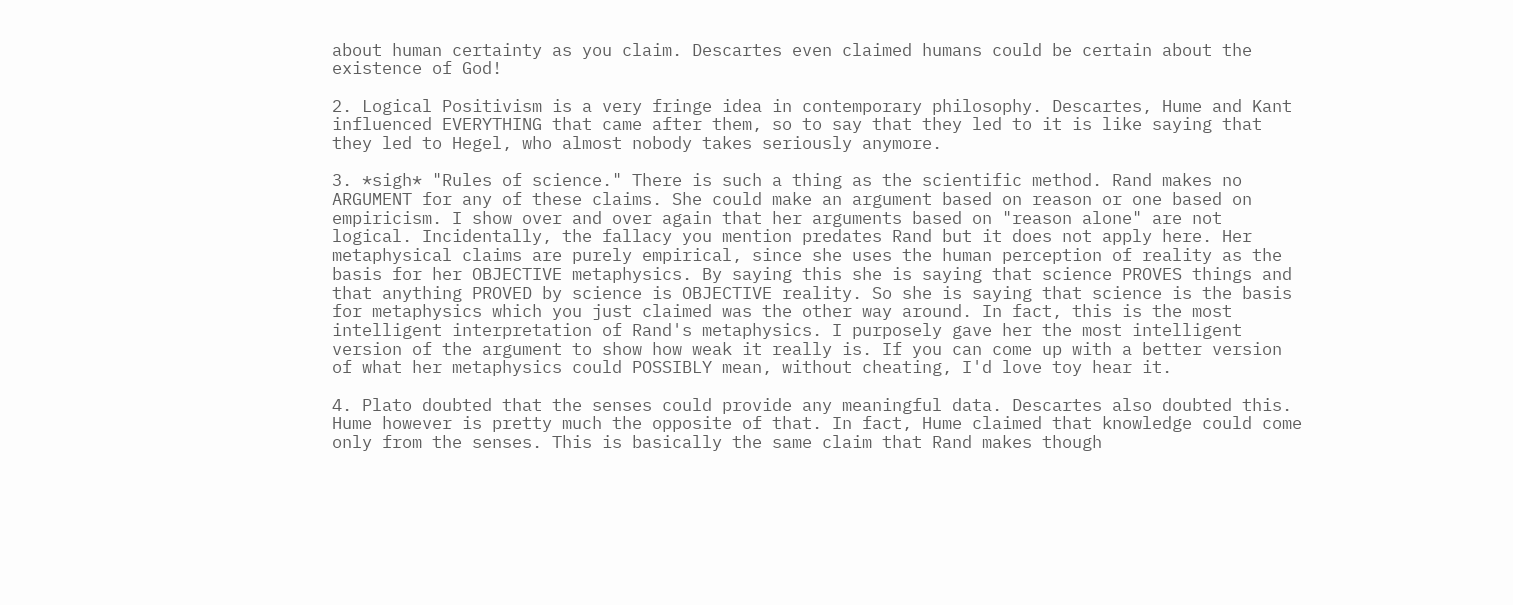about human certainty as you claim. Descartes even claimed humans could be certain about the existence of God!

2. Logical Positivism is a very fringe idea in contemporary philosophy. Descartes, Hume and Kant influenced EVERYTHING that came after them, so to say that they led to it is like saying that they led to Hegel, who almost nobody takes seriously anymore.

3. *sigh* "Rules of science." There is such a thing as the scientific method. Rand makes no ARGUMENT for any of these claims. She could make an argument based on reason or one based on empiricism. I show over and over again that her arguments based on "reason alone" are not logical. Incidentally, the fallacy you mention predates Rand but it does not apply here. Her metaphysical claims are purely empirical, since she uses the human perception of reality as the basis for her OBJECTIVE metaphysics. By saying this she is saying that science PROVES things and that anything PROVED by science is OBJECTIVE reality. So she is saying that science is the basis for metaphysics which you just claimed was the other way around. In fact, this is the most intelligent interpretation of Rand's metaphysics. I purposely gave her the most intelligent version of the argument to show how weak it really is. If you can come up with a better version of what her metaphysics could POSSIBLY mean, without cheating, I'd love toy hear it.

4. Plato doubted that the senses could provide any meaningful data. Descartes also doubted this. Hume however is pretty much the opposite of that. In fact, Hume claimed that knowledge could come only from the senses. This is basically the same claim that Rand makes though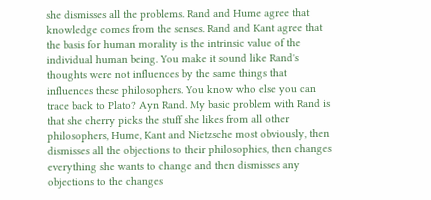she dismisses all the problems. Rand and Hume agree that knowledge comes from the senses. Rand and Kant agree that the basis for human morality is the intrinsic value of the individual human being. You make it sound like Rand's thoughts were not influences by the same things that influences these philosophers. You know who else you can trace back to Plato? Ayn Rand. My basic problem with Rand is that she cherry picks the stuff she likes from all other philosophers, Hume, Kant and Nietzsche most obviously, then dismisses all the objections to their philosophies, then changes everything she wants to change and then dismisses any objections to the changes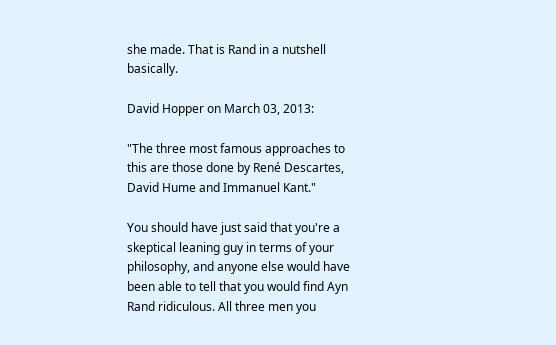she made. That is Rand in a nutshell basically.

David Hopper on March 03, 2013:

"The three most famous approaches to this are those done by René Descartes, David Hume and Immanuel Kant."

You should have just said that you're a skeptical leaning guy in terms of your philosophy, and anyone else would have been able to tell that you would find Ayn Rand ridiculous. All three men you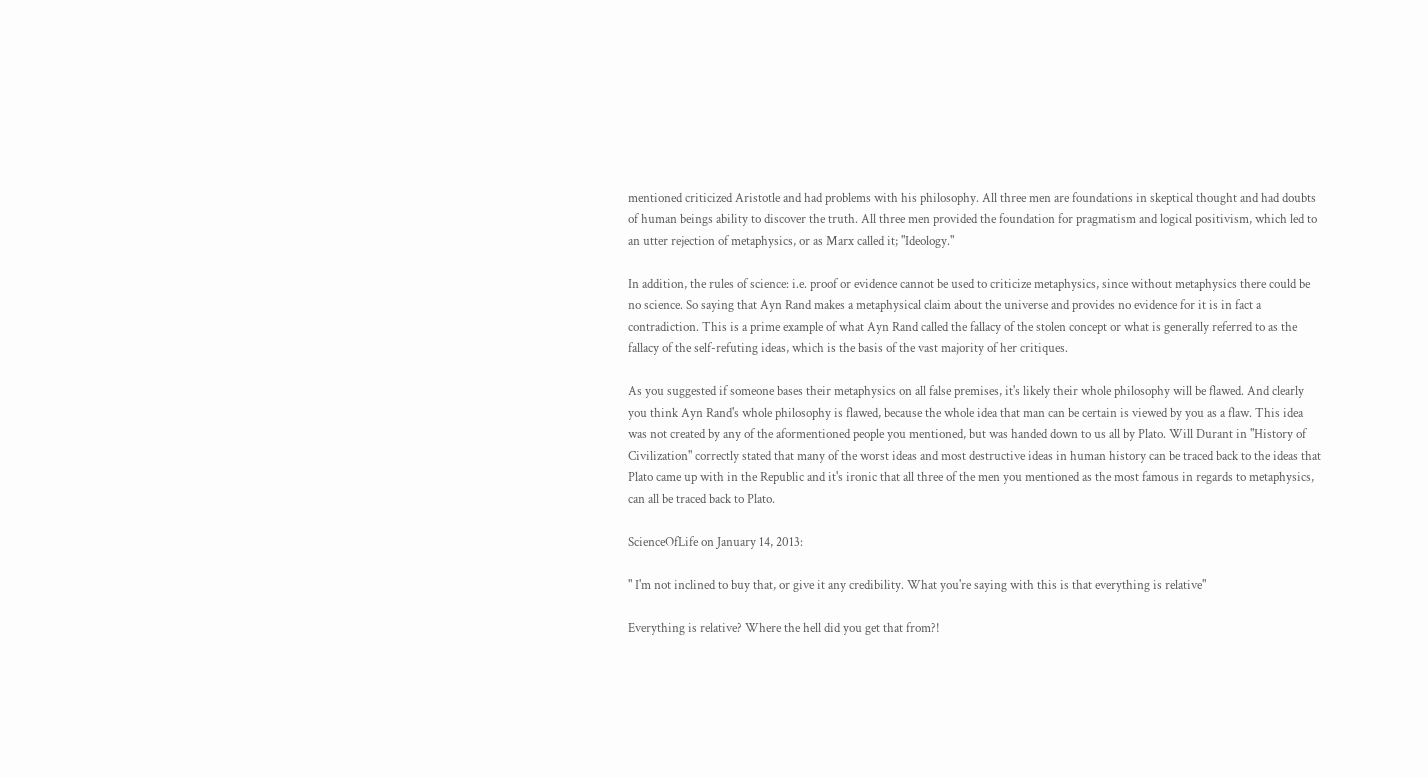mentioned criticized Aristotle and had problems with his philosophy. All three men are foundations in skeptical thought and had doubts of human beings ability to discover the truth. All three men provided the foundation for pragmatism and logical positivism, which led to an utter rejection of metaphysics, or as Marx called it; "Ideology."

In addition, the rules of science: i.e. proof or evidence cannot be used to criticize metaphysics, since without metaphysics there could be no science. So saying that Ayn Rand makes a metaphysical claim about the universe and provides no evidence for it is in fact a contradiction. This is a prime example of what Ayn Rand called the fallacy of the stolen concept or what is generally referred to as the fallacy of the self-refuting ideas, which is the basis of the vast majority of her critiques.

As you suggested if someone bases their metaphysics on all false premises, it's likely their whole philosophy will be flawed. And clearly you think Ayn Rand's whole philosophy is flawed, because the whole idea that man can be certain is viewed by you as a flaw. This idea was not created by any of the aformentioned people you mentioned, but was handed down to us all by Plato. Will Durant in "History of Civilization" correctly stated that many of the worst ideas and most destructive ideas in human history can be traced back to the ideas that Plato came up with in the Republic and it's ironic that all three of the men you mentioned as the most famous in regards to metaphysics, can all be traced back to Plato.

ScienceOfLife on January 14, 2013:

" I'm not inclined to buy that, or give it any credibility. What you're saying with this is that everything is relative"

Everything is relative? Where the hell did you get that from?!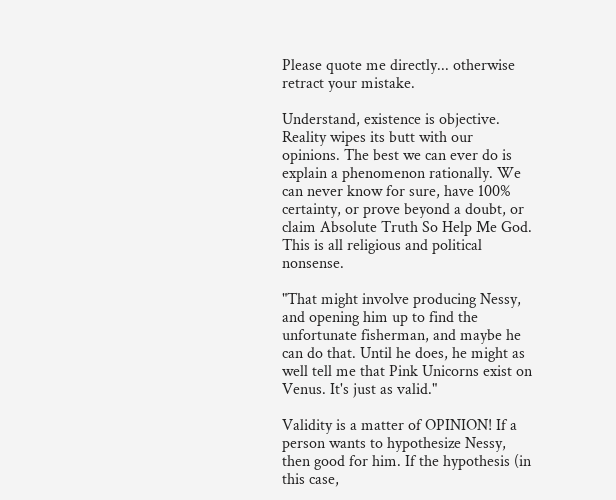Please quote me directly... otherwise retract your mistake.

Understand, existence is objective. Reality wipes its butt with our opinions. The best we can ever do is explain a phenomenon rationally. We can never know for sure, have 100% certainty, or prove beyond a doubt, or claim Absolute Truth So Help Me God. This is all religious and political nonsense.

"That might involve producing Nessy, and opening him up to find the unfortunate fisherman, and maybe he can do that. Until he does, he might as well tell me that Pink Unicorns exist on Venus. It's just as valid."

Validity is a matter of OPINION! If a person wants to hypothesize Nessy, then good for him. If the hypothesis (in this case,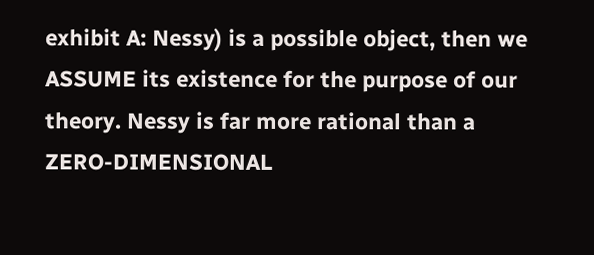exhibit A: Nessy) is a possible object, then we ASSUME its existence for the purpose of our theory. Nessy is far more rational than a ZERO-DIMENSIONAL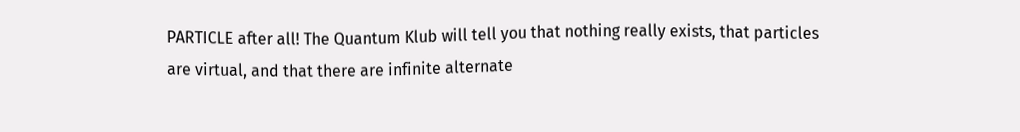PARTICLE after all! The Quantum Klub will tell you that nothing really exists, that particles are virtual, and that there are infinite alternate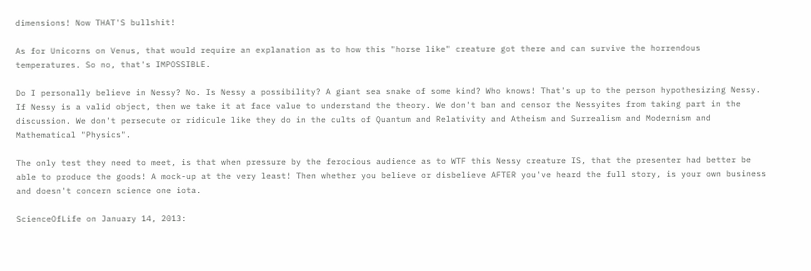dimensions! Now THAT'S bullshit!

As for Unicorns on Venus, that would require an explanation as to how this "horse like" creature got there and can survive the horrendous temperatures. So no, that's IMPOSSIBLE.

Do I personally believe in Nessy? No. Is Nessy a possibility? A giant sea snake of some kind? Who knows! That's up to the person hypothesizing Nessy. If Nessy is a valid object, then we take it at face value to understand the theory. We don't ban and censor the Nessyites from taking part in the discussion. We don't persecute or ridicule like they do in the cults of Quantum and Relativity and Atheism and Surrealism and Modernism and Mathematical "Physics".

The only test they need to meet, is that when pressure by the ferocious audience as to WTF this Nessy creature IS, that the presenter had better be able to produce the goods! A mock-up at the very least! Then whether you believe or disbelieve AFTER you've heard the full story, is your own business and doesn't concern science one iota.

ScienceOfLife on January 14, 2013: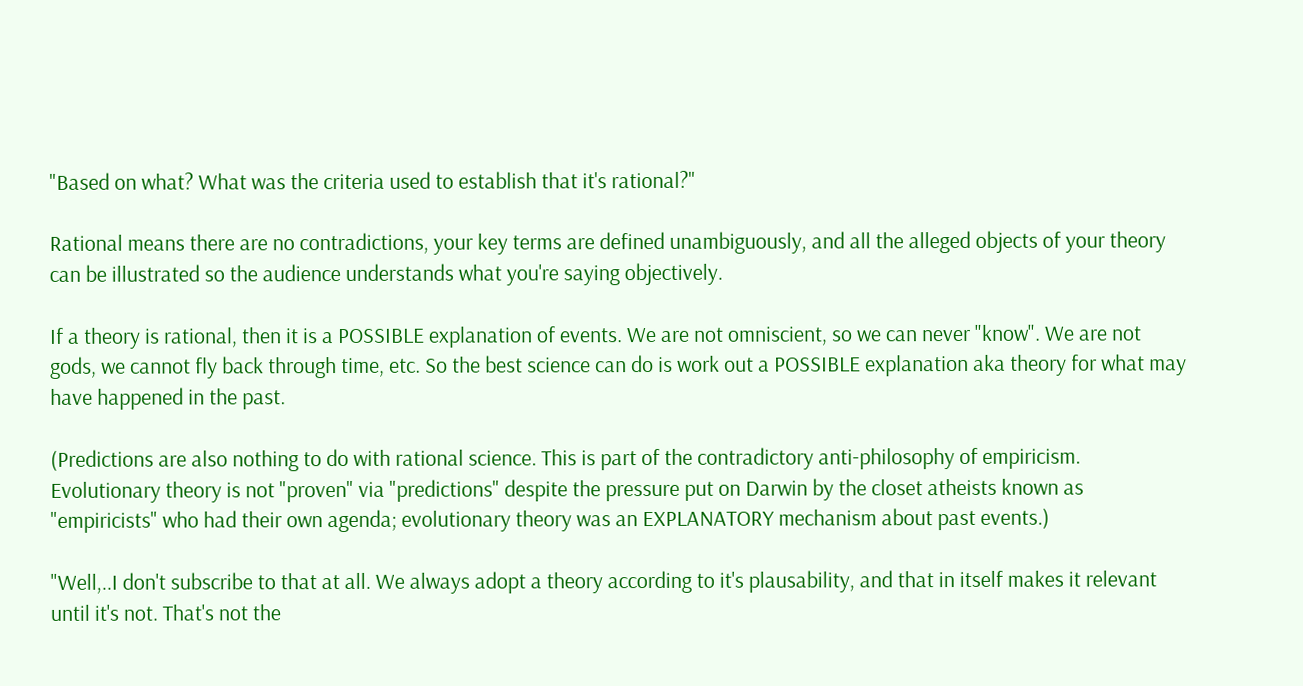"Based on what? What was the criteria used to establish that it's rational?"

Rational means there are no contradictions, your key terms are defined unambiguously, and all the alleged objects of your theory can be illustrated so the audience understands what you're saying objectively.

If a theory is rational, then it is a POSSIBLE explanation of events. We are not omniscient, so we can never "know". We are not gods, we cannot fly back through time, etc. So the best science can do is work out a POSSIBLE explanation aka theory for what may have happened in the past.

(Predictions are also nothing to do with rational science. This is part of the contradictory anti-philosophy of empiricism. Evolutionary theory is not "proven" via "predictions" despite the pressure put on Darwin by the closet atheists known as "empiricists" who had their own agenda; evolutionary theory was an EXPLANATORY mechanism about past events.)

"Well,..I don't subscribe to that at all. We always adopt a theory according to it's plausability, and that in itself makes it relevant until it's not. That's not the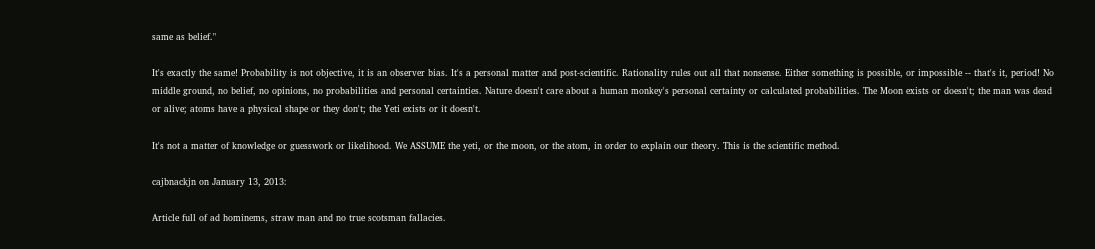same as belief."

It's exactly the same! Probability is not objective, it is an observer bias. It's a personal matter and post-scientific. Rationality rules out all that nonsense. Either something is possible, or impossible -- that's it, period! No middle ground, no belief, no opinions, no probabilities and personal certainties. Nature doesn't care about a human monkey's personal certainty or calculated probabilities. The Moon exists or doesn't; the man was dead or alive; atoms have a physical shape or they don't; the Yeti exists or it doesn't.

It's not a matter of knowledge or guesswork or likelihood. We ASSUME the yeti, or the moon, or the atom, in order to explain our theory. This is the scientific method.

cajbnackjn on January 13, 2013:

Article full of ad hominems, straw man and no true scotsman fallacies.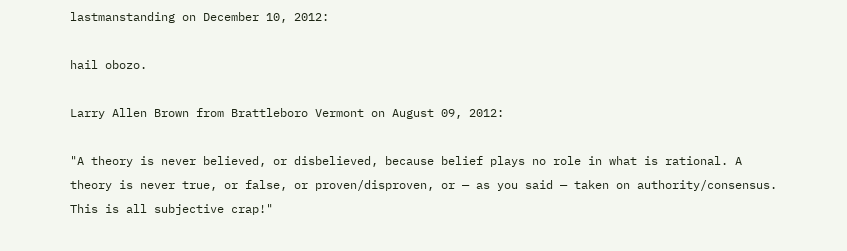lastmanstanding on December 10, 2012:

hail obozo.

Larry Allen Brown from Brattleboro Vermont on August 09, 2012:

"A theory is never believed, or disbelieved, because belief plays no role in what is rational. A theory is never true, or false, or proven/disproven, or — as you said — taken on authority/consensus. This is all subjective crap!"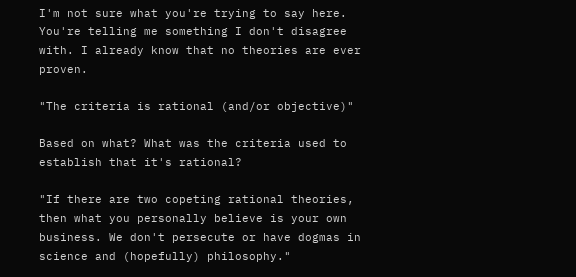I'm not sure what you're trying to say here. You're telling me something I don't disagree with. I already know that no theories are ever proven.

"The criteria is rational (and/or objective)"

Based on what? What was the criteria used to establish that it's rational?

"If there are two copeting rational theories, then what you personally believe is your own business. We don't persecute or have dogmas in science and (hopefully) philosophy."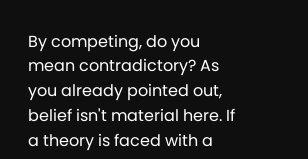By competing, do you mean contradictory? As you already pointed out, belief isn't material here. If a theory is faced with a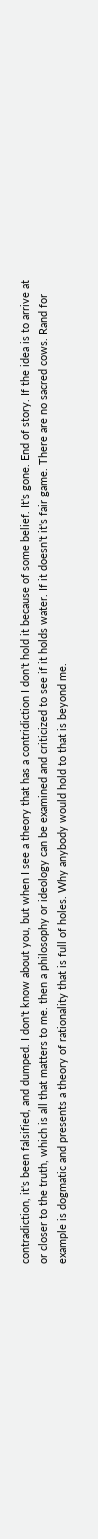contradiction, it's been falsified, and dumped. I don't know about you, but when I see a theory that has a contridiction I don't hold it because of some belief. It's gone. End of story. If the idea is to arrive at or closer to the truth, which is all that matters to me. then a philosophy or ideology can be examined and criticized to see if it holds water. If it doesn't it's fair game. There are no sacred cows. Rand for example is dogmatic and presents a theory of rationality that is full of holes. Why anybody would hold to that is beyond me.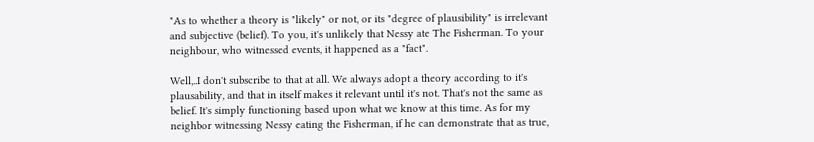"As to whether a theory is "likely" or not, or its "degree of plausibility" is irrelevant and subjective (belief). To you, it's unlikely that Nessy ate The Fisherman. To your neighbour, who witnessed events, it happened as a "fact".

Well,..I don't subscribe to that at all. We always adopt a theory according to it's plausability, and that in itself makes it relevant until it's not. That's not the same as belief. It's simply functioning based upon what we know at this time. As for my neighbor witnessing Nessy eating the Fisherman, if he can demonstrate that as true,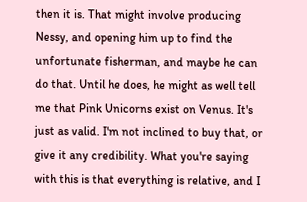then it is. That might involve producing Nessy, and opening him up to find the unfortunate fisherman, and maybe he can do that. Until he does, he might as well tell me that Pink Unicorns exist on Venus. It's just as valid. I'm not inclined to buy that, or give it any credibility. What you're saying with this is that everything is relative, and I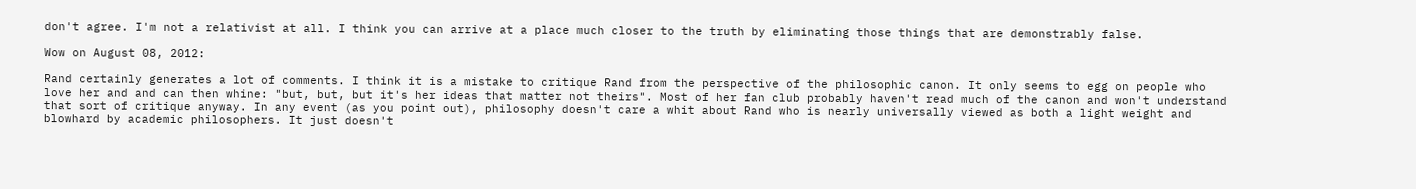don't agree. I'm not a relativist at all. I think you can arrive at a place much closer to the truth by eliminating those things that are demonstrably false.

Wow on August 08, 2012:

Rand certainly generates a lot of comments. I think it is a mistake to critique Rand from the perspective of the philosophic canon. It only seems to egg on people who love her and and can then whine: "but, but, but it's her ideas that matter not theirs". Most of her fan club probably haven't read much of the canon and won't understand that sort of critique anyway. In any event (as you point out), philosophy doesn't care a whit about Rand who is nearly universally viewed as both a light weight and blowhard by academic philosophers. It just doesn't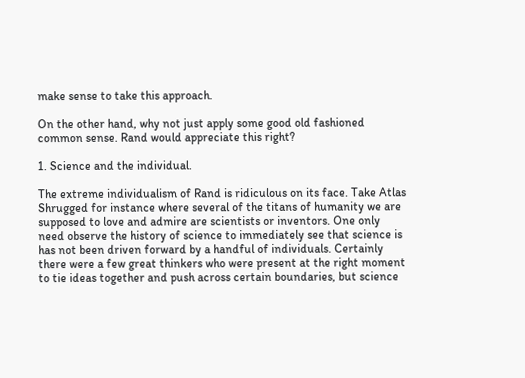make sense to take this approach.

On the other hand, why not just apply some good old fashioned common sense. Rand would appreciate this right?

1. Science and the individual.

The extreme individualism of Rand is ridiculous on its face. Take Atlas Shrugged for instance where several of the titans of humanity we are supposed to love and admire are scientists or inventors. One only need observe the history of science to immediately see that science is has not been driven forward by a handful of individuals. Certainly there were a few great thinkers who were present at the right moment to tie ideas together and push across certain boundaries, but science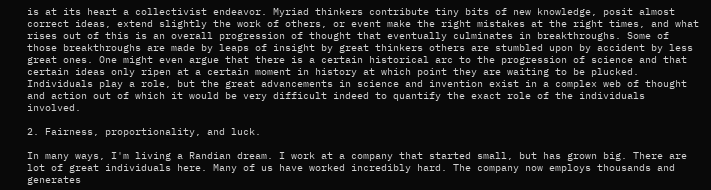is at its heart a collectivist endeavor. Myriad thinkers contribute tiny bits of new knowledge, posit almost correct ideas, extend slightly the work of others, or event make the right mistakes at the right times, and what rises out of this is an overall progression of thought that eventually culminates in breakthroughs. Some of those breakthroughs are made by leaps of insight by great thinkers others are stumbled upon by accident by less great ones. One might even argue that there is a certain historical arc to the progression of science and that certain ideas only ripen at a certain moment in history at which point they are waiting to be plucked. Individuals play a role, but the great advancements in science and invention exist in a complex web of thought and action out of which it would be very difficult indeed to quantify the exact role of the individuals involved.

2. Fairness, proportionality, and luck.

In many ways, I'm living a Randian dream. I work at a company that started small, but has grown big. There are lot of great individuals here. Many of us have worked incredibly hard. The company now employs thousands and generates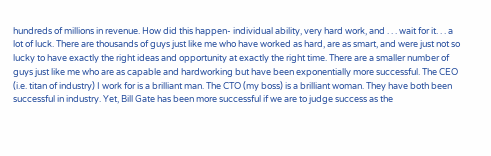hundreds of millions in revenue. How did this happen- individual ability, very hard work, and . . . wait for it. . . a lot of luck. There are thousands of guys just like me who have worked as hard, are as smart, and were just not so lucky to have exactly the right ideas and opportunity at exactly the right time. There are a smaller number of guys just like me who are as capable and hardworking but have been exponentially more successful. The CEO (i.e. titan of industry) I work for is a brilliant man. The CTO (my boss) is a brilliant woman. They have both been successful in industry. Yet, Bill Gate has been more successful if we are to judge success as the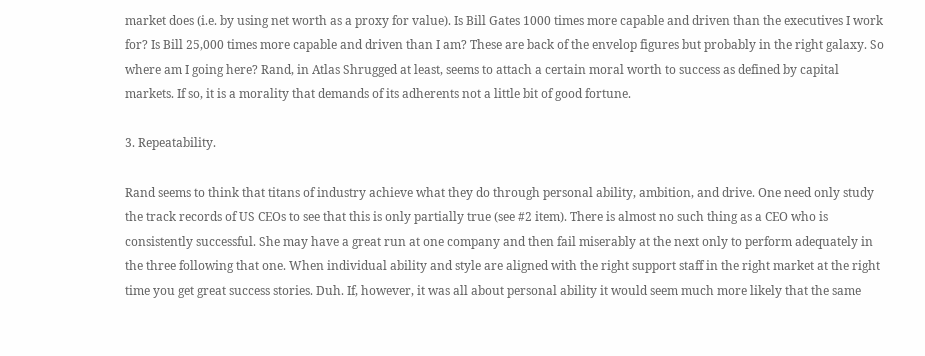market does (i.e. by using net worth as a proxy for value). Is Bill Gates 1000 times more capable and driven than the executives I work for? Is Bill 25,000 times more capable and driven than I am? These are back of the envelop figures but probably in the right galaxy. So where am I going here? Rand, in Atlas Shrugged at least, seems to attach a certain moral worth to success as defined by capital markets. If so, it is a morality that demands of its adherents not a little bit of good fortune.

3. Repeatability.

Rand seems to think that titans of industry achieve what they do through personal ability, ambition, and drive. One need only study the track records of US CEOs to see that this is only partially true (see #2 item). There is almost no such thing as a CEO who is consistently successful. She may have a great run at one company and then fail miserably at the next only to perform adequately in the three following that one. When individual ability and style are aligned with the right support staff in the right market at the right time you get great success stories. Duh. If, however, it was all about personal ability it would seem much more likely that the same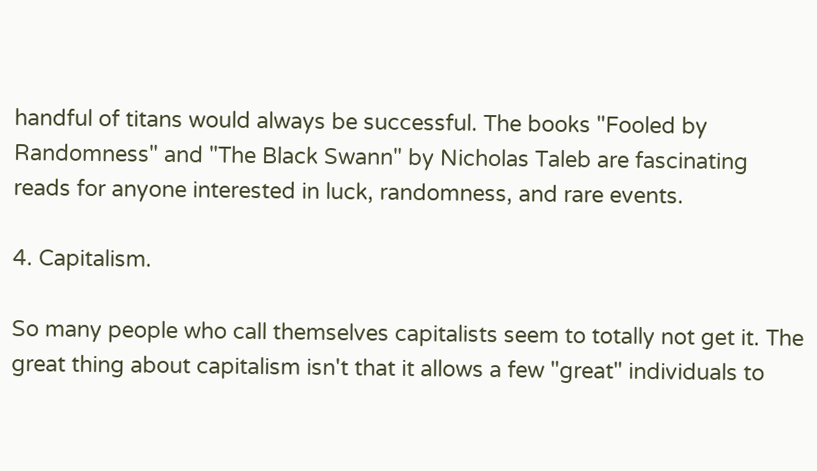handful of titans would always be successful. The books "Fooled by Randomness" and "The Black Swann" by Nicholas Taleb are fascinating reads for anyone interested in luck, randomness, and rare events.

4. Capitalism.

So many people who call themselves capitalists seem to totally not get it. The great thing about capitalism isn't that it allows a few "great" individuals to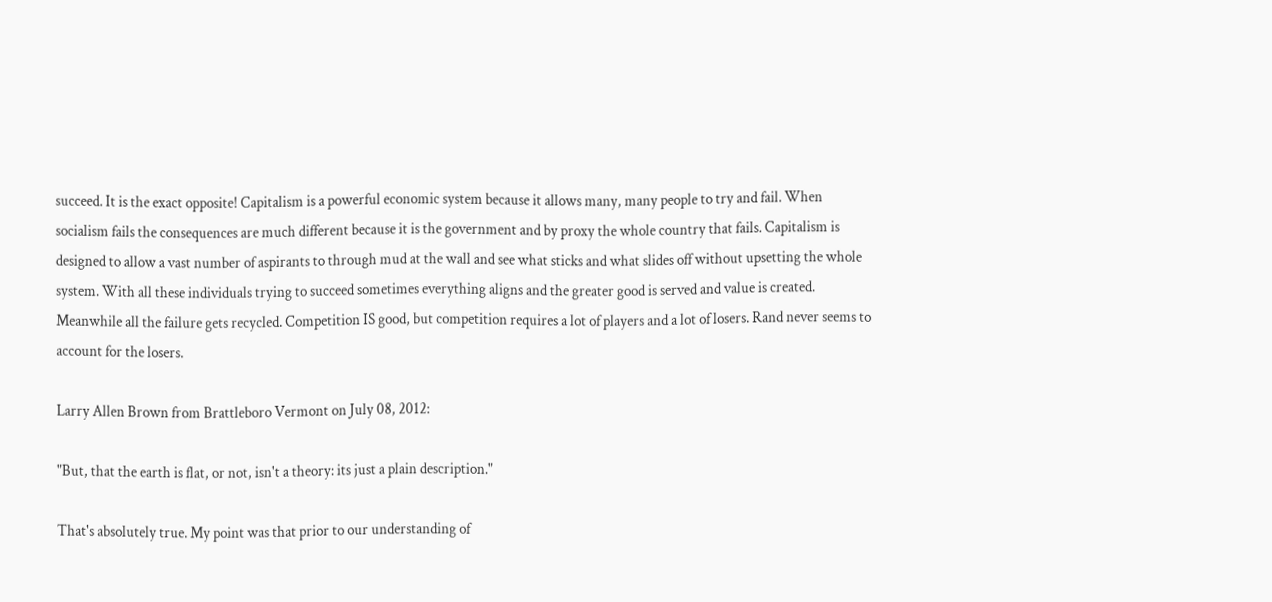succeed. It is the exact opposite! Capitalism is a powerful economic system because it allows many, many people to try and fail. When socialism fails the consequences are much different because it is the government and by proxy the whole country that fails. Capitalism is designed to allow a vast number of aspirants to through mud at the wall and see what sticks and what slides off without upsetting the whole system. With all these individuals trying to succeed sometimes everything aligns and the greater good is served and value is created. Meanwhile all the failure gets recycled. Competition IS good, but competition requires a lot of players and a lot of losers. Rand never seems to account for the losers.

Larry Allen Brown from Brattleboro Vermont on July 08, 2012:

"But, that the earth is flat, or not, isn't a theory: its just a plain description."

That's absolutely true. My point was that prior to our understanding of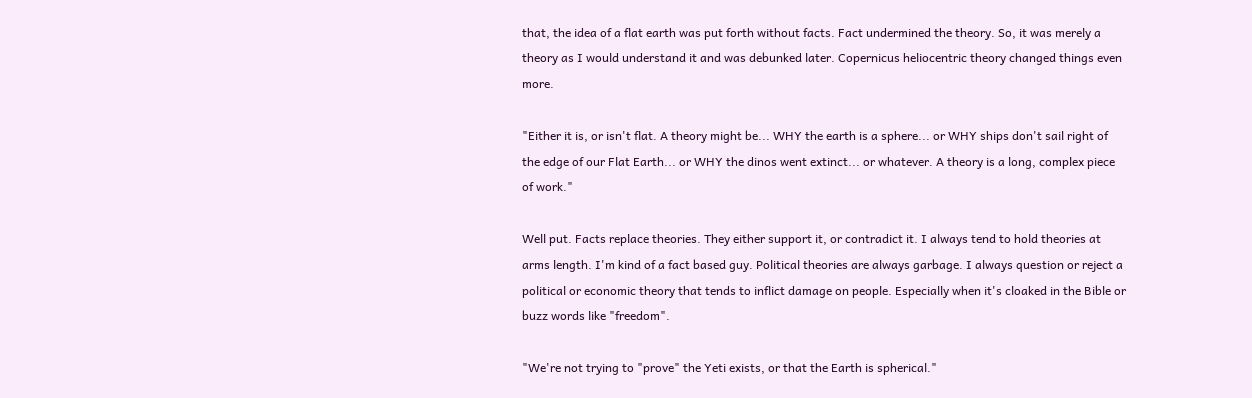that, the idea of a flat earth was put forth without facts. Fact undermined the theory. So, it was merely a theory as I would understand it and was debunked later. Copernicus heliocentric theory changed things even more.

"Either it is, or isn't flat. A theory might be... WHY the earth is a sphere... or WHY ships don't sail right of the edge of our Flat Earth... or WHY the dinos went extinct... or whatever. A theory is a long, complex piece of work."

Well put. Facts replace theories. They either support it, or contradict it. I always tend to hold theories at arms length. I'm kind of a fact based guy. Political theories are always garbage. I always question or reject a political or economic theory that tends to inflict damage on people. Especially when it's cloaked in the Bible or buzz words like "freedom".

"We're not trying to "prove" the Yeti exists, or that the Earth is spherical."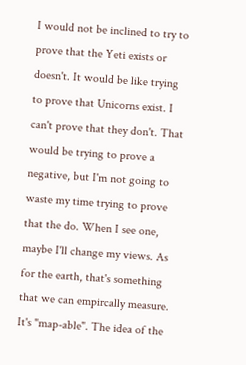I would not be inclined to try to prove that the Yeti exists or doesn't. It would be like trying to prove that Unicorns exist. I can't prove that they don't. That would be trying to prove a negative, but I'm not going to waste my time trying to prove that the do. When I see one, maybe I'll change my views. As for the earth, that's something that we can empircally measure. It's "map-able". The idea of the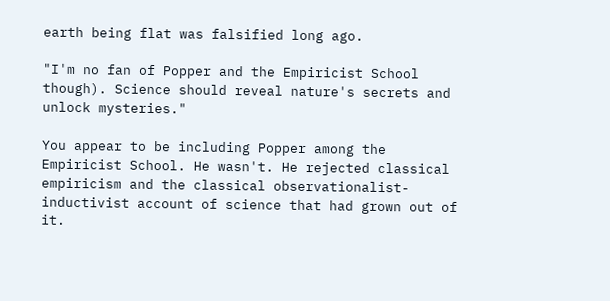earth being flat was falsified long ago.

"I'm no fan of Popper and the Empiricist School though). Science should reveal nature's secrets and unlock mysteries."

You appear to be including Popper among the Empiricist School. He wasn't. He rejected classical empiricism and the classical observationalist-inductivist account of science that had grown out of it.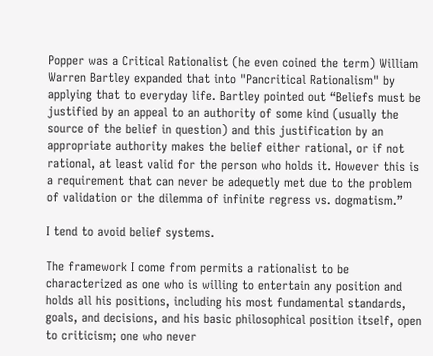Popper was a Critical Rationalist (he even coined the term) William Warren Bartley expanded that into "Pancritical Rationalism" by applying that to everyday life. Bartley pointed out “Beliefs must be justified by an appeal to an authority of some kind (usually the source of the belief in question) and this justification by an appropriate authority makes the belief either rational, or if not rational, at least valid for the person who holds it. However this is a requirement that can never be adequetly met due to the problem of validation or the dilemma of infinite regress vs. dogmatism.”

I tend to avoid belief systems.

The framework I come from permits a rationalist to be characterized as one who is willing to entertain any position and holds all his positions, including his most fundamental standards, goals, and decisions, and his basic philosophical position itself, open to criticism; one who never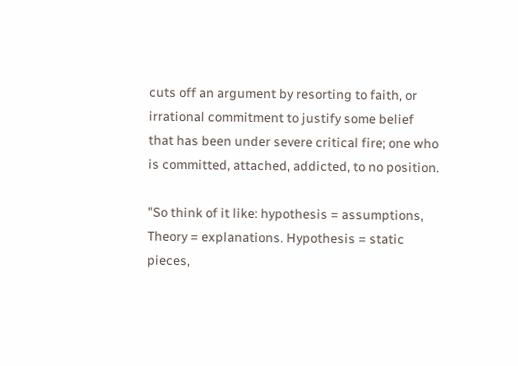cuts off an argument by resorting to faith, or irrational commitment to justify some belief that has been under severe critical fire; one who is committed, attached, addicted, to no position.

"So think of it like: hypothesis = assumptions, Theory = explanations. Hypothesis = static pieces,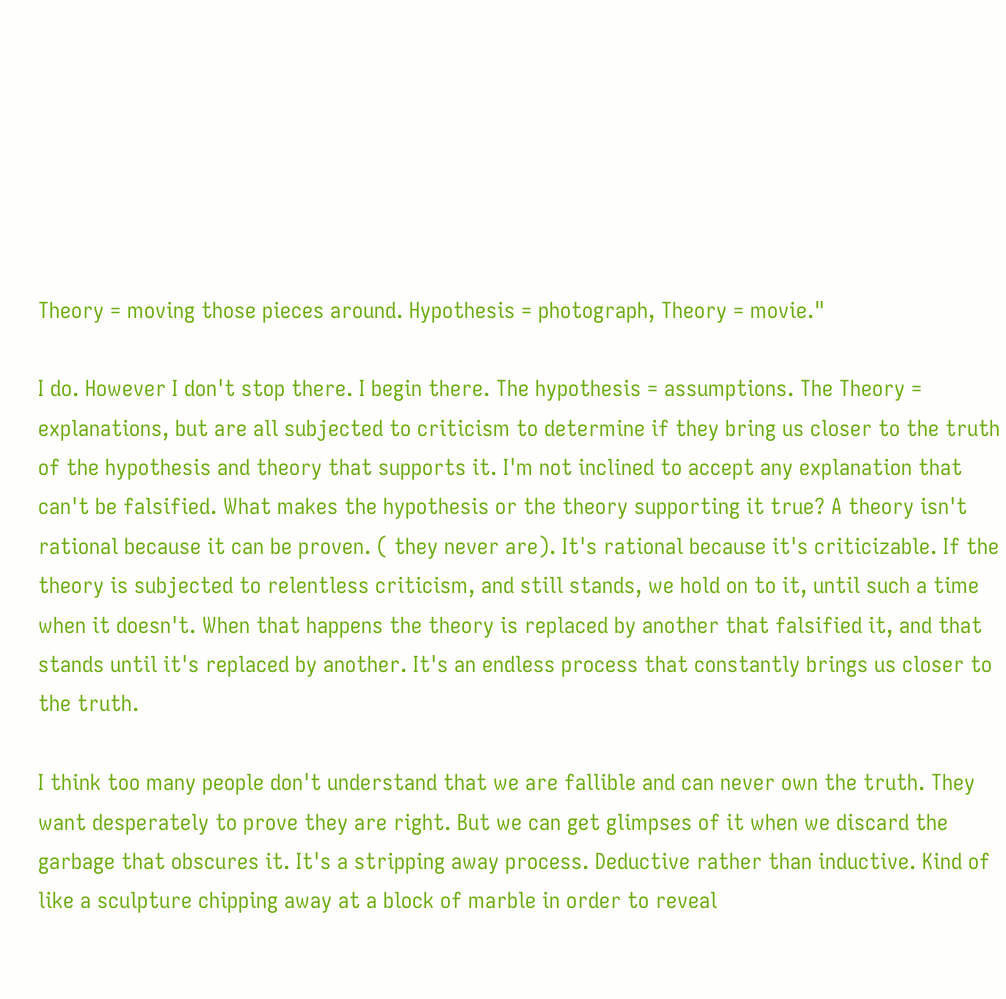Theory = moving those pieces around. Hypothesis = photograph, Theory = movie."

I do. However I don't stop there. I begin there. The hypothesis = assumptions. The Theory = explanations, but are all subjected to criticism to determine if they bring us closer to the truth of the hypothesis and theory that supports it. I'm not inclined to accept any explanation that can't be falsified. What makes the hypothesis or the theory supporting it true? A theory isn't rational because it can be proven. ( they never are). It's rational because it's criticizable. If the theory is subjected to relentless criticism, and still stands, we hold on to it, until such a time when it doesn't. When that happens the theory is replaced by another that falsified it, and that stands until it's replaced by another. It's an endless process that constantly brings us closer to the truth.

I think too many people don't understand that we are fallible and can never own the truth. They want desperately to prove they are right. But we can get glimpses of it when we discard the garbage that obscures it. It's a stripping away process. Deductive rather than inductive. Kind of like a sculpture chipping away at a block of marble in order to reveal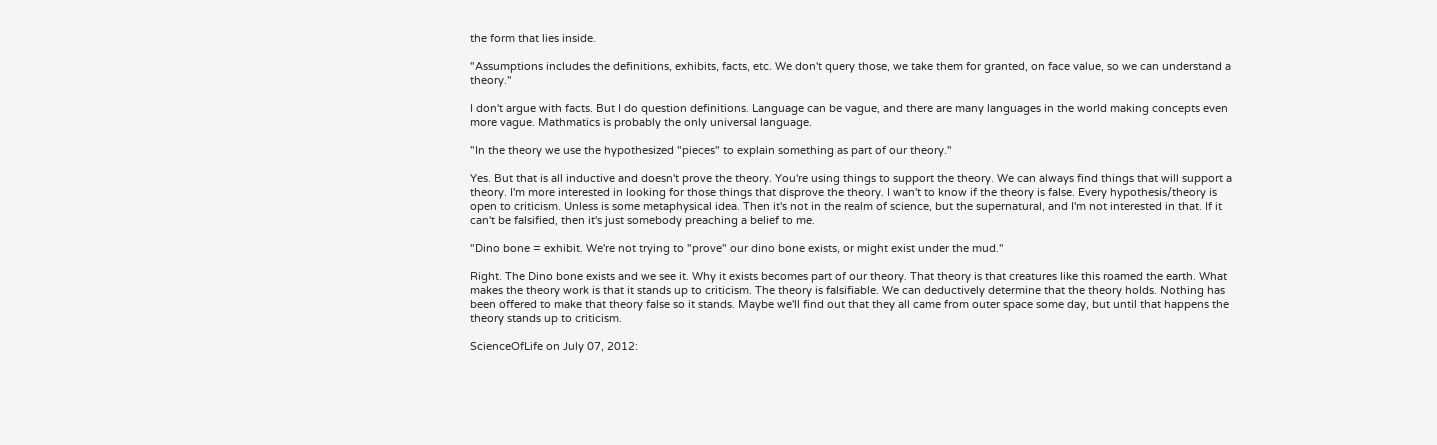the form that lies inside.

"Assumptions includes the definitions, exhibits, facts, etc. We don't query those, we take them for granted, on face value, so we can understand a theory."

I don't argue with facts. But I do question definitions. Language can be vague, and there are many languages in the world making concepts even more vague. Mathmatics is probably the only universal language.

"In the theory we use the hypothesized "pieces" to explain something as part of our theory."

Yes. But that is all inductive and doesn't prove the theory. You're using things to support the theory. We can always find things that will support a theory. I'm more interested in looking for those things that disprove the theory. I wan't to know if the theory is false. Every hypothesis/theory is open to criticism. Unless is some metaphysical idea. Then it's not in the realm of science, but the supernatural, and I'm not interested in that. If it can't be falsified, then it's just somebody preaching a belief to me.

"Dino bone = exhibit. We're not trying to "prove" our dino bone exists, or might exist under the mud."

Right. The Dino bone exists and we see it. Why it exists becomes part of our theory. That theory is that creatures like this roamed the earth. What makes the theory work is that it stands up to criticism. The theory is falsifiable. We can deductively determine that the theory holds. Nothing has been offered to make that theory false so it stands. Maybe we'll find out that they all came from outer space some day, but until that happens the theory stands up to criticism.

ScienceOfLife on July 07, 2012: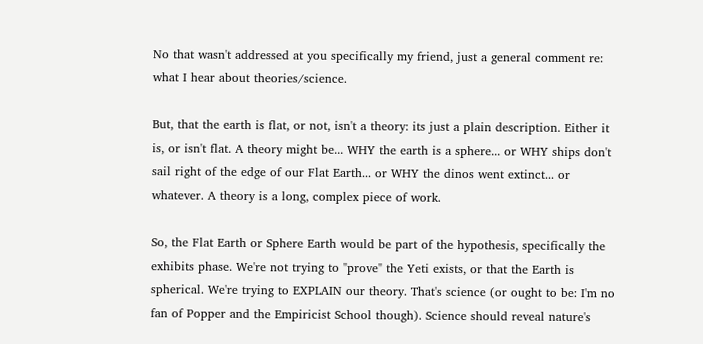No that wasn't addressed at you specifically my friend, just a general comment re: what I hear about theories/science.

But, that the earth is flat, or not, isn't a theory: its just a plain description. Either it is, or isn't flat. A theory might be... WHY the earth is a sphere... or WHY ships don't sail right of the edge of our Flat Earth... or WHY the dinos went extinct... or whatever. A theory is a long, complex piece of work.

So, the Flat Earth or Sphere Earth would be part of the hypothesis, specifically the exhibits phase. We're not trying to "prove" the Yeti exists, or that the Earth is spherical. We're trying to EXPLAIN our theory. That's science (or ought to be: I'm no fan of Popper and the Empiricist School though). Science should reveal nature's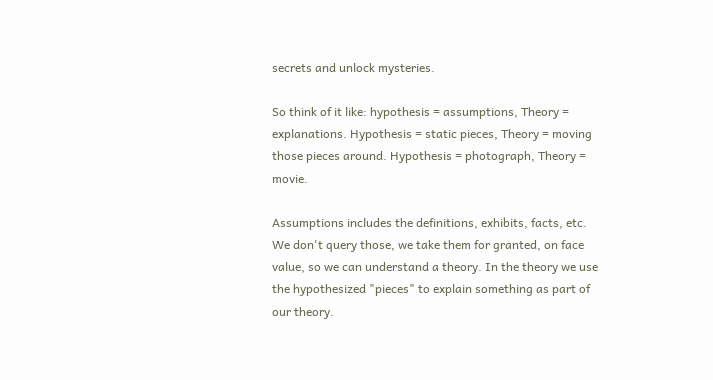secrets and unlock mysteries.

So think of it like: hypothesis = assumptions, Theory = explanations. Hypothesis = static pieces, Theory = moving those pieces around. Hypothesis = photograph, Theory = movie.

Assumptions includes the definitions, exhibits, facts, etc. We don't query those, we take them for granted, on face value, so we can understand a theory. In the theory we use the hypothesized "pieces" to explain something as part of our theory.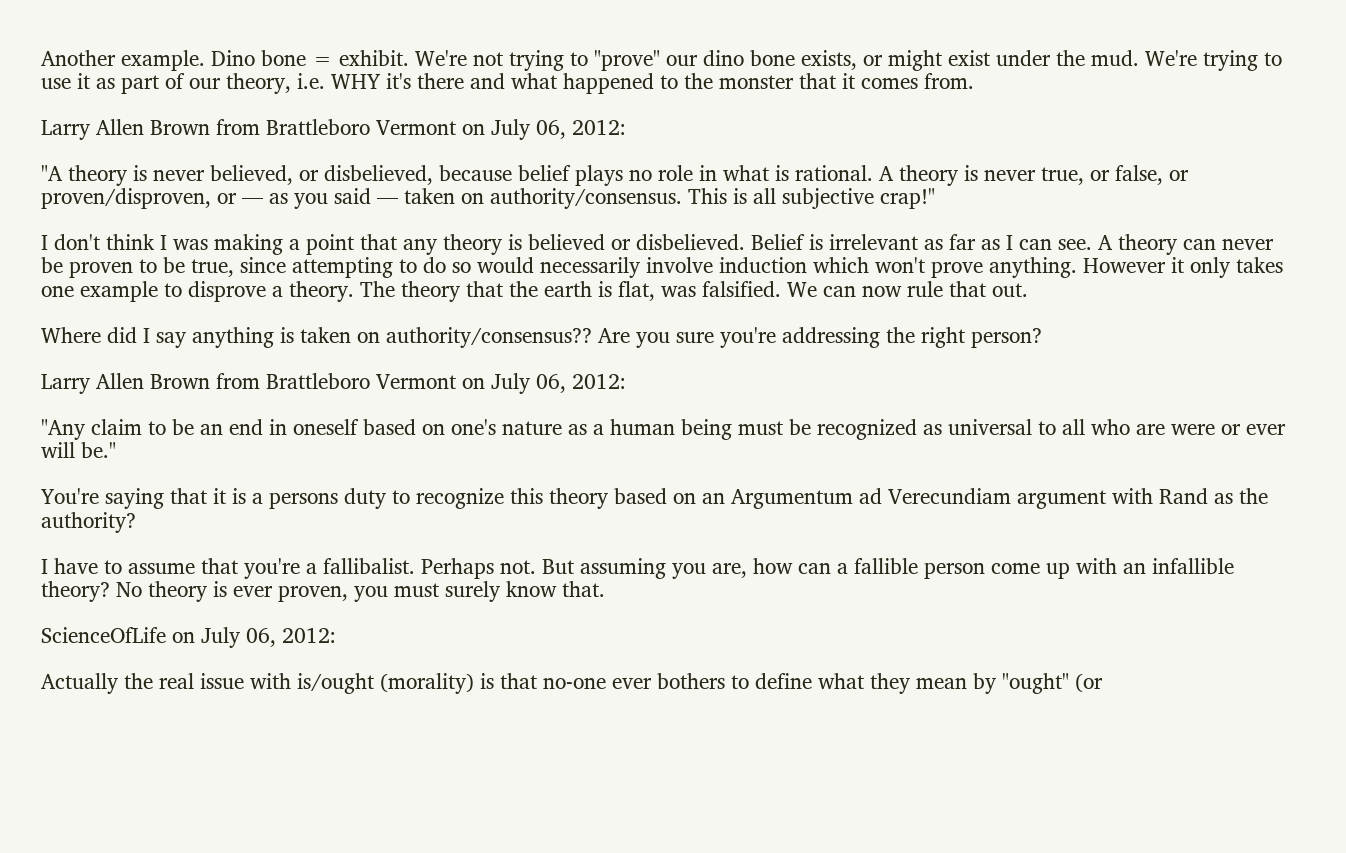Another example. Dino bone = exhibit. We're not trying to "prove" our dino bone exists, or might exist under the mud. We're trying to use it as part of our theory, i.e. WHY it's there and what happened to the monster that it comes from.

Larry Allen Brown from Brattleboro Vermont on July 06, 2012:

"A theory is never believed, or disbelieved, because belief plays no role in what is rational. A theory is never true, or false, or proven/disproven, or — as you said — taken on authority/consensus. This is all subjective crap!"

I don't think I was making a point that any theory is believed or disbelieved. Belief is irrelevant as far as I can see. A theory can never be proven to be true, since attempting to do so would necessarily involve induction which won't prove anything. However it only takes one example to disprove a theory. The theory that the earth is flat, was falsified. We can now rule that out.

Where did I say anything is taken on authority/consensus?? Are you sure you're addressing the right person?

Larry Allen Brown from Brattleboro Vermont on July 06, 2012:

"Any claim to be an end in oneself based on one's nature as a human being must be recognized as universal to all who are were or ever will be."

You're saying that it is a persons duty to recognize this theory based on an Argumentum ad Verecundiam argument with Rand as the authority?

I have to assume that you're a fallibalist. Perhaps not. But assuming you are, how can a fallible person come up with an infallible theory? No theory is ever proven, you must surely know that.

ScienceOfLife on July 06, 2012:

Actually the real issue with is/ought (morality) is that no-one ever bothers to define what they mean by "ought" (or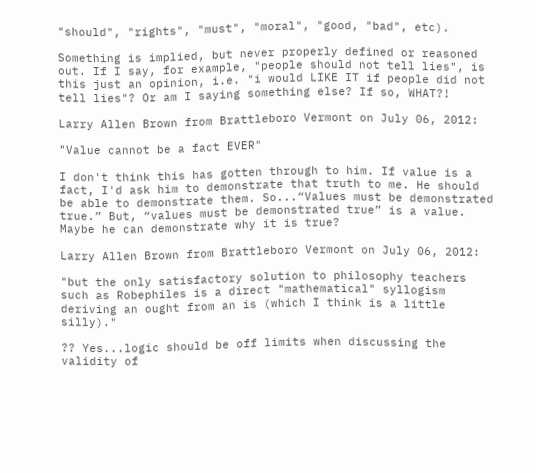"should", "rights", "must", "moral", "good, "bad", etc).

Something is implied, but never properly defined or reasoned out. If I say, for example, "people should not tell lies", is this just an opinion, i.e. "i would LIKE IT if people did not tell lies"? Or am I saying something else? If so, WHAT?!

Larry Allen Brown from Brattleboro Vermont on July 06, 2012:

"Value cannot be a fact EVER"

I don't think this has gotten through to him. If value is a fact, I'd ask him to demonstrate that truth to me. He should be able to demonstrate them. So...“Values must be demonstrated true.” But, “values must be demonstrated true” is a value. Maybe he can demonstrate why it is true?

Larry Allen Brown from Brattleboro Vermont on July 06, 2012:

"but the only satisfactory solution to philosophy teachers such as Robephiles is a direct "mathematical" syllogism deriving an ought from an is (which I think is a little silly)."

?? Yes...logic should be off limits when discussing the validity of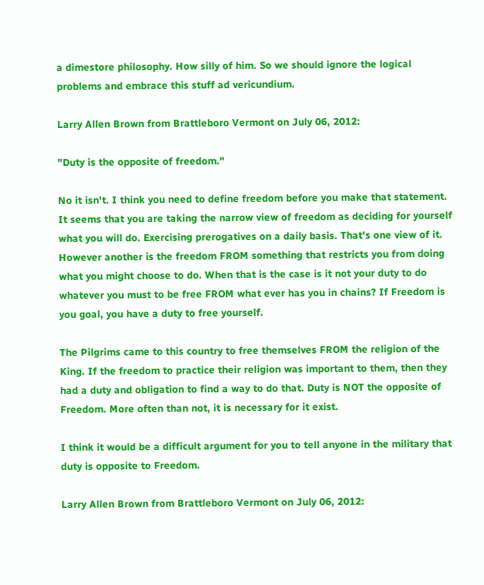a dimestore philosophy. How silly of him. So we should ignore the logical problems and embrace this stuff ad vericundium.

Larry Allen Brown from Brattleboro Vermont on July 06, 2012:

"Duty is the opposite of freedom."

No it isn't. I think you need to define freedom before you make that statement. It seems that you are taking the narrow view of freedom as deciding for yourself what you will do. Exercising prerogatives on a daily basis. That's one view of it. However another is the freedom FROM something that restricts you from doing what you might choose to do. When that is the case is it not your duty to do whatever you must to be free FROM what ever has you in chains? If Freedom is you goal, you have a duty to free yourself.

The Pilgrims came to this country to free themselves FROM the religion of the King. If the freedom to practice their religion was important to them, then they had a duty and obligation to find a way to do that. Duty is NOT the opposite of Freedom. More often than not, it is necessary for it exist.

I think it would be a difficult argument for you to tell anyone in the military that duty is opposite to Freedom.

Larry Allen Brown from Brattleboro Vermont on July 06, 2012: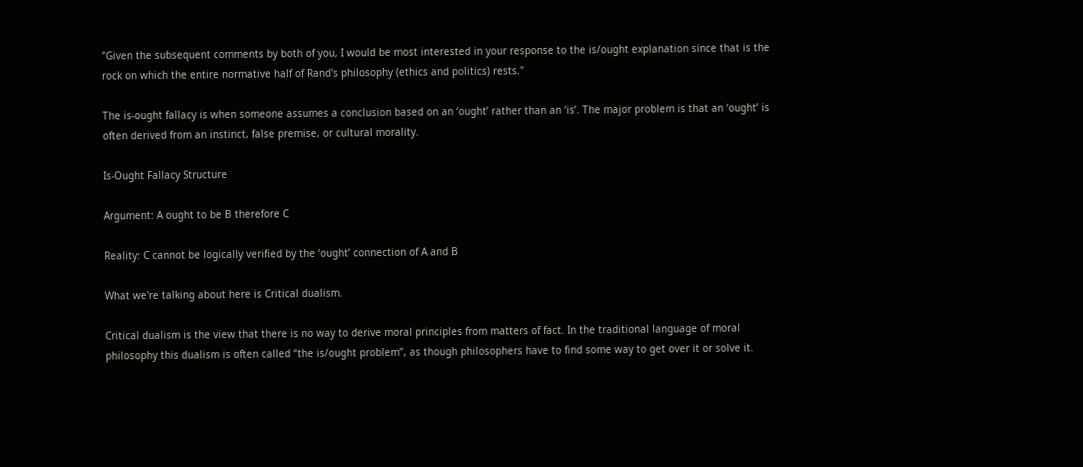"Given the subsequent comments by both of you, I would be most interested in your response to the is/ought explanation since that is the rock on which the entire normative half of Rand's philosophy (ethics and politics) rests."

The is-ought fallacy is when someone assumes a conclusion based on an ‘ought’ rather than an ‘is’. The major problem is that an ‘ought’ is often derived from an instinct, false premise, or cultural morality.

Is-Ought Fallacy Structure

Argument: A ought to be B therefore C

Reality: C cannot be logically verified by the ‘ought’ connection of A and B

What we're talking about here is Critical dualism.

Critical dualism is the view that there is no way to derive moral principles from matters of fact. In the traditional language of moral philosophy this dualism is often called “the is/ought problem”, as though philosophers have to find some way to get over it or solve it.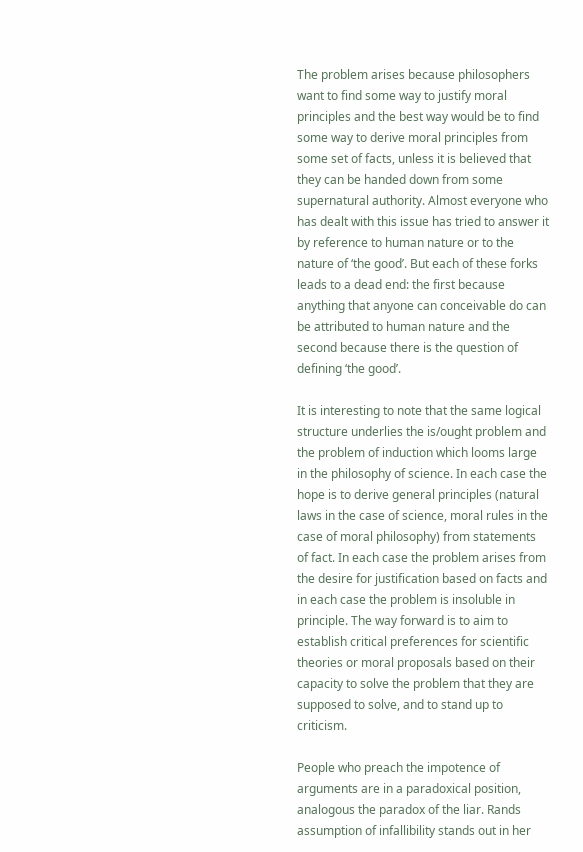The problem arises because philosophers want to find some way to justify moral principles and the best way would be to find some way to derive moral principles from some set of facts, unless it is believed that they can be handed down from some supernatural authority. Almost everyone who has dealt with this issue has tried to answer it by reference to human nature or to the nature of ‘the good’. But each of these forks leads to a dead end: the first because anything that anyone can conceivable do can be attributed to human nature and the second because there is the question of defining ‘the good’.

It is interesting to note that the same logical structure underlies the is/ought problem and the problem of induction which looms large in the philosophy of science. In each case the hope is to derive general principles (natural laws in the case of science, moral rules in the case of moral philosophy) from statements of fact. In each case the problem arises from the desire for justification based on facts and in each case the problem is insoluble in principle. The way forward is to aim to establish critical preferences for scientific theories or moral proposals based on their capacity to solve the problem that they are supposed to solve, and to stand up to criticism.

People who preach the impotence of arguments are in a paradoxical position, analogous the paradox of the liar. Rands assumption of infallibility stands out in her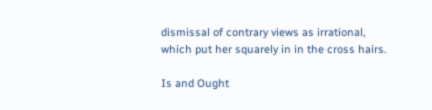dismissal of contrary views as irrational, which put her squarely in in the cross hairs.

Is and Ought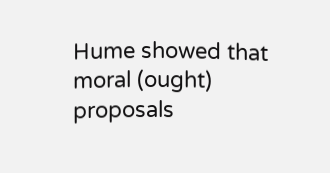Hume showed that moral (ought) proposals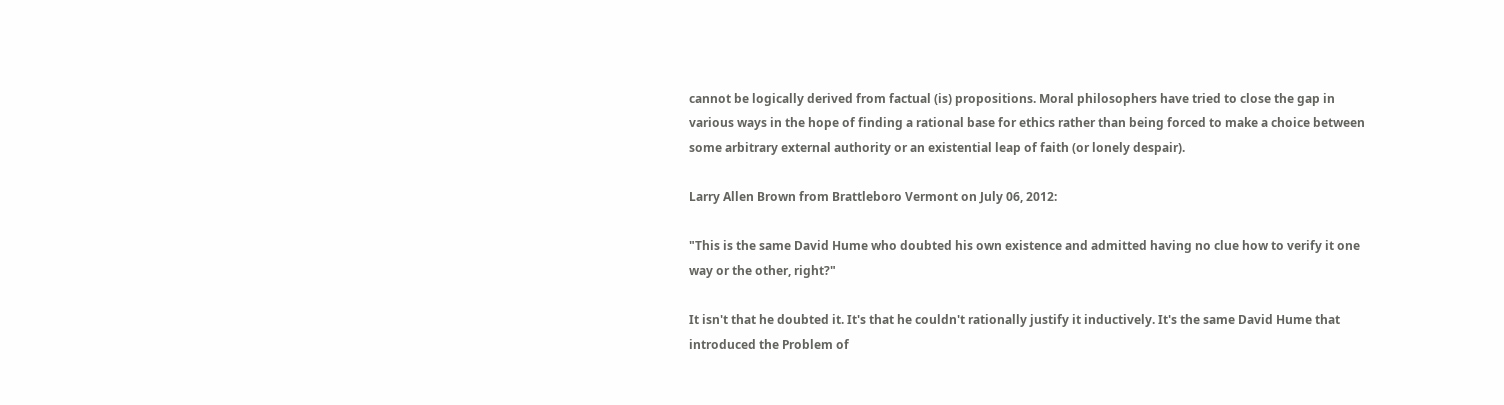cannot be logically derived from factual (is) propositions. Moral philosophers have tried to close the gap in various ways in the hope of finding a rational base for ethics rather than being forced to make a choice between some arbitrary external authority or an existential leap of faith (or lonely despair).

Larry Allen Brown from Brattleboro Vermont on July 06, 2012:

"This is the same David Hume who doubted his own existence and admitted having no clue how to verify it one way or the other, right?"

It isn't that he doubted it. It's that he couldn't rationally justify it inductively. It's the same David Hume that introduced the Problem of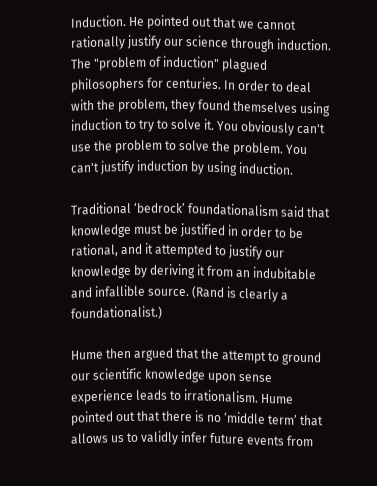Induction. He pointed out that we cannot rationally justify our science through induction. The "problem of induction" plagued philosophers for centuries. In order to deal with the problem, they found themselves using induction to try to solve it. You obviously can't use the problem to solve the problem. You can't justify induction by using induction.

Traditional ‘bedrock’ foundationalism said that knowledge must be justified in order to be rational, and it attempted to justify our knowledge by deriving it from an indubitable and infallible source. (Rand is clearly a foundationalist.)

Hume then argued that the attempt to ground our scientific knowledge upon sense experience leads to irrationalism. Hume pointed out that there is no ‘middle term’ that allows us to validly infer future events from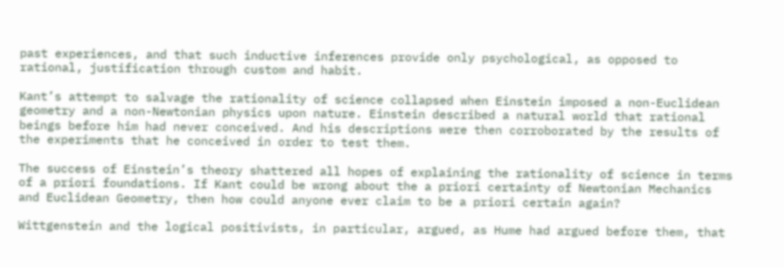past experiences, and that such inductive inferences provide only psychological, as opposed to rational, justification through custom and habit.

Kant’s attempt to salvage the rationality of science collapsed when Einstein imposed a non-Euclidean geometry and a non-Newtonian physics upon nature. Einstein described a natural world that rational beings before him had never conceived. And his descriptions were then corroborated by the results of the experiments that he conceived in order to test them.

The success of Einstein’s theory shattered all hopes of explaining the rationality of science in terms of a priori foundations. If Kant could be wrong about the a priori certainty of Newtonian Mechanics and Euclidean Geometry, then how could anyone ever claim to be a priori certain again?

Wittgenstein and the logical positivists, in particular, argued, as Hume had argued before them, that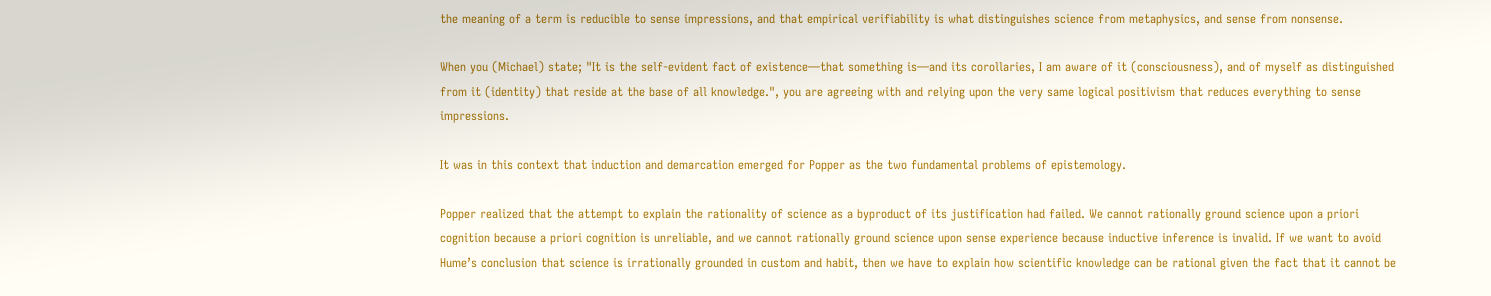the meaning of a term is reducible to sense impressions, and that empirical verifiability is what distinguishes science from metaphysics, and sense from nonsense.

When you (Michael) state; "It is the self-evident fact of existence—that something is—and its corollaries, I am aware of it (consciousness), and of myself as distinguished from it (identity) that reside at the base of all knowledge.", you are agreeing with and relying upon the very same logical positivism that reduces everything to sense impressions.

It was in this context that induction and demarcation emerged for Popper as the two fundamental problems of epistemology.

Popper realized that the attempt to explain the rationality of science as a byproduct of its justification had failed. We cannot rationally ground science upon a priori cognition because a priori cognition is unreliable, and we cannot rationally ground science upon sense experience because inductive inference is invalid. If we want to avoid Hume’s conclusion that science is irrationally grounded in custom and habit, then we have to explain how scientific knowledge can be rational given the fact that it cannot be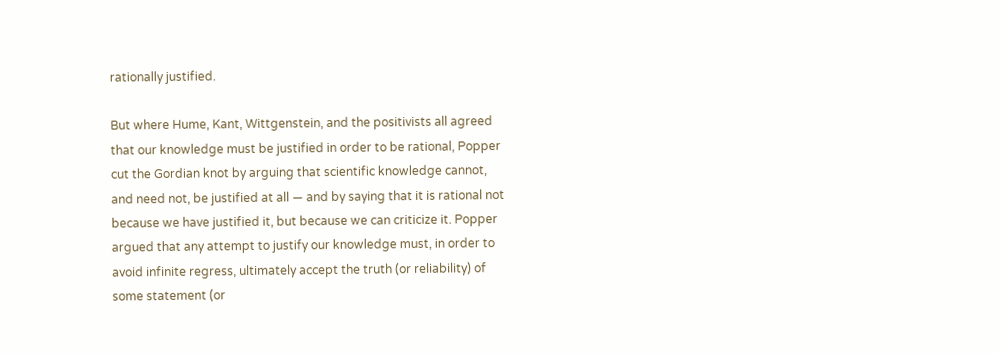rationally justified.

But where Hume, Kant, Wittgenstein, and the positivists all agreed that our knowledge must be justified in order to be rational, Popper cut the Gordian knot by arguing that scientific knowledge cannot, and need not, be justified at all — and by saying that it is rational not because we have justified it, but because we can criticize it. Popper argued that any attempt to justify our knowledge must, in order to avoid infinite regress, ultimately accept the truth (or reliability) of some statement (or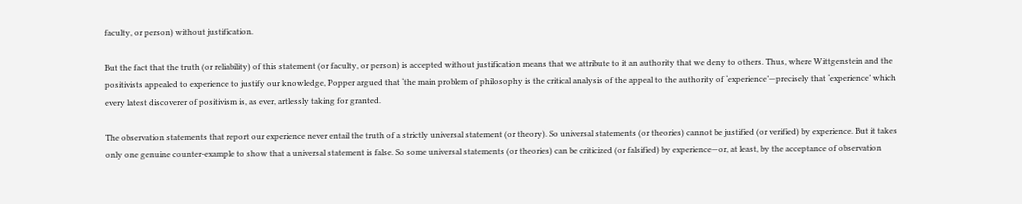faculty, or person) without justification.

But the fact that the truth (or reliability) of this statement (or faculty, or person) is accepted without justification means that we attribute to it an authority that we deny to others. Thus, where Wittgenstein and the positivists appealed to experience to justify our knowledge, Popper argued that ‘the main problem of philosophy is the critical analysis of the appeal to the authority of ‘experience’—precisely that ‘experience’ which every latest discoverer of positivism is, as ever, artlessly taking for granted.

The observation statements that report our experience never entail the truth of a strictly universal statement (or theory). So universal statements (or theories) cannot be justified (or verified) by experience. But it takes only one genuine counter-example to show that a universal statement is false. So some universal statements (or theories) can be criticized (or falsified) by experience—or, at least, by the acceptance of observation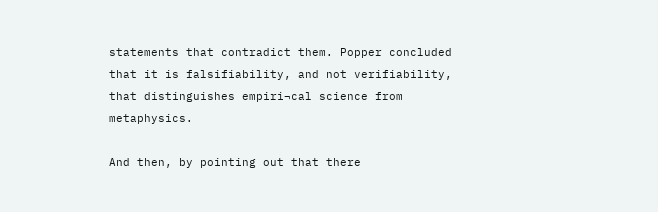statements that contradict them. Popper concluded that it is falsifiability, and not verifiability, that distinguishes empiri¬cal science from metaphysics.

And then, by pointing out that there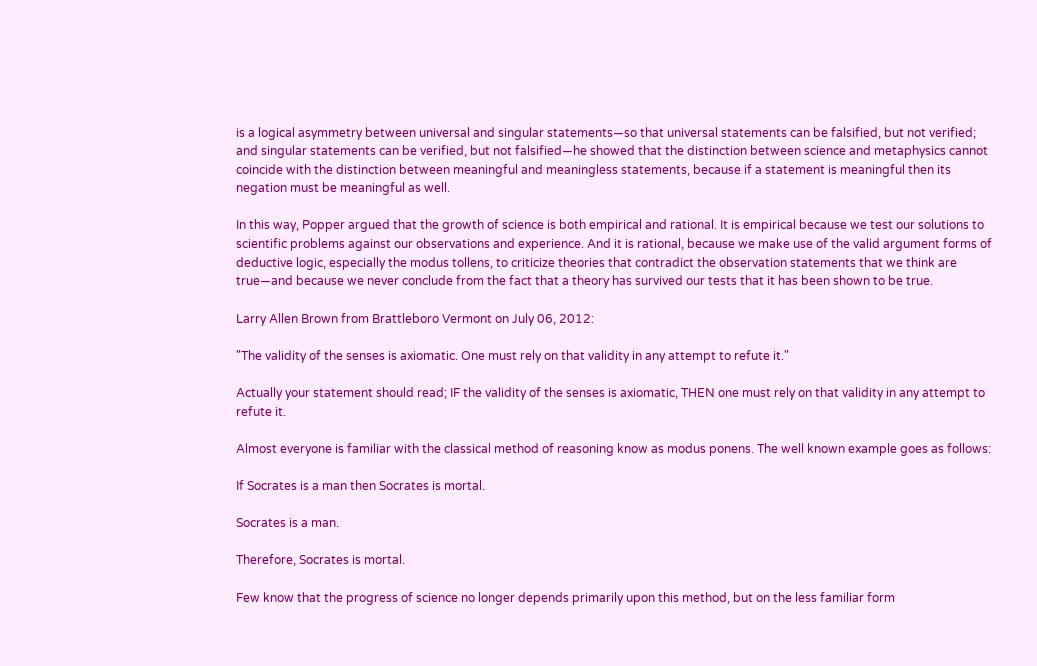is a logical asymmetry between universal and singular statements—so that universal statements can be falsified, but not verified; and singular statements can be verified, but not falsified—he showed that the distinction between science and metaphysics cannot coincide with the distinction between meaningful and meaningless statements, because if a statement is meaningful then its negation must be meaningful as well.

In this way, Popper argued that the growth of science is both empirical and rational. It is empirical because we test our solutions to scientific problems against our observations and experience. And it is rational, because we make use of the valid argument forms of deductive logic, especially the modus tollens, to criticize theories that contradict the observation statements that we think are true—and because we never conclude from the fact that a theory has survived our tests that it has been shown to be true.

Larry Allen Brown from Brattleboro Vermont on July 06, 2012:

"The validity of the senses is axiomatic. One must rely on that validity in any attempt to refute it."

Actually your statement should read; IF the validity of the senses is axiomatic, THEN one must rely on that validity in any attempt to refute it.

Almost everyone is familiar with the classical method of reasoning know as modus ponens. The well known example goes as follows:

If Socrates is a man then Socrates is mortal.

Socrates is a man.

Therefore, Socrates is mortal.

Few know that the progress of science no longer depends primarily upon this method, but on the less familiar form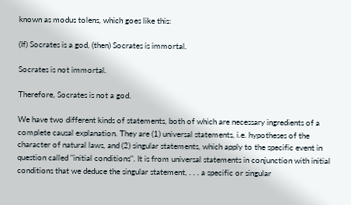known as modus tolens, which goes like this:

(If) Socrates is a god, (then) Socrates is immortal.

Socrates is not immortal.

Therefore, Socrates is not a god.

We have two different kinds of statements, both of which are necessary ingredients of a complete causal explanation. They are (1) universal statements, i.e. hypotheses of the character of natural laws, and (2) singular statements, which apply to the specific event in question called "initial conditions". It is from universal statements in conjunction with initial conditions that we deduce the singular statement, . . . a specific or singular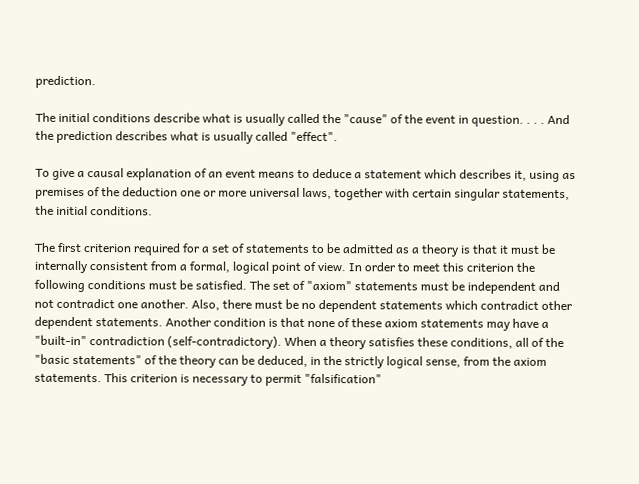prediction.

The initial conditions describe what is usually called the "cause" of the event in question. . . . And the prediction describes what is usually called "effect".

To give a causal explanation of an event means to deduce a statement which describes it, using as premises of the deduction one or more universal laws, together with certain singular statements, the initial conditions.

The first criterion required for a set of statements to be admitted as a theory is that it must be internally consistent from a formal, logical point of view. In order to meet this criterion the following conditions must be satisfied. The set of "axiom" statements must be independent and not contradict one another. Also, there must be no dependent statements which contradict other dependent statements. Another condition is that none of these axiom statements may have a "built-in" contradiction (self-contradictory). When a theory satisfies these conditions, all of the "basic statements" of the theory can be deduced, in the strictly logical sense, from the axiom statements. This criterion is necessary to permit "falsification"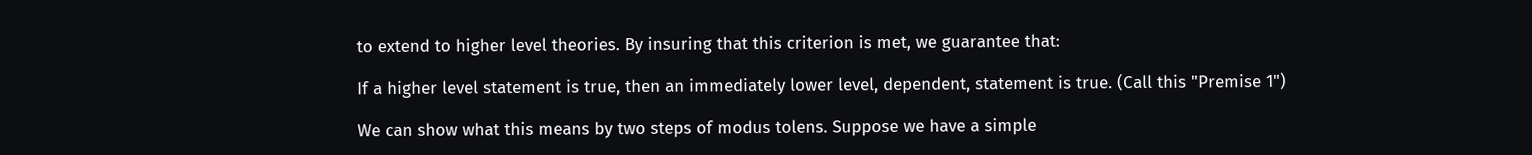to extend to higher level theories. By insuring that this criterion is met, we guarantee that:

If a higher level statement is true, then an immediately lower level, dependent, statement is true. (Call this "Premise 1")

We can show what this means by two steps of modus tolens. Suppose we have a simple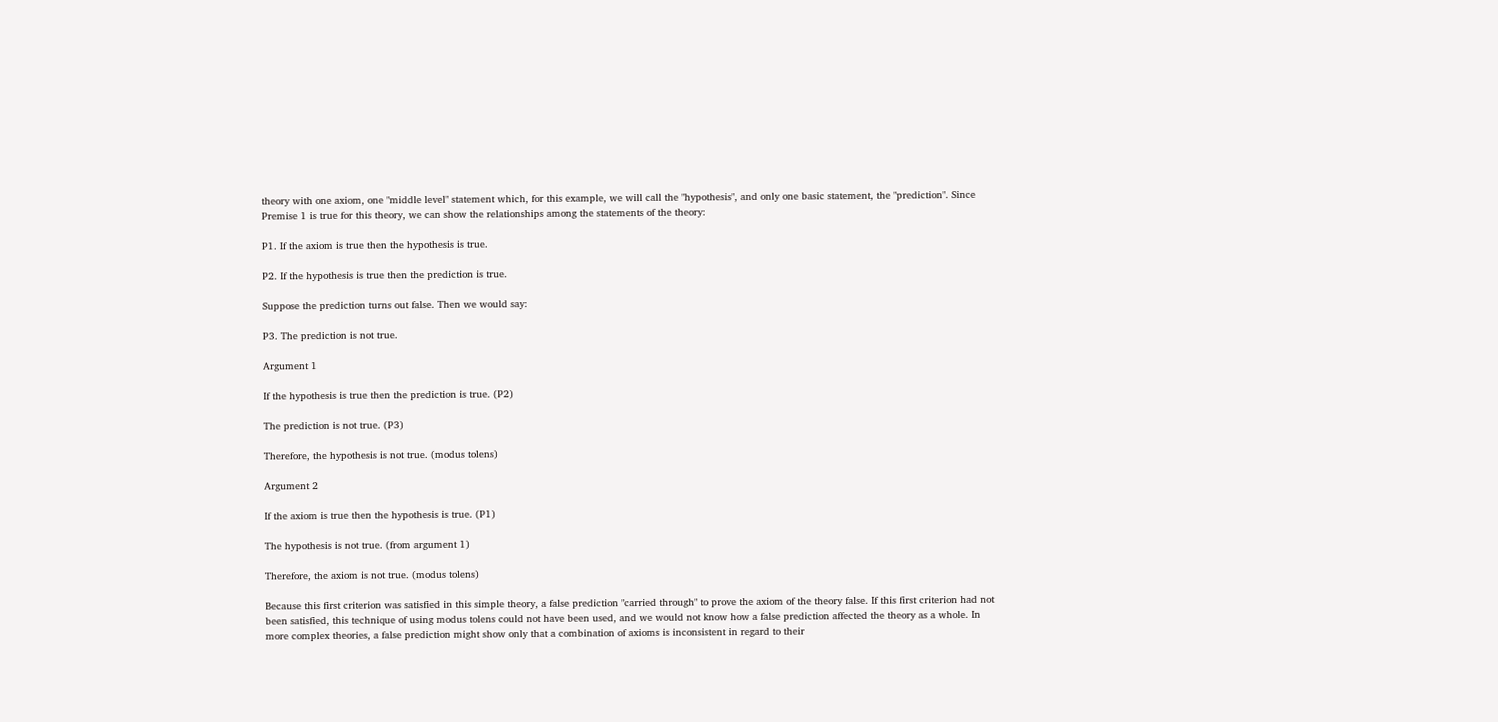theory with one axiom, one "middle level" statement which, for this example, we will call the "hypothesis", and only one basic statement, the "prediction". Since Premise 1 is true for this theory, we can show the relationships among the statements of the theory:

P1. If the axiom is true then the hypothesis is true.

P2. If the hypothesis is true then the prediction is true.

Suppose the prediction turns out false. Then we would say:

P3. The prediction is not true.

Argument 1

If the hypothesis is true then the prediction is true. (P2)

The prediction is not true. (P3)

Therefore, the hypothesis is not true. (modus tolens)

Argument 2

If the axiom is true then the hypothesis is true. (P1)

The hypothesis is not true. (from argument 1)

Therefore, the axiom is not true. (modus tolens)

Because this first criterion was satisfied in this simple theory, a false prediction "carried through" to prove the axiom of the theory false. If this first criterion had not been satisfied, this technique of using modus tolens could not have been used, and we would not know how a false prediction affected the theory as a whole. In more complex theories, a false prediction might show only that a combination of axioms is inconsistent in regard to their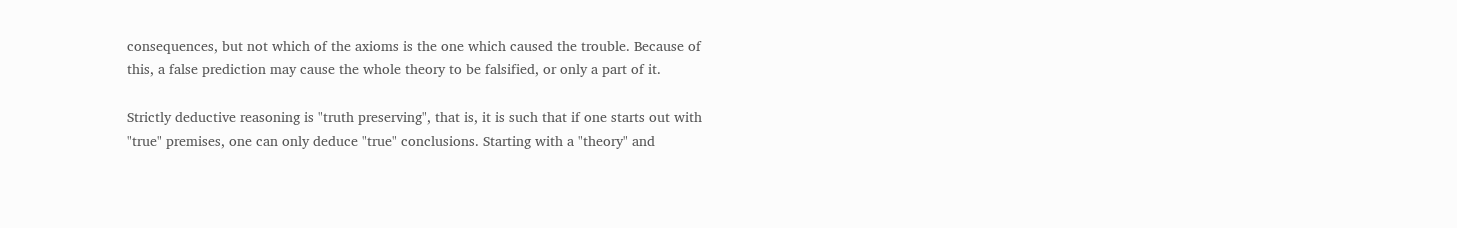consequences, but not which of the axioms is the one which caused the trouble. Because of this, a false prediction may cause the whole theory to be falsified, or only a part of it.

Strictly deductive reasoning is "truth preserving", that is, it is such that if one starts out with "true" premises, one can only deduce "true" conclusions. Starting with a "theory" and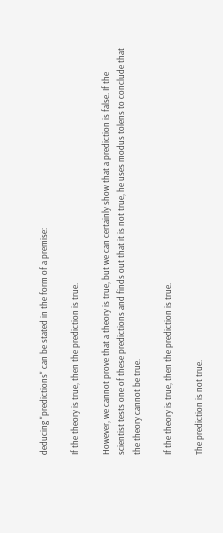deducing "predictions" can be stated in the form of a premise:

If the theory is true, then the prediction is true.

However, we cannot prove that a theory is true, but we can certainly show that a prediction is false. If the scientist tests one of these predictions and finds out that it is not true, he uses modus tolens to conclude that the theory cannot be true.

If the theory is true, then the prediction is true.

The prediction is not true.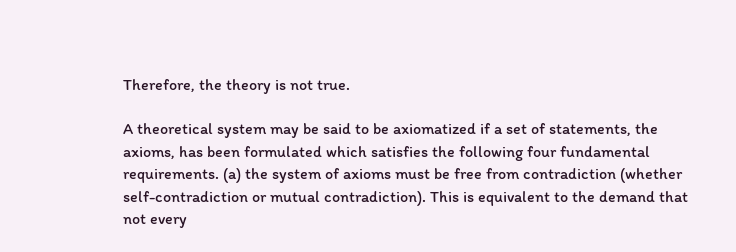Therefore, the theory is not true.

A theoretical system may be said to be axiomatized if a set of statements, the axioms, has been formulated which satisfies the following four fundamental requirements. (a) the system of axioms must be free from contradiction (whether self-contradiction or mutual contradiction). This is equivalent to the demand that not every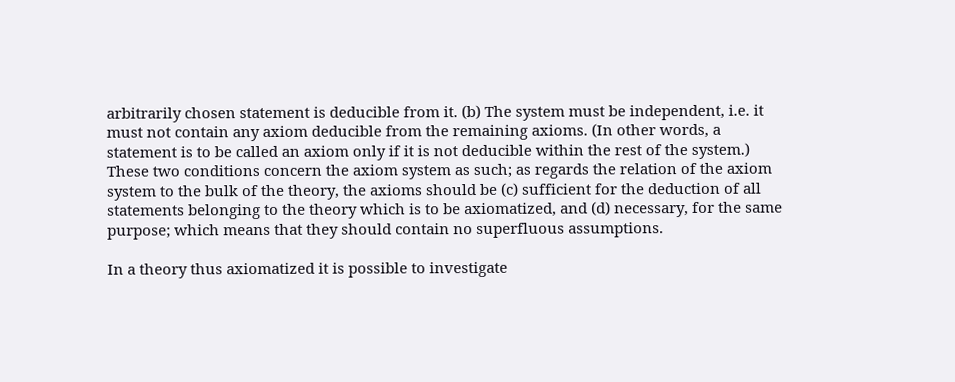arbitrarily chosen statement is deducible from it. (b) The system must be independent, i.e. it must not contain any axiom deducible from the remaining axioms. (In other words, a statement is to be called an axiom only if it is not deducible within the rest of the system.) These two conditions concern the axiom system as such; as regards the relation of the axiom system to the bulk of the theory, the axioms should be (c) sufficient for the deduction of all statements belonging to the theory which is to be axiomatized, and (d) necessary, for the same purpose; which means that they should contain no superfluous assumptions.

In a theory thus axiomatized it is possible to investigate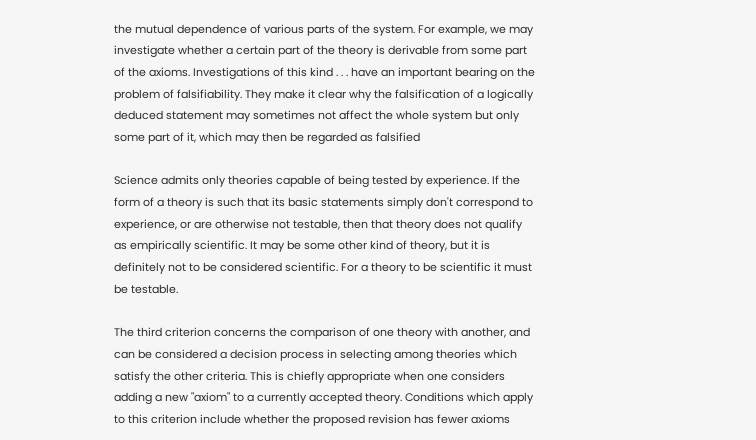the mutual dependence of various parts of the system. For example, we may investigate whether a certain part of the theory is derivable from some part of the axioms. Investigations of this kind . . . have an important bearing on the problem of falsifiability. They make it clear why the falsification of a logically deduced statement may sometimes not affect the whole system but only some part of it, which may then be regarded as falsified

Science admits only theories capable of being tested by experience. If the form of a theory is such that its basic statements simply don't correspond to experience, or are otherwise not testable, then that theory does not qualify as empirically scientific. It may be some other kind of theory, but it is definitely not to be considered scientific. For a theory to be scientific it must be testable.

The third criterion concerns the comparison of one theory with another, and can be considered a decision process in selecting among theories which satisfy the other criteria. This is chiefly appropriate when one considers adding a new "axiom" to a currently accepted theory. Conditions which apply to this criterion include whether the proposed revision has fewer axioms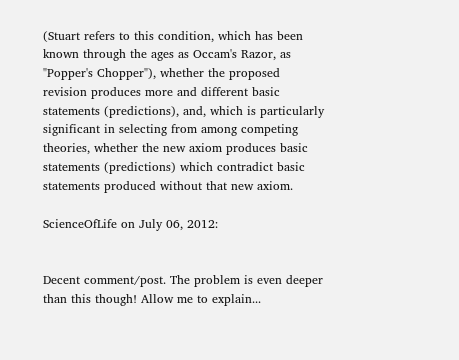(Stuart refers to this condition, which has been known through the ages as Occam's Razor, as "Popper's Chopper"), whether the proposed revision produces more and different basic statements (predictions), and, which is particularly significant in selecting from among competing theories, whether the new axiom produces basic statements (predictions) which contradict basic statements produced without that new axiom.

ScienceOfLife on July 06, 2012:


Decent comment/post. The problem is even deeper than this though! Allow me to explain...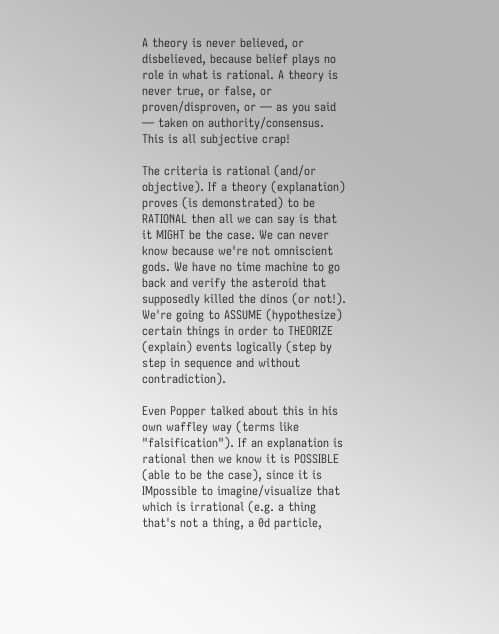A theory is never believed, or disbelieved, because belief plays no role in what is rational. A theory is never true, or false, or proven/disproven, or — as you said — taken on authority/consensus. This is all subjective crap!

The criteria is rational (and/or objective). If a theory (explanation) proves (is demonstrated) to be RATIONAL then all we can say is that it MIGHT be the case. We can never know because we're not omniscient gods. We have no time machine to go back and verify the asteroid that supposedly killed the dinos (or not!). We're going to ASSUME (hypothesize) certain things in order to THEORIZE (explain) events logically (step by step in sequence and without contradiction).

Even Popper talked about this in his own waffley way (terms like "falsification"). If an explanation is rational then we know it is POSSIBLE (able to be the case), since it is IMpossible to imagine/visualize that which is irrational (e.g. a thing that's not a thing, a 0d particle,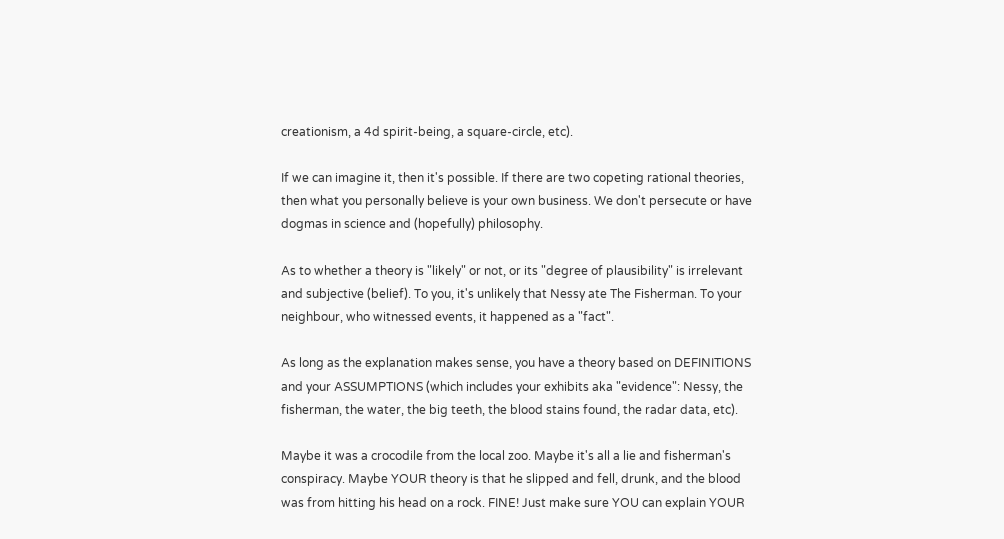creationism, a 4d spirit-being, a square-circle, etc).

If we can imagine it, then it's possible. If there are two copeting rational theories, then what you personally believe is your own business. We don't persecute or have dogmas in science and (hopefully) philosophy.

As to whether a theory is "likely" or not, or its "degree of plausibility" is irrelevant and subjective (belief). To you, it's unlikely that Nessy ate The Fisherman. To your neighbour, who witnessed events, it happened as a "fact".

As long as the explanation makes sense, you have a theory based on DEFINITIONS and your ASSUMPTIONS (which includes your exhibits aka "evidence": Nessy, the fisherman, the water, the big teeth, the blood stains found, the radar data, etc).

Maybe it was a crocodile from the local zoo. Maybe it's all a lie and fisherman's conspiracy. Maybe YOUR theory is that he slipped and fell, drunk, and the blood was from hitting his head on a rock. FINE! Just make sure YOU can explain YOUR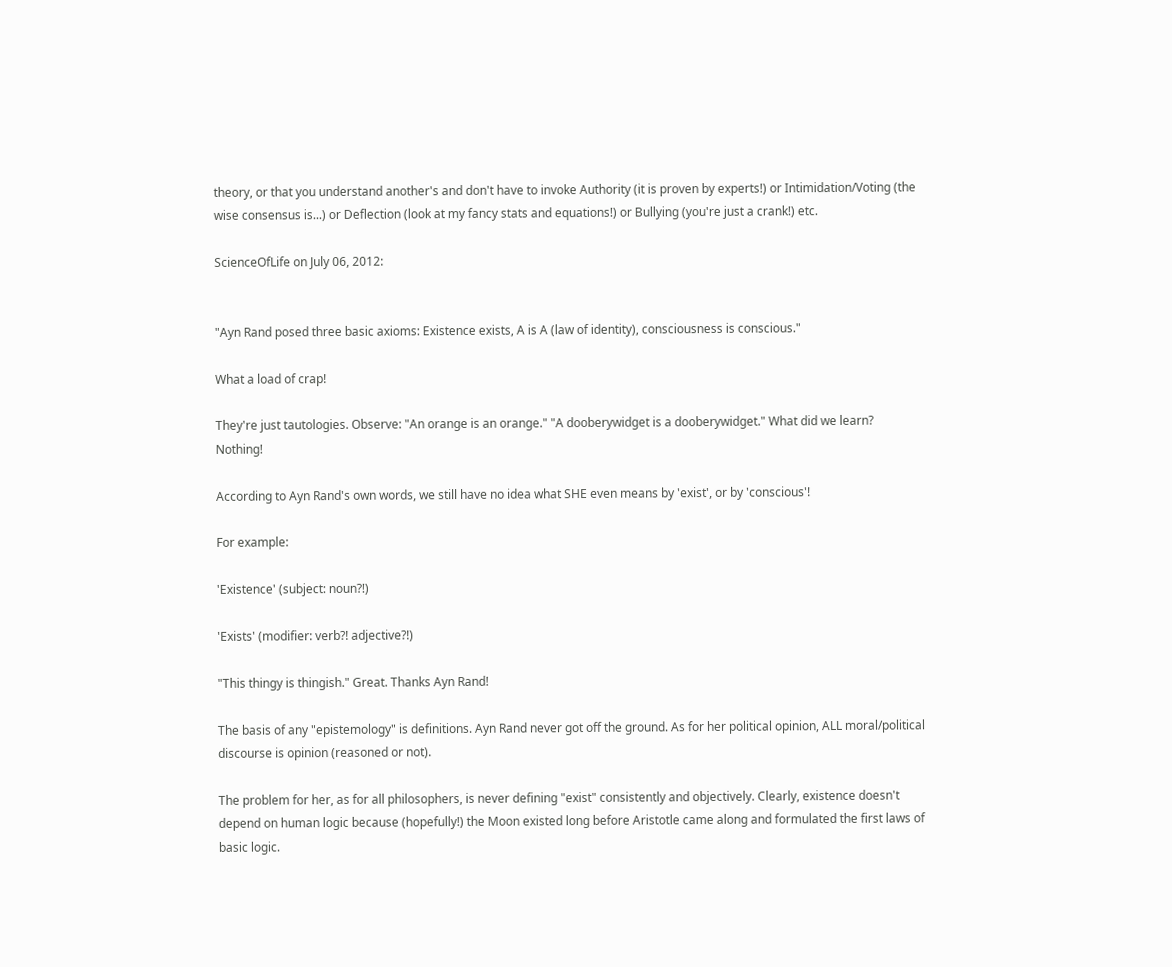theory, or that you understand another's and don't have to invoke Authority (it is proven by experts!) or Intimidation/Voting (the wise consensus is...) or Deflection (look at my fancy stats and equations!) or Bullying (you're just a crank!) etc.

ScienceOfLife on July 06, 2012:


"Ayn Rand posed three basic axioms: Existence exists, A is A (law of identity), consciousness is conscious."

What a load of crap!

They're just tautologies. Observe: "An orange is an orange." "A dooberywidget is a dooberywidget." What did we learn? Nothing!

According to Ayn Rand's own words, we still have no idea what SHE even means by 'exist', or by 'conscious'!

For example:

'Existence' (subject: noun?!)

'Exists' (modifier: verb?! adjective?!)

"This thingy is thingish." Great. Thanks Ayn Rand!

The basis of any "epistemology" is definitions. Ayn Rand never got off the ground. As for her political opinion, ALL moral/political discourse is opinion (reasoned or not).

The problem for her, as for all philosophers, is never defining "exist" consistently and objectively. Clearly, existence doesn't depend on human logic because (hopefully!) the Moon existed long before Aristotle came along and formulated the first laws of basic logic.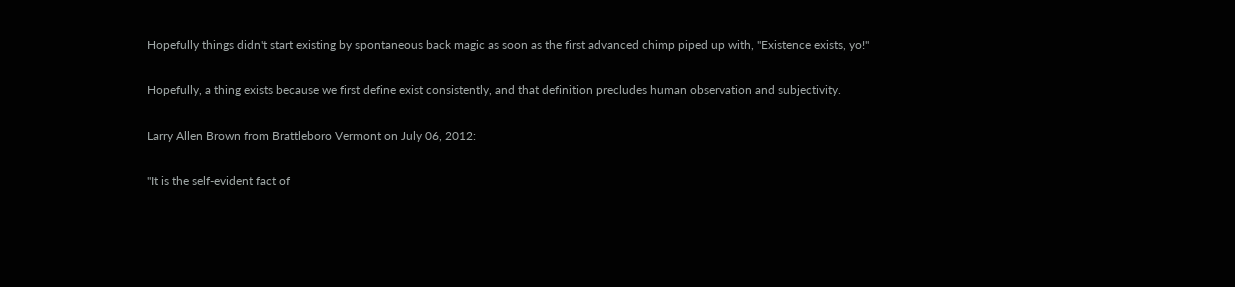Hopefully things didn't start existing by spontaneous back magic as soon as the first advanced chimp piped up with, "Existence exists, yo!"

Hopefully, a thing exists because we first define exist consistently, and that definition precludes human observation and subjectivity.

Larry Allen Brown from Brattleboro Vermont on July 06, 2012:

"It is the self-evident fact of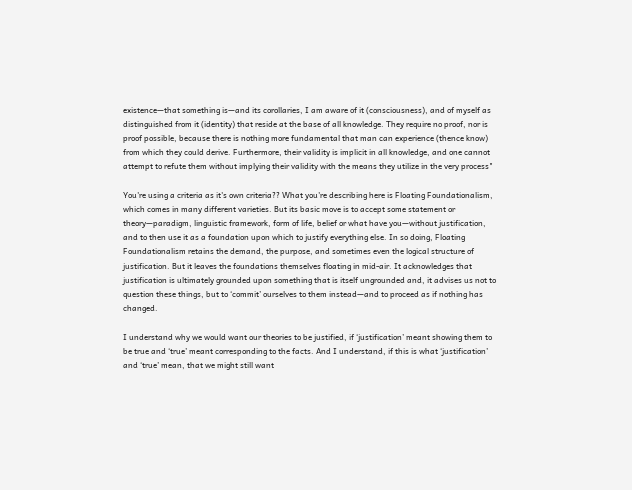existence—that something is—and its corollaries, I am aware of it (consciousness), and of myself as distinguished from it (identity) that reside at the base of all knowledge. They require no proof, nor is proof possible, because there is nothing more fundamental that man can experience (thence know) from which they could derive. Furthermore, their validity is implicit in all knowledge, and one cannot attempt to refute them without implying their validity with the means they utilize in the very process"

You're using a criteria as it's own criteria?? What you're describing here is Floating Foundationalism, which comes in many different varieties. But its basic move is to accept some statement or theory—paradigm, linguistic framework, form of life, belief or what have you—without justification, and to then use it as a foundation upon which to justify everything else. In so doing, Floating Foundationalism retains the demand, the purpose, and sometimes even the logical structure of justification. But it leaves the foundations themselves floating in mid-air. It acknowledges that justification is ultimately grounded upon something that is itself ungrounded and, it advises us not to question these things, but to ‘commit’ ourselves to them instead—and to proceed as if nothing has changed.

I understand why we would want our theories to be justified, if ‘justification’ meant showing them to be true and ‘true’ meant corresponding to the facts. And I understand, if this is what ‘justification’ and ‘true’ mean, that we might still want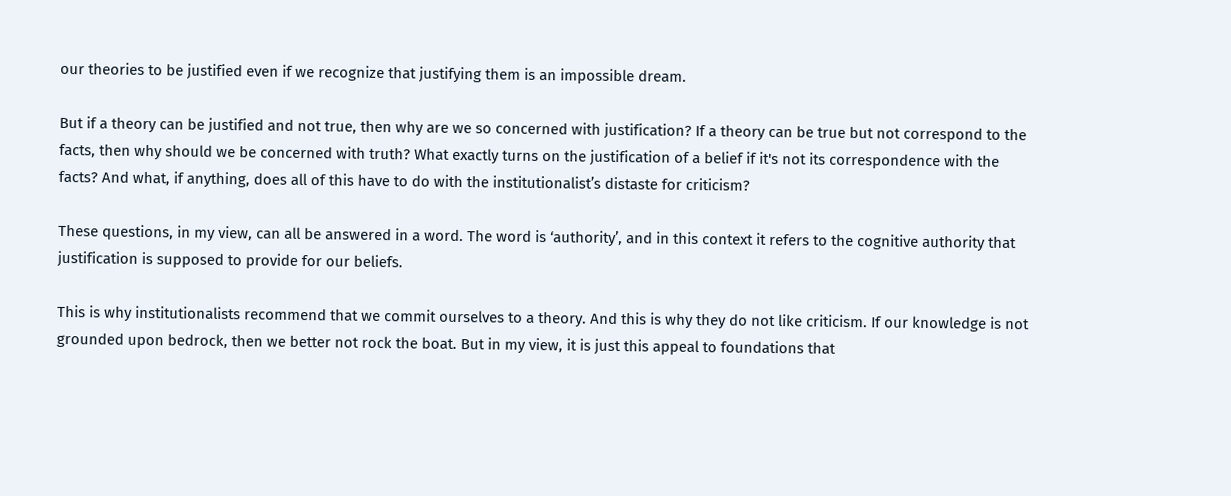our theories to be justified even if we recognize that justifying them is an impossible dream.

But if a theory can be justified and not true, then why are we so concerned with justification? If a theory can be true but not correspond to the facts, then why should we be concerned with truth? What exactly turns on the justification of a belief if it's not its correspondence with the facts? And what, if anything, does all of this have to do with the institutionalist’s distaste for criticism?

These questions, in my view, can all be answered in a word. The word is ‘authority’, and in this context it refers to the cognitive authority that justification is supposed to provide for our beliefs.

This is why institutionalists recommend that we commit ourselves to a theory. And this is why they do not like criticism. If our knowledge is not grounded upon bedrock, then we better not rock the boat. But in my view, it is just this appeal to foundations that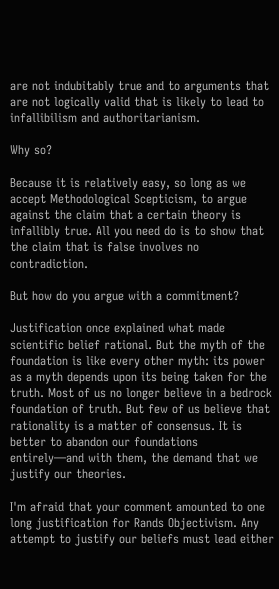are not indubitably true and to arguments that are not logically valid that is likely to lead to infallibilism and authoritarianism.

Why so?

Because it is relatively easy, so long as we accept Methodological Scepticism, to argue against the claim that a certain theory is infallibly true. All you need do is to show that the claim that is false involves no contradiction.

But how do you argue with a commitment?

Justification once explained what made scientific belief rational. But the myth of the foundation is like every other myth: its power as a myth depends upon its being taken for the truth. Most of us no longer believe in a bedrock foundation of truth. But few of us believe that rationality is a matter of consensus. It is better to abandon our foundations entirely—and with them, the demand that we justify our theories.

I'm afraid that your comment amounted to one long justification for Rands Objectivism. Any attempt to justify our beliefs must lead either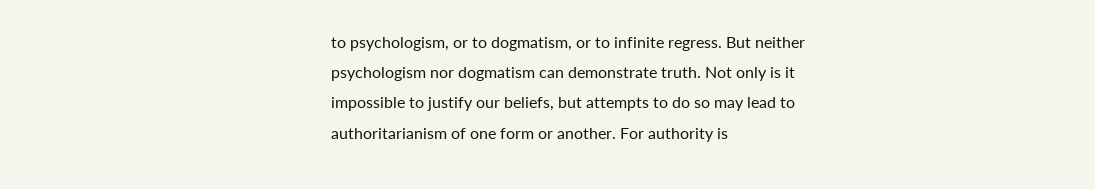to psychologism, or to dogmatism, or to infinite regress. But neither psychologism nor dogmatism can demonstrate truth. Not only is it impossible to justify our beliefs, but attempts to do so may lead to authoritarianism of one form or another. For authority is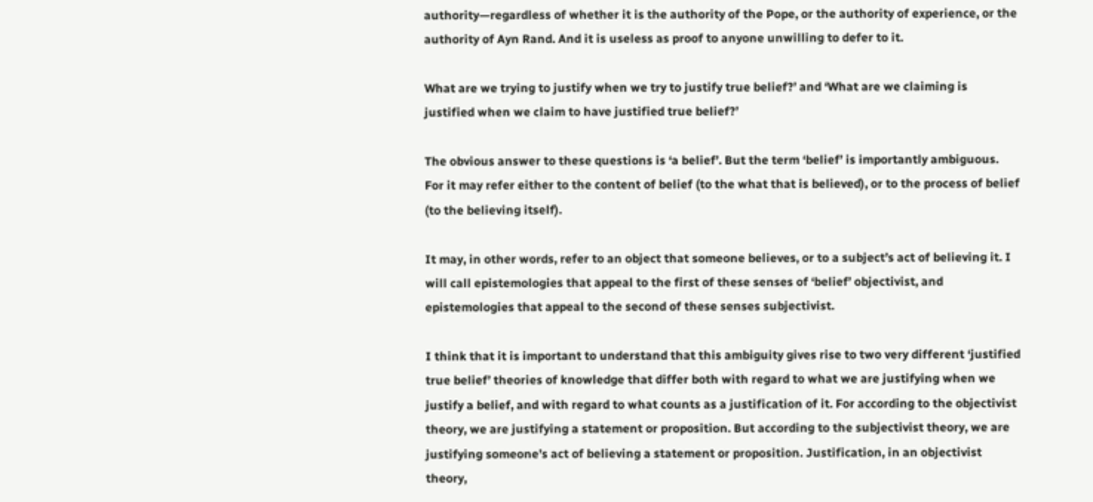authority—regardless of whether it is the authority of the Pope, or the authority of experience, or the authority of Ayn Rand. And it is useless as proof to anyone unwilling to defer to it.

What are we trying to justify when we try to justify true belief?’ and ‘What are we claiming is justified when we claim to have justified true belief?’

The obvious answer to these questions is ‘a belief’. But the term ‘belief’ is importantly ambiguous. For it may refer either to the content of belief (to the what that is believed), or to the process of belief (to the believing itself).

It may, in other words, refer to an object that someone believes, or to a subject’s act of believing it. I will call epistemologies that appeal to the first of these senses of ‘belief’ objectivist, and epistemologies that appeal to the second of these senses subjectivist.

I think that it is important to understand that this ambiguity gives rise to two very different ‘justified true belief’ theories of knowledge that differ both with regard to what we are justifying when we justify a belief, and with regard to what counts as a justification of it. For according to the objectivist theory, we are justifying a statement or proposition. But according to the subjectivist theory, we are justifying someone’s act of believing a statement or proposition. Justification, in an objectivist theory,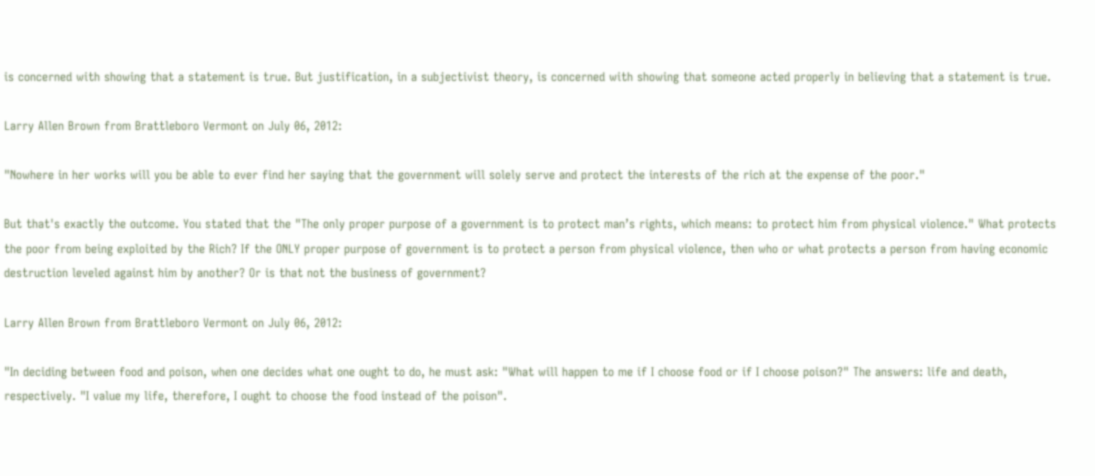is concerned with showing that a statement is true. But justification, in a subjectivist theory, is concerned with showing that someone acted properly in believing that a statement is true.

Larry Allen Brown from Brattleboro Vermont on July 06, 2012:

"Nowhere in her works will you be able to ever find her saying that the government will solely serve and protect the interests of the rich at the expense of the poor."

But that's exactly the outcome. You stated that the "The only proper purpose of a government is to protect man’s rights, which means: to protect him from physical violence." What protects the poor from being exploited by the Rich? If the ONLY proper purpose of government is to protect a person from physical violence, then who or what protects a person from having economic destruction leveled against him by another? Or is that not the business of government?

Larry Allen Brown from Brattleboro Vermont on July 06, 2012:

"In deciding between food and poison, when one decides what one ought to do, he must ask: "What will happen to me if I choose food or if I choose poison?" The answers: life and death, respectively. "I value my life, therefore, I ought to choose the food instead of the poison".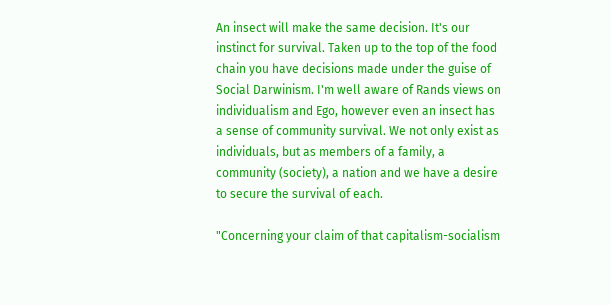An insect will make the same decision. It's our instinct for survival. Taken up to the top of the food chain you have decisions made under the guise of Social Darwinism. I'm well aware of Rands views on individualism and Ego, however even an insect has a sense of community survival. We not only exist as individuals, but as members of a family, a community (society), a nation and we have a desire to secure the survival of each.

"Concerning your claim of that capitalism-socialism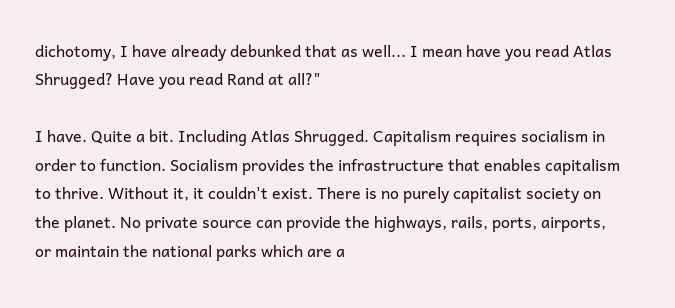dichotomy, I have already debunked that as well... I mean have you read Atlas Shrugged? Have you read Rand at all?"

I have. Quite a bit. Including Atlas Shrugged. Capitalism requires socialism in order to function. Socialism provides the infrastructure that enables capitalism to thrive. Without it, it couldn't exist. There is no purely capitalist society on the planet. No private source can provide the highways, rails, ports, airports, or maintain the national parks which are a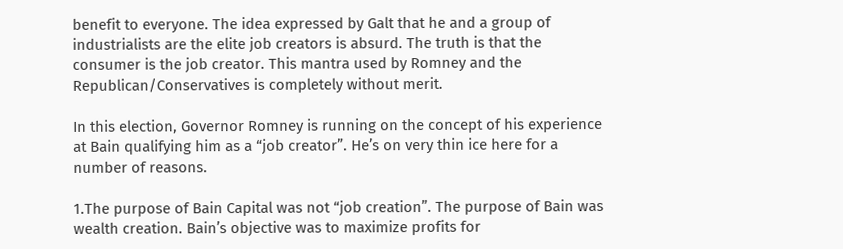benefit to everyone. The idea expressed by Galt that he and a group of industrialists are the elite job creators is absurd. The truth is that the consumer is the job creator. This mantra used by Romney and the Republican/Conservatives is completely without merit.

In this election, Governor Romney is running on the concept of his experience at Bain qualifying him as a “job creator”. He’s on very thin ice here for a number of reasons.

1.The purpose of Bain Capital was not “job creation”. The purpose of Bain was wealth creation. Bain’s objective was to maximize profits for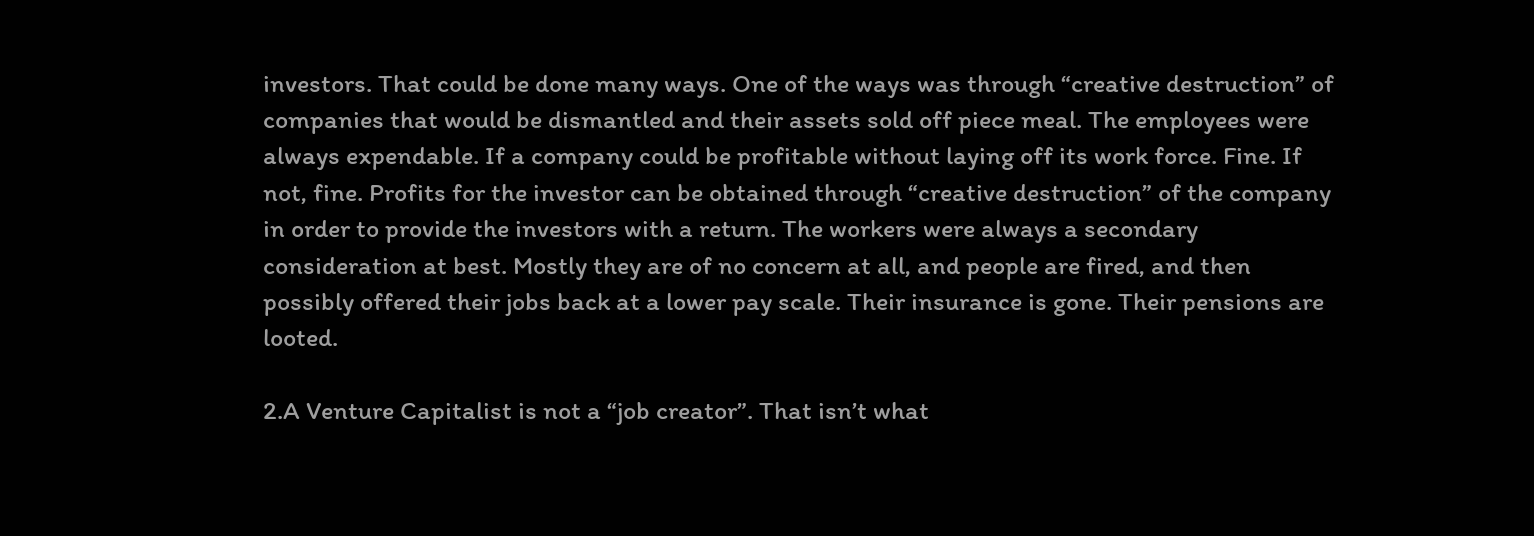investors. That could be done many ways. One of the ways was through “creative destruction” of companies that would be dismantled and their assets sold off piece meal. The employees were always expendable. If a company could be profitable without laying off its work force. Fine. If not, fine. Profits for the investor can be obtained through “creative destruction” of the company in order to provide the investors with a return. The workers were always a secondary consideration at best. Mostly they are of no concern at all, and people are fired, and then possibly offered their jobs back at a lower pay scale. Their insurance is gone. Their pensions are looted.

2.A Venture Capitalist is not a “job creator”. That isn’t what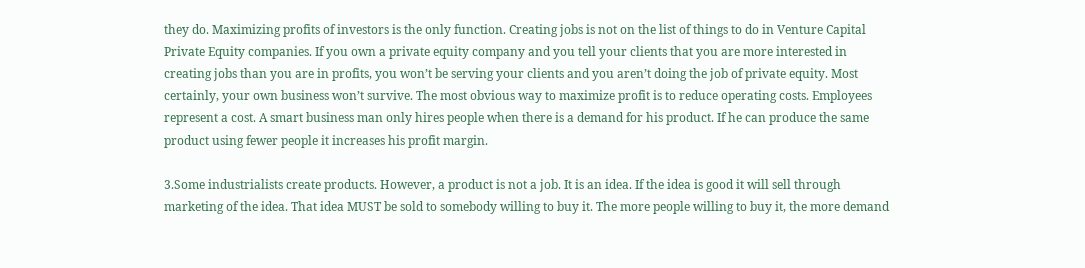they do. Maximizing profits of investors is the only function. Creating jobs is not on the list of things to do in Venture Capital Private Equity companies. If you own a private equity company and you tell your clients that you are more interested in creating jobs than you are in profits, you won’t be serving your clients and you aren’t doing the job of private equity. Most certainly, your own business won’t survive. The most obvious way to maximize profit is to reduce operating costs. Employees represent a cost. A smart business man only hires people when there is a demand for his product. If he can produce the same product using fewer people it increases his profit margin.

3.Some industrialists create products. However, a product is not a job. It is an idea. If the idea is good it will sell through marketing of the idea. That idea MUST be sold to somebody willing to buy it. The more people willing to buy it, the more demand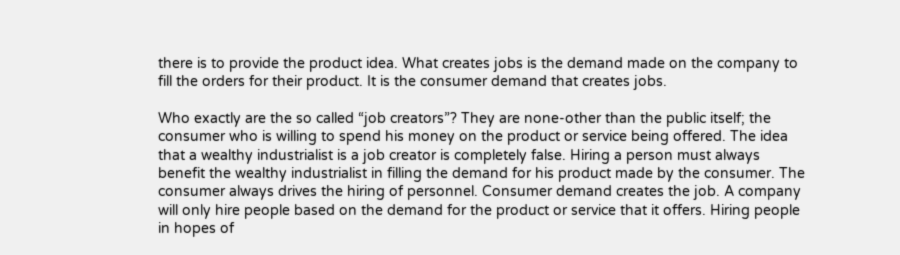there is to provide the product idea. What creates jobs is the demand made on the company to fill the orders for their product. It is the consumer demand that creates jobs.

Who exactly are the so called “job creators”? They are none-other than the public itself; the consumer who is willing to spend his money on the product or service being offered. The idea that a wealthy industrialist is a job creator is completely false. Hiring a person must always benefit the wealthy industrialist in filling the demand for his product made by the consumer. The consumer always drives the hiring of personnel. Consumer demand creates the job. A company will only hire people based on the demand for the product or service that it offers. Hiring people in hopes of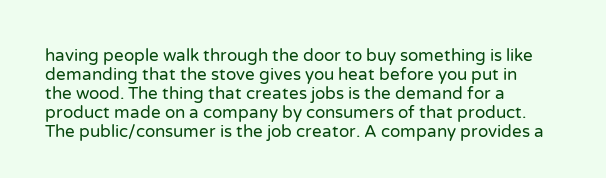having people walk through the door to buy something is like demanding that the stove gives you heat before you put in the wood. The thing that creates jobs is the demand for a product made on a company by consumers of that product. The public/consumer is the job creator. A company provides a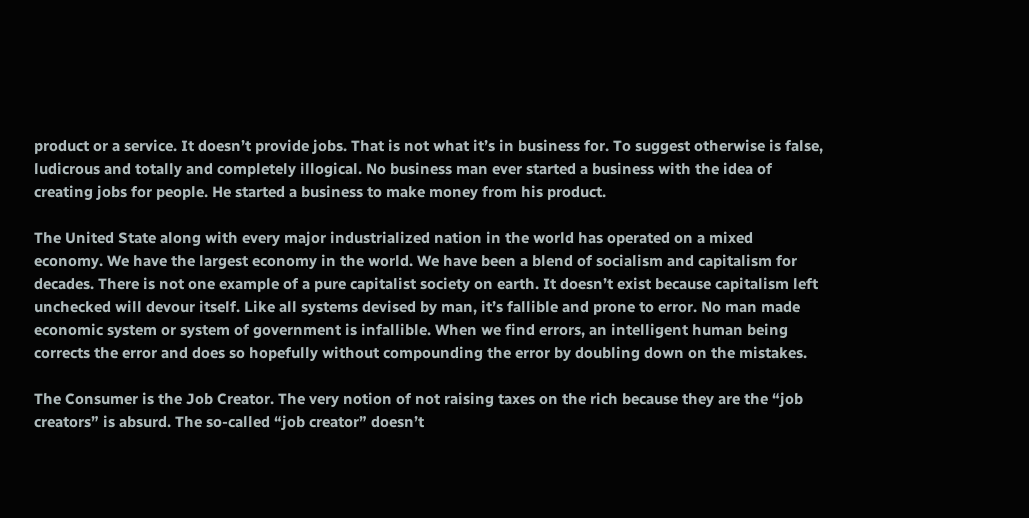product or a service. It doesn’t provide jobs. That is not what it’s in business for. To suggest otherwise is false, ludicrous and totally and completely illogical. No business man ever started a business with the idea of creating jobs for people. He started a business to make money from his product.

The United State along with every major industrialized nation in the world has operated on a mixed economy. We have the largest economy in the world. We have been a blend of socialism and capitalism for decades. There is not one example of a pure capitalist society on earth. It doesn’t exist because capitalism left unchecked will devour itself. Like all systems devised by man, it’s fallible and prone to error. No man made economic system or system of government is infallible. When we find errors, an intelligent human being corrects the error and does so hopefully without compounding the error by doubling down on the mistakes.

The Consumer is the Job Creator. The very notion of not raising taxes on the rich because they are the “job creators” is absurd. The so-called “job creator” doesn’t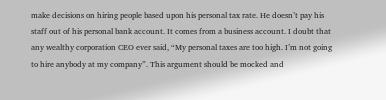make decisions on hiring people based upon his personal tax rate. He doesn’t pay his staff out of his personal bank account. It comes from a business account. I doubt that any wealthy corporation CEO ever said, “My personal taxes are too high. I’m not going to hire anybody at my company”. This argument should be mocked and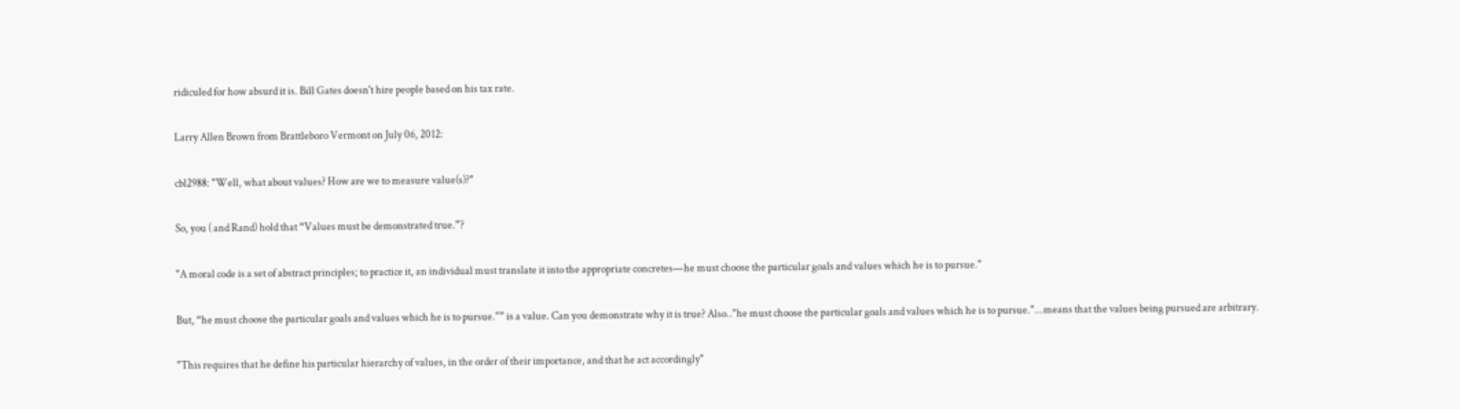ridiculed for how absurd it is. Bill Gates doesn't hire people based on his tax rate.

Larry Allen Brown from Brattleboro Vermont on July 06, 2012:

cbl2988: "Well, what about values? How are we to measure value(s)?"

So, you ( and Rand) hold that “Values must be demonstrated true.”?

"A moral code is a set of abstract principles; to practice it, an individual must translate it into the appropriate concretes—he must choose the particular goals and values which he is to pursue."

But, “he must choose the particular goals and values which he is to pursue."” is a value. Can you demonstrate why it is true? Also.."he must choose the particular goals and values which he is to pursue."...means that the values being pursued are arbitrary.

"This requires that he define his particular hierarchy of values, in the order of their importance, and that he act accordingly"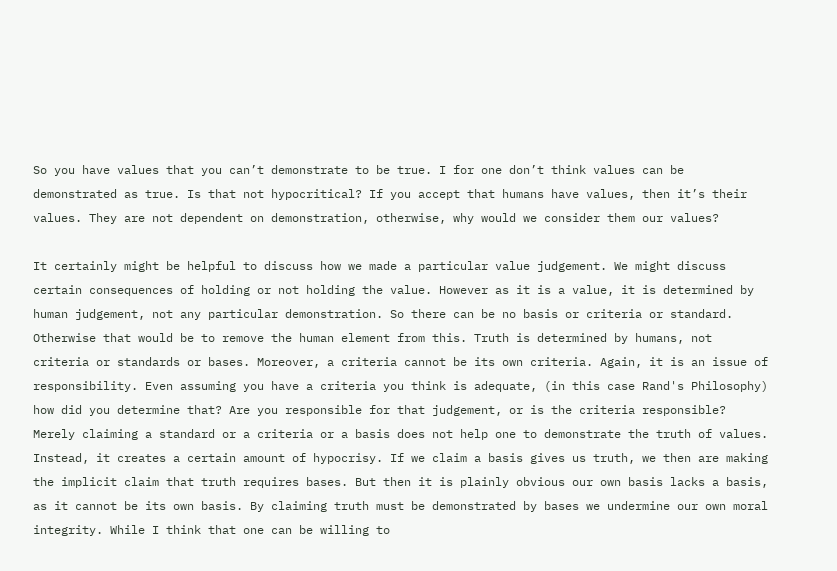So you have values that you can’t demonstrate to be true. I for one don’t think values can be demonstrated as true. Is that not hypocritical? If you accept that humans have values, then it’s their values. They are not dependent on demonstration, otherwise, why would we consider them our values?

It certainly might be helpful to discuss how we made a particular value judgement. We might discuss certain consequences of holding or not holding the value. However as it is a value, it is determined by human judgement, not any particular demonstration. So there can be no basis or criteria or standard. Otherwise that would be to remove the human element from this. Truth is determined by humans, not criteria or standards or bases. Moreover, a criteria cannot be its own criteria. Again, it is an issue of responsibility. Even assuming you have a criteria you think is adequate, (in this case Rand's Philosophy) how did you determine that? Are you responsible for that judgement, or is the criteria responsible? Merely claiming a standard or a criteria or a basis does not help one to demonstrate the truth of values. Instead, it creates a certain amount of hypocrisy. If we claim a basis gives us truth, we then are making the implicit claim that truth requires bases. But then it is plainly obvious our own basis lacks a basis, as it cannot be its own basis. By claiming truth must be demonstrated by bases we undermine our own moral integrity. While I think that one can be willing to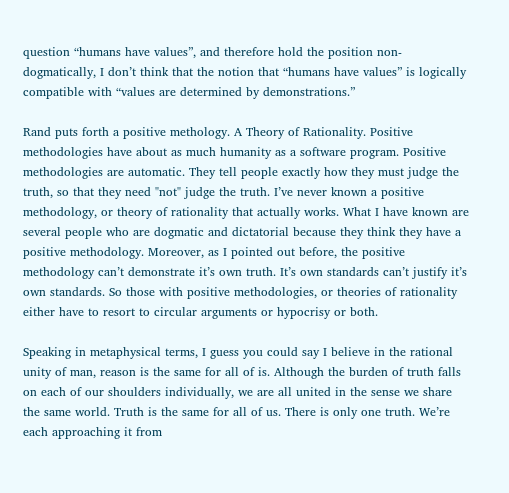question “humans have values”, and therefore hold the position non-dogmatically, I don’t think that the notion that “humans have values” is logically compatible with “values are determined by demonstrations.”

Rand puts forth a positive methology. A Theory of Rationality. Positive methodologies have about as much humanity as a software program. Positive methodologies are automatic. They tell people exactly how they must judge the truth, so that they need "not" judge the truth. I’ve never known a positive methodology, or theory of rationality that actually works. What I have known are several people who are dogmatic and dictatorial because they think they have a positive methodology. Moreover, as I pointed out before, the positive methodology can’t demonstrate it’s own truth. It’s own standards can’t justify it’s own standards. So those with positive methodologies, or theories of rationality either have to resort to circular arguments or hypocrisy or both.

Speaking in metaphysical terms, I guess you could say I believe in the rational unity of man, reason is the same for all of is. Although the burden of truth falls on each of our shoulders individually, we are all united in the sense we share the same world. Truth is the same for all of us. There is only one truth. We’re each approaching it from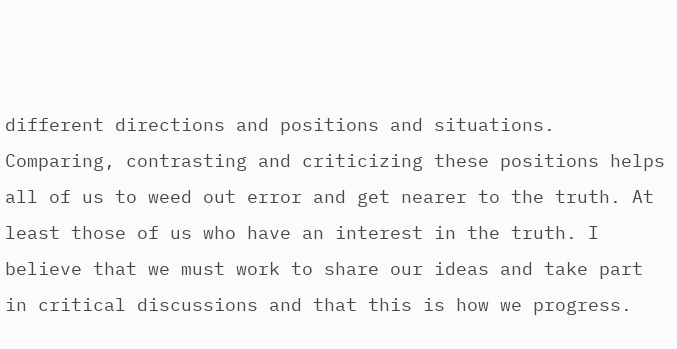different directions and positions and situations. Comparing, contrasting and criticizing these positions helps all of us to weed out error and get nearer to the truth. At least those of us who have an interest in the truth. I believe that we must work to share our ideas and take part in critical discussions and that this is how we progress.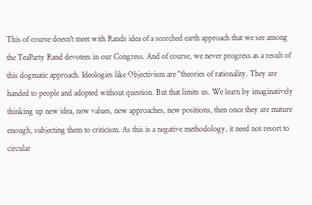This of course doesn't meet with Rands idea of a scorched earth approach that we see among the TeaParty Rand devotees in our Congress. And of course, we never progress as a result of this dogmatic approach. Ideologies like Objectivism are "theories of rationality. They are handed to people and adopted without question. But that limits us. We learn by imaginatively thinking up new idea, new values, new approaches, new positions, then once they are mature enough, subjecting them to criticism. As this is a negative methodology, it need not resort to circular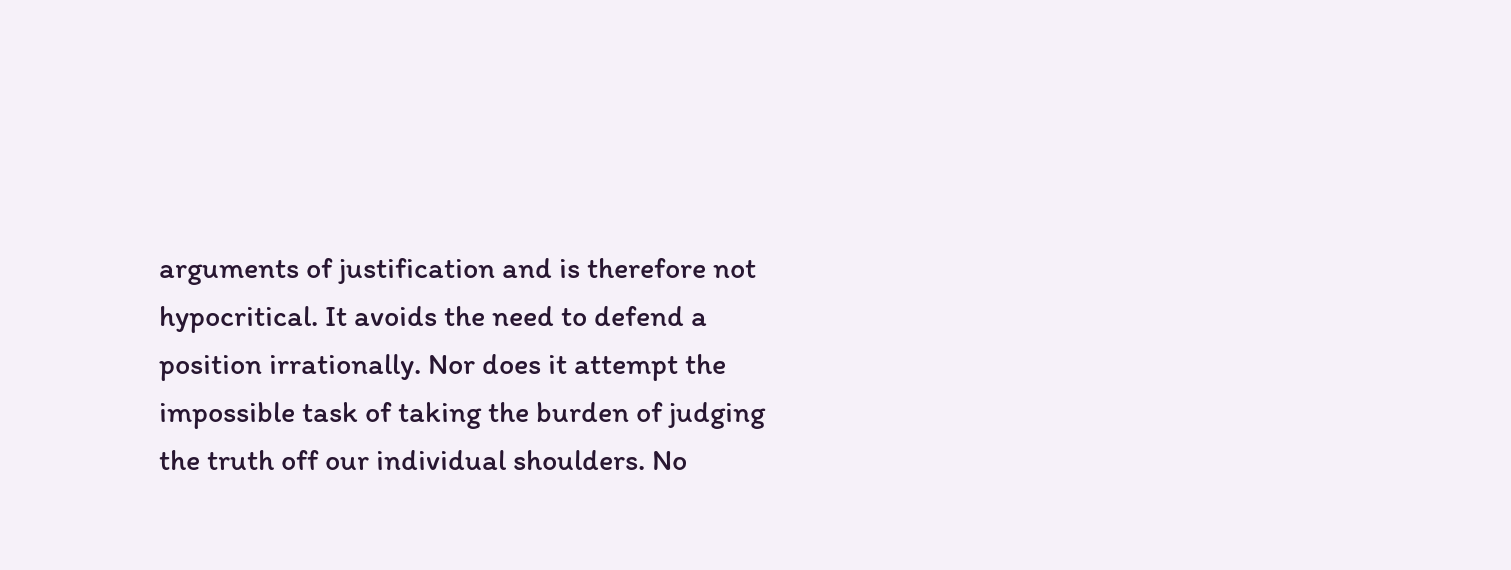arguments of justification and is therefore not hypocritical. It avoids the need to defend a position irrationally. Nor does it attempt the impossible task of taking the burden of judging the truth off our individual shoulders. No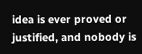idea is ever proved or justified, and nobody is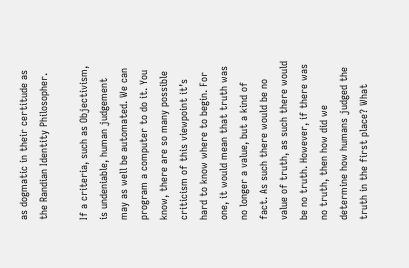as dogmatic in their certitude as the Randian Identity Philosopher.

If a criteria, such as Objectivism, is undeniable, human judgement may as well be automated. We can program a computer to do it. You know, there are so many possible criticism of this viewpoint it’s hard to know where to begin. For one, it would mean that truth was no longer a value, but a kind of fact. As such there would be no value of truth, as such there would be no truth. However, if there was no truth, then how did we determine how humans judged the truth in the first place? What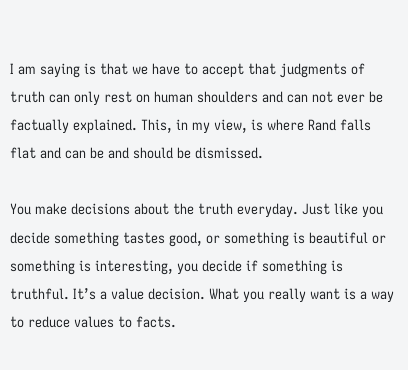I am saying is that we have to accept that judgments of truth can only rest on human shoulders and can not ever be factually explained. This, in my view, is where Rand falls flat and can be and should be dismissed.

You make decisions about the truth everyday. Just like you decide something tastes good, or something is beautiful or something is interesting, you decide if something is truthful. It’s a value decision. What you really want is a way to reduce values to facts.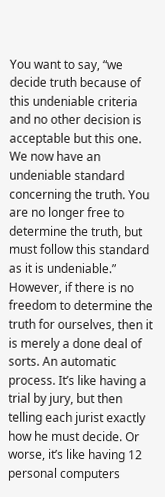You want to say, “we decide truth because of this undeniable criteria and no other decision is acceptable but this one. We now have an undeniable standard concerning the truth. You are no longer free to determine the truth, but must follow this standard as it is undeniable.” However, if there is no freedom to determine the truth for ourselves, then it is merely a done deal of sorts. An automatic process. It’s like having a trial by jury, but then telling each jurist exactly how he must decide. Or worse, it’s like having 12 personal computers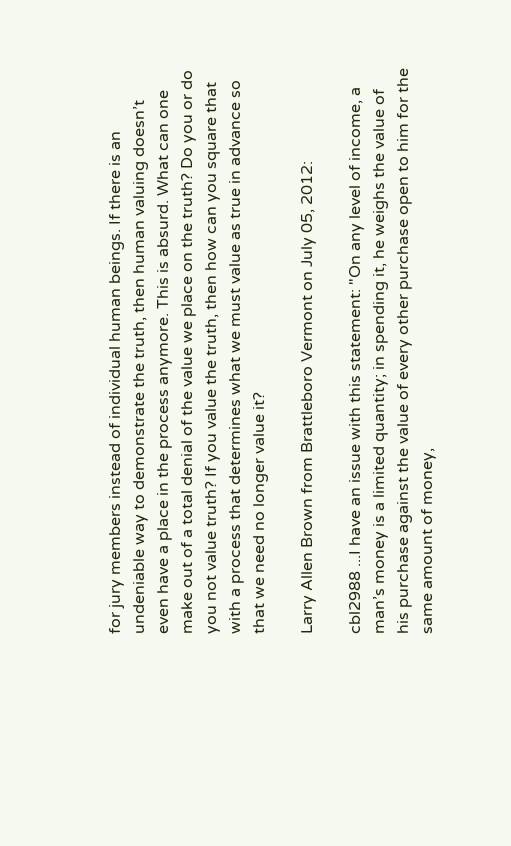for jury members instead of individual human beings. If there is an undeniable way to demonstrate the truth, then human valuing doesn’t even have a place in the process anymore. This is absurd. What can one make out of a total denial of the value we place on the truth? Do you or do you not value truth? If you value the truth, then how can you square that with a process that determines what we must value as true in advance so that we need no longer value it?

Larry Allen Brown from Brattleboro Vermont on July 05, 2012:

cbl2988 ...I have an issue with this statement: "On any level of income, a man’s money is a limited quantity; in spending it, he weighs the value of his purchase against the value of every other purchase open to him for the same amount of money,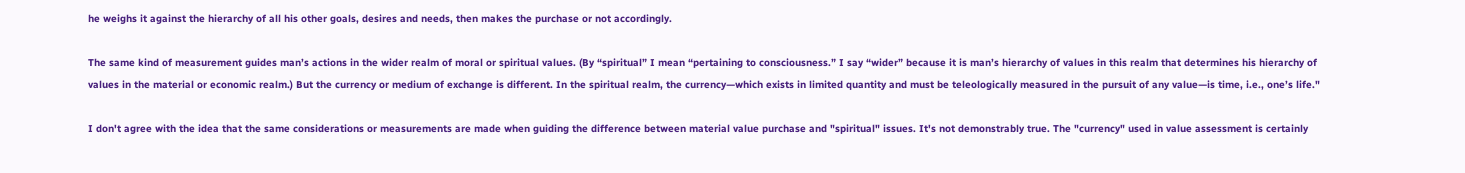he weighs it against the hierarchy of all his other goals, desires and needs, then makes the purchase or not accordingly.

The same kind of measurement guides man’s actions in the wider realm of moral or spiritual values. (By “spiritual” I mean “pertaining to consciousness.” I say “wider” because it is man’s hierarchy of values in this realm that determines his hierarchy of values in the material or economic realm.) But the currency or medium of exchange is different. In the spiritual realm, the currency—which exists in limited quantity and must be teleologically measured in the pursuit of any value—is time, i.e., one’s life."

I don't agree with the idea that the same considerations or measurements are made when guiding the difference between material value purchase and "spiritual" issues. It's not demonstrably true. The "currency" used in value assessment is certainly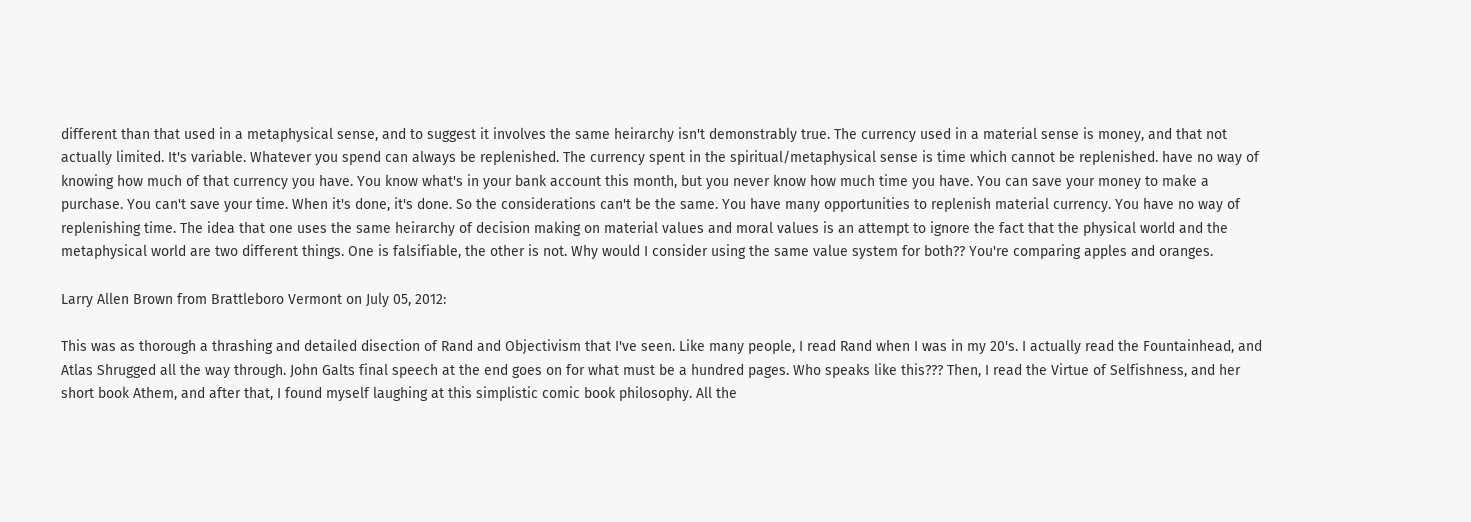different than that used in a metaphysical sense, and to suggest it involves the same heirarchy isn't demonstrably true. The currency used in a material sense is money, and that not actually limited. It's variable. Whatever you spend can always be replenished. The currency spent in the spiritual/metaphysical sense is time which cannot be replenished. have no way of knowing how much of that currency you have. You know what's in your bank account this month, but you never know how much time you have. You can save your money to make a purchase. You can't save your time. When it's done, it's done. So the considerations can't be the same. You have many opportunities to replenish material currency. You have no way of replenishing time. The idea that one uses the same heirarchy of decision making on material values and moral values is an attempt to ignore the fact that the physical world and the metaphysical world are two different things. One is falsifiable, the other is not. Why would I consider using the same value system for both?? You're comparing apples and oranges.

Larry Allen Brown from Brattleboro Vermont on July 05, 2012:

This was as thorough a thrashing and detailed disection of Rand and Objectivism that I've seen. Like many people, I read Rand when I was in my 20's. I actually read the Fountainhead, and Atlas Shrugged all the way through. John Galts final speech at the end goes on for what must be a hundred pages. Who speaks like this??? Then, I read the Virtue of Selfishness, and her short book Athem, and after that, I found myself laughing at this simplistic comic book philosophy. All the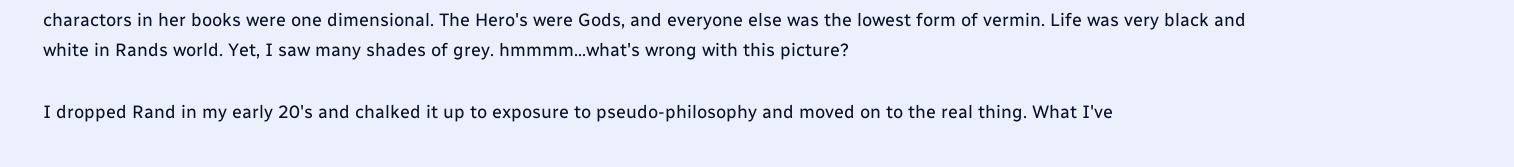charactors in her books were one dimensional. The Hero's were Gods, and everyone else was the lowest form of vermin. Life was very black and white in Rands world. Yet, I saw many shades of grey. hmmmm...what's wrong with this picture?

I dropped Rand in my early 20's and chalked it up to exposure to pseudo-philosophy and moved on to the real thing. What I've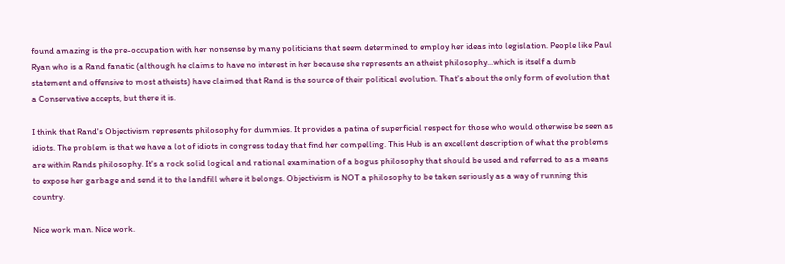found amazing is the pre-occupation with her nonsense by many politicians that seem determined to employ her ideas into legislation. People like Paul Ryan who is a Rand fanatic (although he claims to have no interest in her because she represents an atheist philosophy...which is itself a dumb statement and offensive to most atheists) have claimed that Rand is the source of their political evolution. That's about the only form of evolution that a Conservative accepts, but there it is.

I think that Rand's Objectivism represents philosophy for dummies. It provides a patina of superficial respect for those who would otherwise be seen as idiots. The problem is that we have a lot of idiots in congress today that find her compelling. This Hub is an excellent description of what the problems are within Rands philosophy. It's a rock solid logical and rational examination of a bogus philosophy that should be used and referred to as a means to expose her garbage and send it to the landfill where it belongs. Objectivism is NOT a philosophy to be taken seriously as a way of running this country.

Nice work man. Nice work.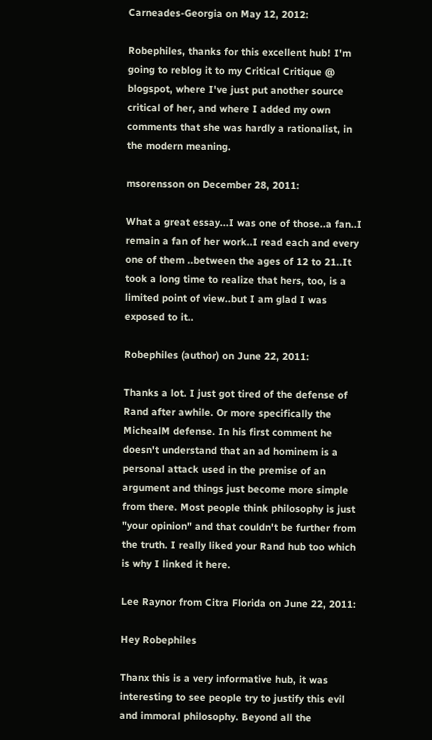Carneades-Georgia on May 12, 2012:

Robephiles, thanks for this excellent hub! I'm going to reblog it to my Critical Critique @ blogspot, where I've just put another source critical of her, and where I added my own comments that she was hardly a rationalist, in the modern meaning.

msorensson on December 28, 2011:

What a great essay...I was one of those..a fan..I remain a fan of her work..I read each and every one of them ..between the ages of 12 to 21..It took a long time to realize that hers, too, is a limited point of view..but I am glad I was exposed to it..

Robephiles (author) on June 22, 2011:

Thanks a lot. I just got tired of the defense of Rand after awhile. Or more specifically the MichealM defense. In his first comment he doesn't understand that an ad hominem is a personal attack used in the premise of an argument and things just become more simple from there. Most people think philosophy is just "your opinion" and that couldn't be further from the truth. I really liked your Rand hub too which is why I linked it here.

Lee Raynor from Citra Florida on June 22, 2011:

Hey Robephiles

Thanx this is a very informative hub, it was interesting to see people try to justify this evil and immoral philosophy. Beyond all the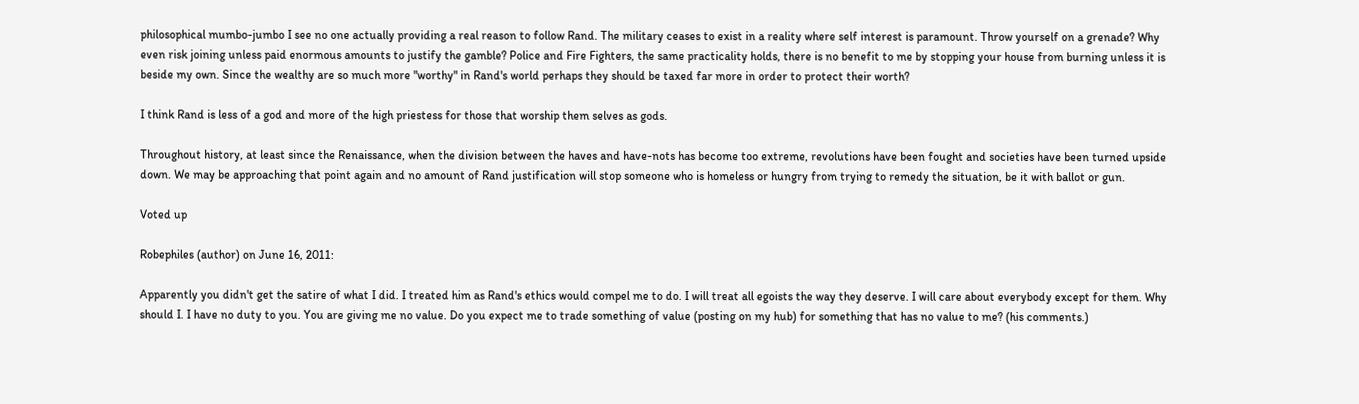philosophical mumbo-jumbo I see no one actually providing a real reason to follow Rand. The military ceases to exist in a reality where self interest is paramount. Throw yourself on a grenade? Why even risk joining unless paid enormous amounts to justify the gamble? Police and Fire Fighters, the same practicality holds, there is no benefit to me by stopping your house from burning unless it is beside my own. Since the wealthy are so much more "worthy" in Rand's world perhaps they should be taxed far more in order to protect their worth?

I think Rand is less of a god and more of the high priestess for those that worship them selves as gods.

Throughout history, at least since the Renaissance, when the division between the haves and have-nots has become too extreme, revolutions have been fought and societies have been turned upside down. We may be approaching that point again and no amount of Rand justification will stop someone who is homeless or hungry from trying to remedy the situation, be it with ballot or gun.

Voted up

Robephiles (author) on June 16, 2011:

Apparently you didn't get the satire of what I did. I treated him as Rand's ethics would compel me to do. I will treat all egoists the way they deserve. I will care about everybody except for them. Why should I. I have no duty to you. You are giving me no value. Do you expect me to trade something of value (posting on my hub) for something that has no value to me? (his comments.)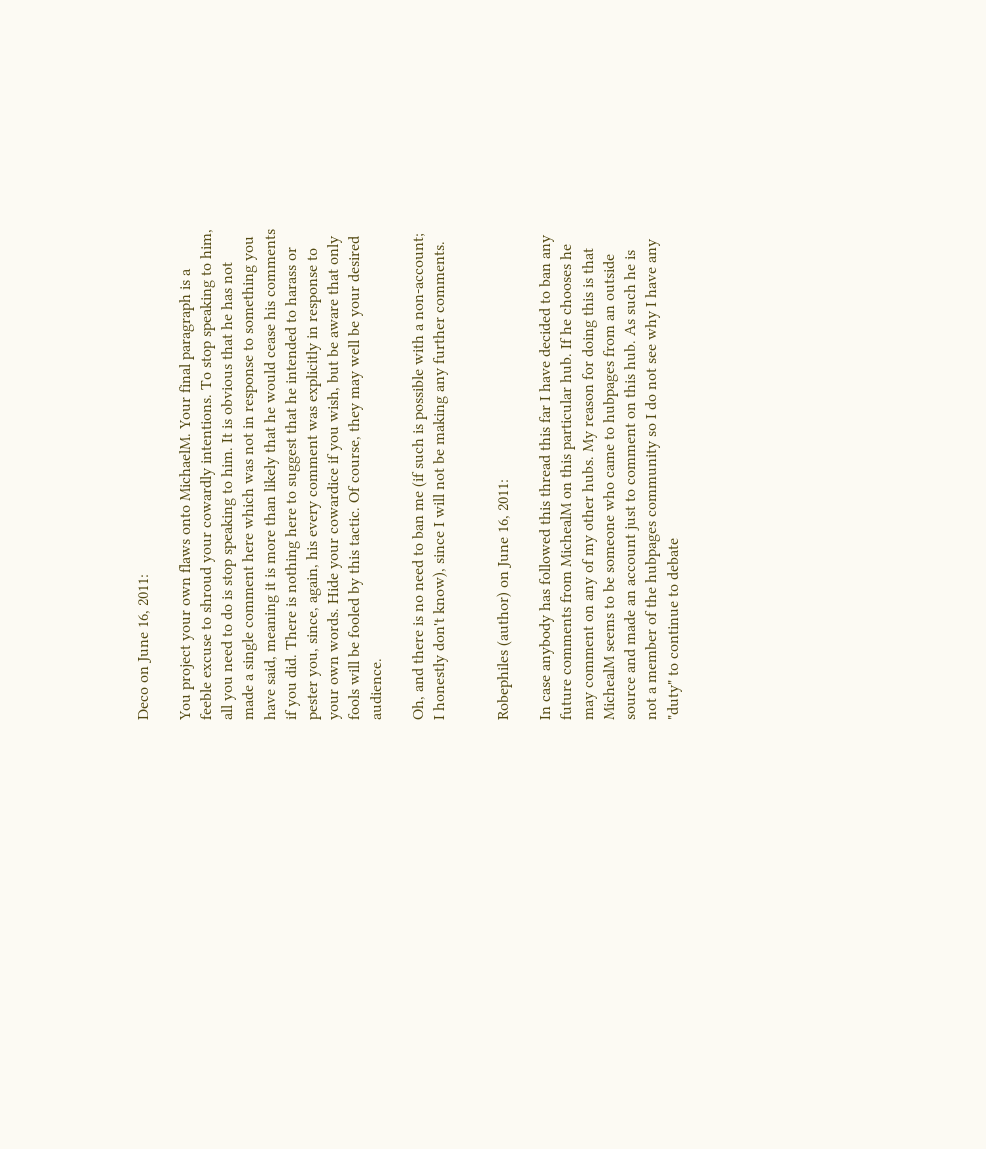Deco on June 16, 2011:

You project your own flaws onto MichaelM. Your final paragraph is a feeble excuse to shroud your cowardly intentions. To stop speaking to him, all you need to do is stop speaking to him. It is obvious that he has not made a single comment here which was not in response to something you have said, meaning it is more than likely that he would cease his comments if you did. There is nothing here to suggest that he intended to harass or pester you, since, again, his every comment was explicitly in response to your own words. Hide your cowardice if you wish, but be aware that only fools will be fooled by this tactic. Of course, they may well be your desired audience.

Oh, and there is no need to ban me (if such is possible with a non-account; I honestly don't know), since I will not be making any further comments.


Robephiles (author) on June 16, 2011:

In case anybody has followed this thread this far I have decided to ban any future comments from MichealM on this particular hub. If he chooses he may comment on any of my other hubs. My reason for doing this is that MichealM seems to be someone who came to hubpages from an outside source and made an account just to comment on this hub. As such he is not a member of the hubpages community so I do not see why I have any "duty" to continue to debate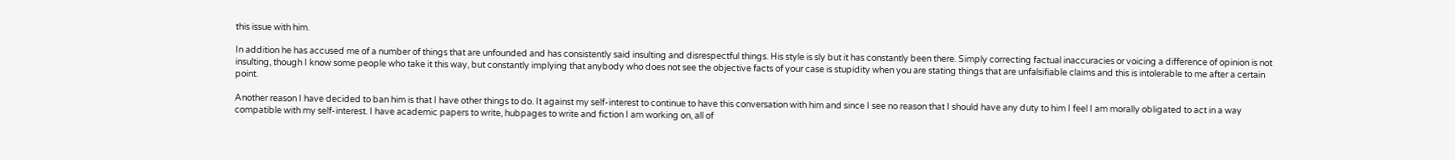this issue with him.

In addition he has accused me of a number of things that are unfounded and has consistently said insulting and disrespectful things. His style is sly but it has constantly been there. Simply correcting factual inaccuracies or voicing a difference of opinion is not insulting, though I know some people who take it this way, but constantly implying that anybody who does not see the objective facts of your case is stupidity when you are stating things that are unfalsifiable claims and this is intolerable to me after a certain point.

Another reason I have decided to ban him is that I have other things to do. It against my self-interest to continue to have this conversation with him and since I see no reason that I should have any duty to him I feel I am morally obligated to act in a way compatible with my self-interest. I have academic papers to write, hubpages to write and fiction I am working on, all of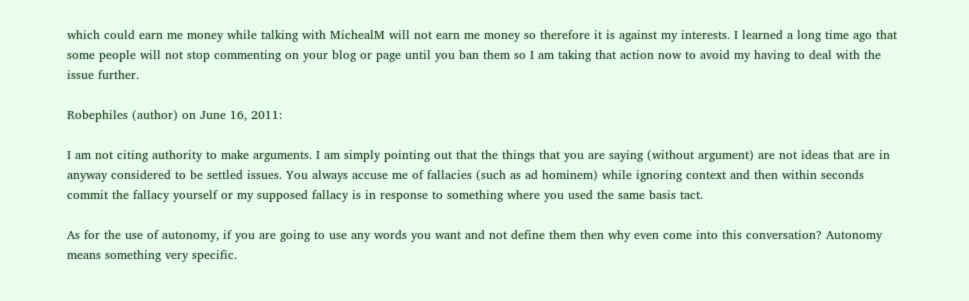which could earn me money while talking with MichealM will not earn me money so therefore it is against my interests. I learned a long time ago that some people will not stop commenting on your blog or page until you ban them so I am taking that action now to avoid my having to deal with the issue further.

Robephiles (author) on June 16, 2011:

I am not citing authority to make arguments. I am simply pointing out that the things that you are saying (without argument) are not ideas that are in anyway considered to be settled issues. You always accuse me of fallacies (such as ad hominem) while ignoring context and then within seconds commit the fallacy yourself or my supposed fallacy is in response to something where you used the same basis tact.

As for the use of autonomy, if you are going to use any words you want and not define them then why even come into this conversation? Autonomy means something very specific.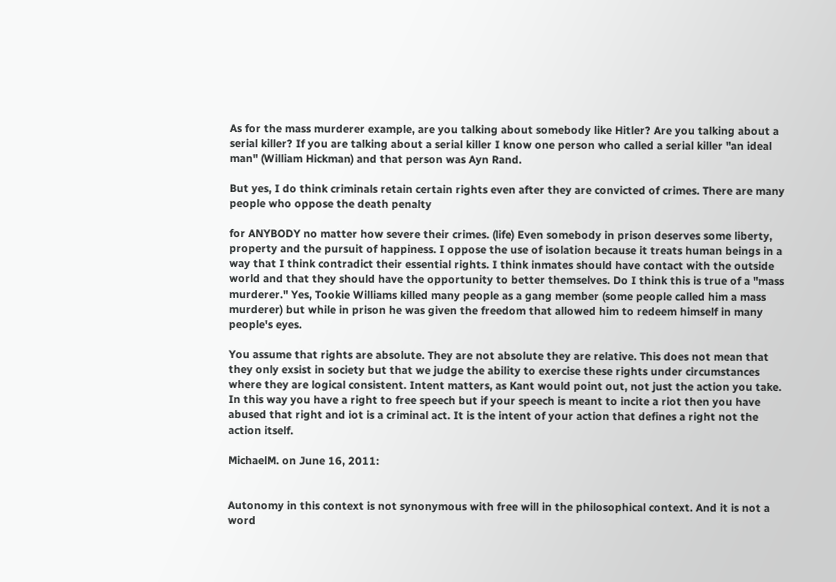As for the mass murderer example, are you talking about somebody like Hitler? Are you talking about a serial killer? If you are talking about a serial killer I know one person who called a serial killer "an ideal man" (William Hickman) and that person was Ayn Rand.

But yes, I do think criminals retain certain rights even after they are convicted of crimes. There are many people who oppose the death penalty

for ANYBODY no matter how severe their crimes. (life) Even somebody in prison deserves some liberty, property and the pursuit of happiness. I oppose the use of isolation because it treats human beings in a way that I think contradict their essential rights. I think inmates should have contact with the outside world and that they should have the opportunity to better themselves. Do I think this is true of a "mass murderer." Yes, Tookie Williams killed many people as a gang member (some people called him a mass murderer) but while in prison he was given the freedom that allowed him to redeem himself in many people's eyes.

You assume that rights are absolute. They are not absolute they are relative. This does not mean that they only exsist in society but that we judge the ability to exercise these rights under circumstances where they are logical consistent. Intent matters, as Kant would point out, not just the action you take. In this way you have a right to free speech but if your speech is meant to incite a riot then you have abused that right and iot is a criminal act. It is the intent of your action that defines a right not the action itself.

MichaelM. on June 16, 2011:


Autonomy in this context is not synonymous with free will in the philosophical context. And it is not a word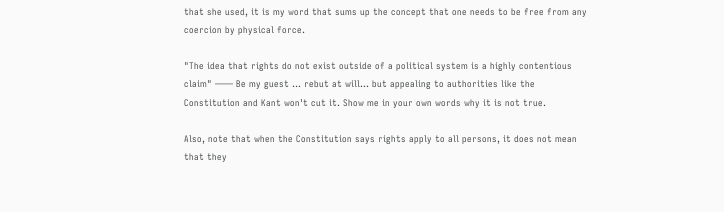that she used, it is my word that sums up the concept that one needs to be free from any coercion by physical force.

"The idea that rights do not exist outside of a political system is a highly contentious claim" —— Be my guest ... rebut at will... but appealing to authorities like the Constitution and Kant won't cut it. Show me in your own words why it is not true.

Also, note that when the Constitution says rights apply to all persons, it does not mean that they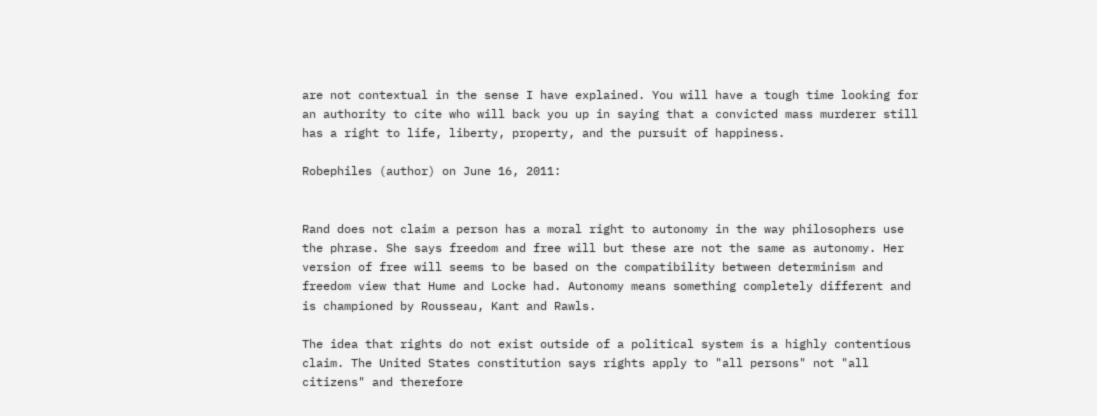are not contextual in the sense I have explained. You will have a tough time looking for an authority to cite who will back you up in saying that a convicted mass murderer still has a right to life, liberty, property, and the pursuit of happiness.

Robephiles (author) on June 16, 2011:


Rand does not claim a person has a moral right to autonomy in the way philosophers use the phrase. She says freedom and free will but these are not the same as autonomy. Her version of free will seems to be based on the compatibility between determinism and freedom view that Hume and Locke had. Autonomy means something completely different and is championed by Rousseau, Kant and Rawls.

The idea that rights do not exist outside of a political system is a highly contentious claim. The United States constitution says rights apply to "all persons" not "all citizens" and therefore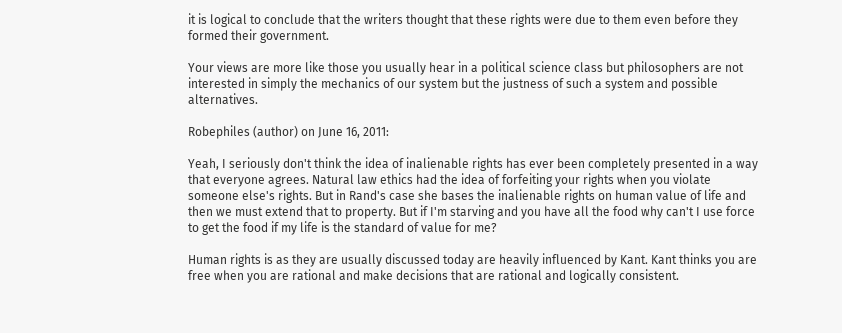it is logical to conclude that the writers thought that these rights were due to them even before they formed their government.

Your views are more like those you usually hear in a political science class but philosophers are not interested in simply the mechanics of our system but the justness of such a system and possible alternatives.

Robephiles (author) on June 16, 2011:

Yeah, I seriously don't think the idea of inalienable rights has ever been completely presented in a way that everyone agrees. Natural law ethics had the idea of forfeiting your rights when you violate someone else's rights. But in Rand's case she bases the inalienable rights on human value of life and then we must extend that to property. But if I'm starving and you have all the food why can't I use force to get the food if my life is the standard of value for me?

Human rights is as they are usually discussed today are heavily influenced by Kant. Kant thinks you are free when you are rational and make decisions that are rational and logically consistent.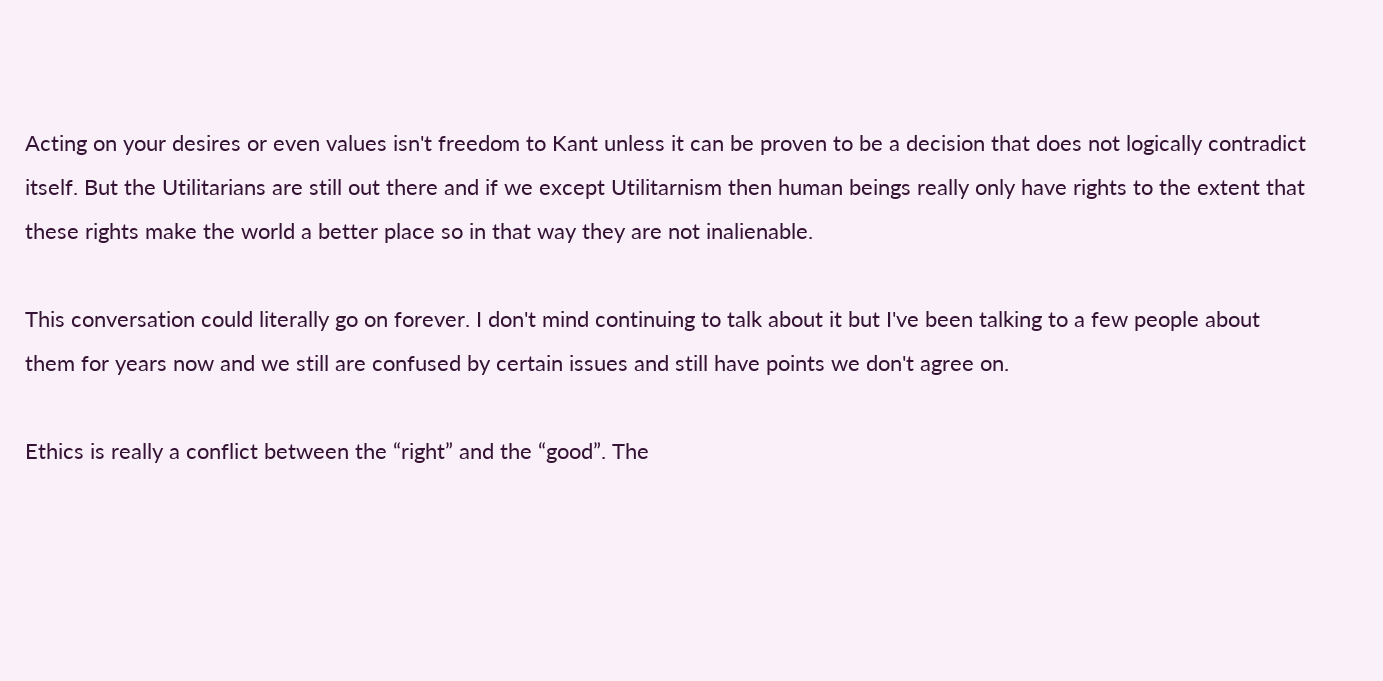Acting on your desires or even values isn't freedom to Kant unless it can be proven to be a decision that does not logically contradict itself. But the Utilitarians are still out there and if we except Utilitarnism then human beings really only have rights to the extent that these rights make the world a better place so in that way they are not inalienable.

This conversation could literally go on forever. I don't mind continuing to talk about it but I've been talking to a few people about them for years now and we still are confused by certain issues and still have points we don't agree on.

Ethics is really a conflict between the “right” and the “good”. The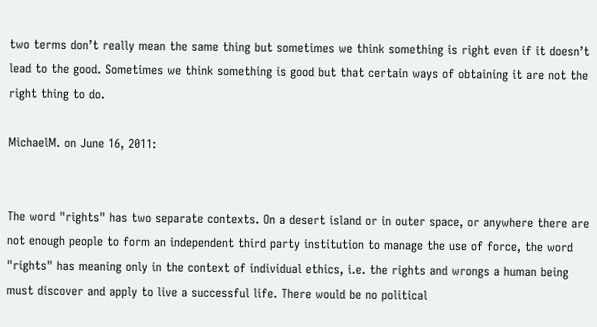two terms don’t really mean the same thing but sometimes we think something is right even if it doesn’t lead to the good. Sometimes we think something is good but that certain ways of obtaining it are not the right thing to do.

MichaelM. on June 16, 2011:


The word "rights" has two separate contexts. On a desert island or in outer space, or anywhere there are not enough people to form an independent third party institution to manage the use of force, the word "rights" has meaning only in the context of individual ethics, i.e. the rights and wrongs a human being must discover and apply to live a successful life. There would be no political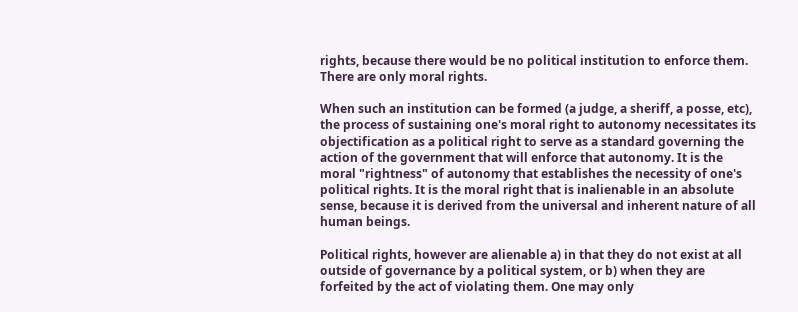rights, because there would be no political institution to enforce them. There are only moral rights.

When such an institution can be formed (a judge, a sheriff, a posse, etc), the process of sustaining one's moral right to autonomy necessitates its objectification as a political right to serve as a standard governing the action of the government that will enforce that autonomy. It is the moral "rightness" of autonomy that establishes the necessity of one's political rights. It is the moral right that is inalienable in an absolute sense, because it is derived from the universal and inherent nature of all human beings.

Political rights, however are alienable a) in that they do not exist at all outside of governance by a political system, or b) when they are forfeited by the act of violating them. One may only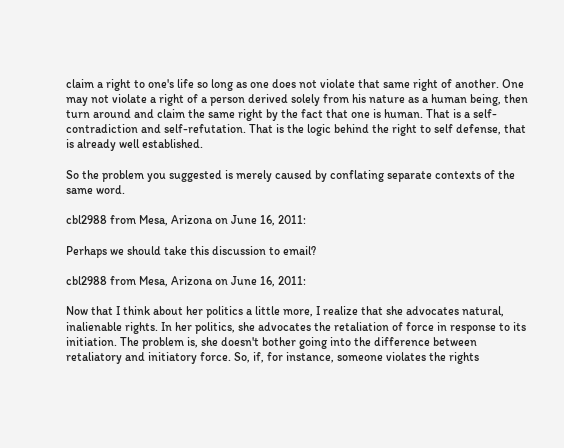claim a right to one's life so long as one does not violate that same right of another. One may not violate a right of a person derived solely from his nature as a human being, then turn around and claim the same right by the fact that one is human. That is a self-contradiction and self-refutation. That is the logic behind the right to self defense, that is already well established.

So the problem you suggested is merely caused by conflating separate contexts of the same word.

cbl2988 from Mesa, Arizona on June 16, 2011:

Perhaps we should take this discussion to email?

cbl2988 from Mesa, Arizona on June 16, 2011:

Now that I think about her politics a little more, I realize that she advocates natural, inalienable rights. In her politics, she advocates the retaliation of force in response to its initiation. The problem is, she doesn't bother going into the difference between retaliatory and initiatory force. So, if, for instance, someone violates the rights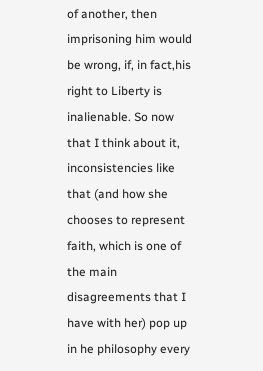of another, then imprisoning him would be wrong, if, in fact,his right to Liberty is inalienable. So now that I think about it, inconsistencies like that (and how she chooses to represent faith, which is one of the main disagreements that I have with her) pop up in he philosophy every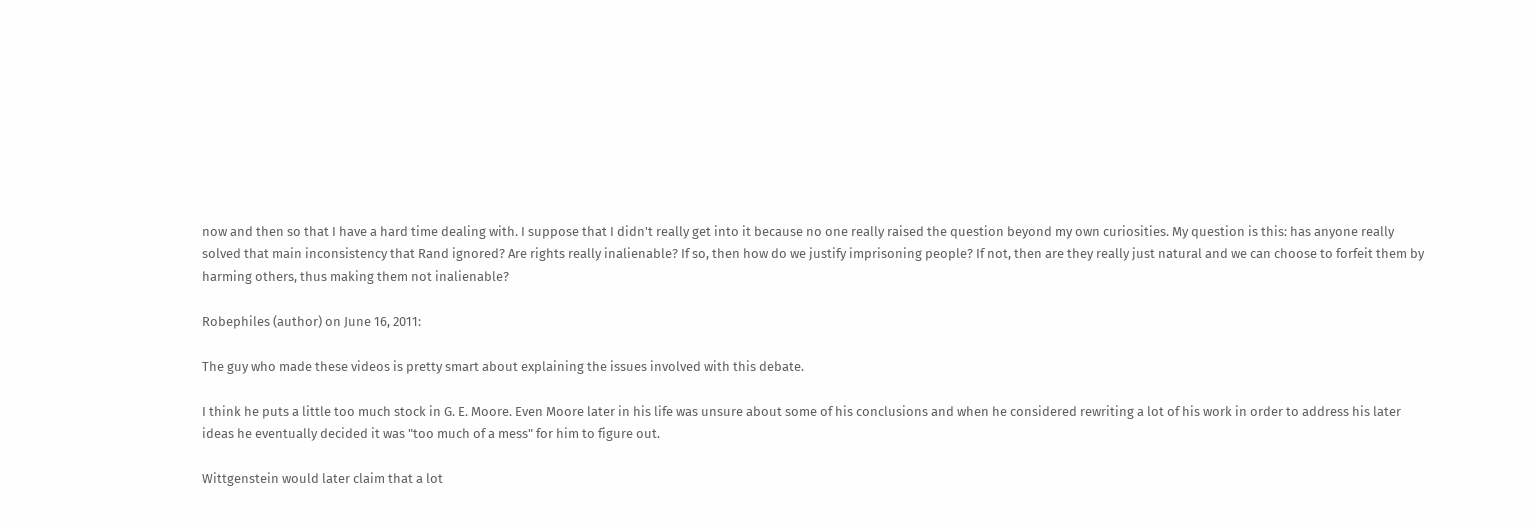now and then so that I have a hard time dealing with. I suppose that I didn't really get into it because no one really raised the question beyond my own curiosities. My question is this: has anyone really solved that main inconsistency that Rand ignored? Are rights really inalienable? If so, then how do we justify imprisoning people? If not, then are they really just natural and we can choose to forfeit them by harming others, thus making them not inalienable?

Robephiles (author) on June 16, 2011:

The guy who made these videos is pretty smart about explaining the issues involved with this debate.

I think he puts a little too much stock in G. E. Moore. Even Moore later in his life was unsure about some of his conclusions and when he considered rewriting a lot of his work in order to address his later ideas he eventually decided it was "too much of a mess" for him to figure out.

Wittgenstein would later claim that a lot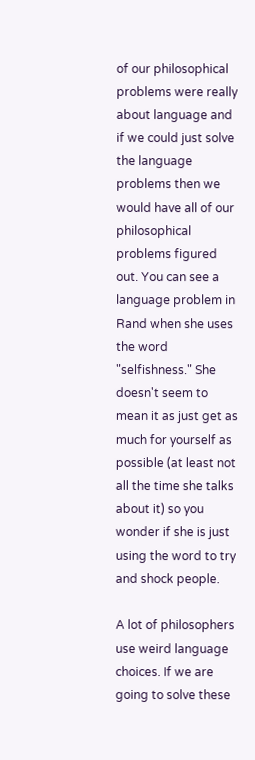of our philosophical problems were really about language and if we could just solve the language problems then we would have all of our philosophical problems figured out. You can see a language problem in Rand when she uses the word "selfishness." She doesn't seem to mean it as just get as much for yourself as possible (at least not all the time she talks about it) so you wonder if she is just using the word to try and shock people.

A lot of philosophers use weird language choices. If we are going to solve these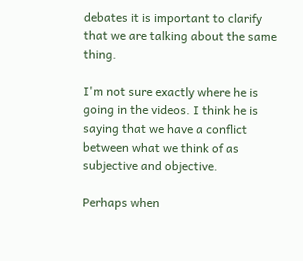debates it is important to clarify that we are talking about the same thing.

I'm not sure exactly where he is going in the videos. I think he is saying that we have a conflict between what we think of as subjective and objective.

Perhaps when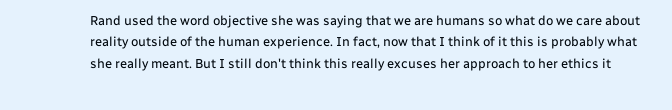Rand used the word objective she was saying that we are humans so what do we care about reality outside of the human experience. In fact, now that I think of it this is probably what she really meant. But I still don't think this really excuses her approach to her ethics it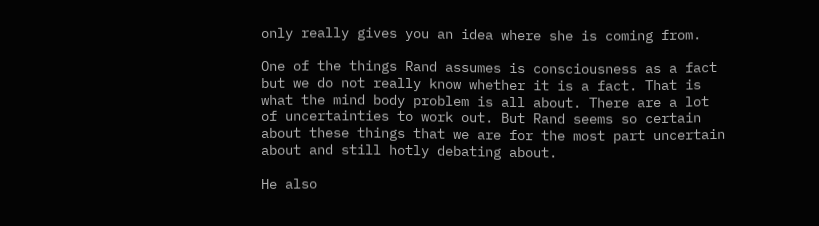only really gives you an idea where she is coming from.

One of the things Rand assumes is consciousness as a fact but we do not really know whether it is a fact. That is what the mind body problem is all about. There are a lot of uncertainties to work out. But Rand seems so certain about these things that we are for the most part uncertain about and still hotly debating about.

He also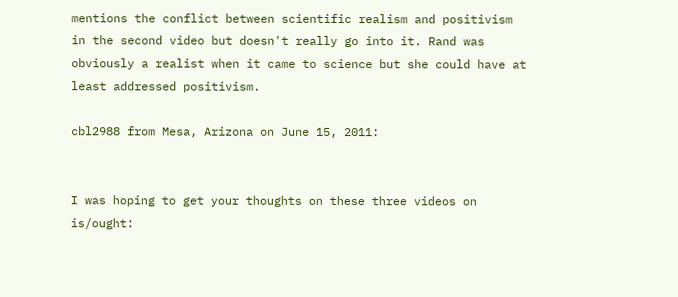mentions the conflict between scientific realism and positivism in the second video but doesn't really go into it. Rand was obviously a realist when it came to science but she could have at least addressed positivism.

cbl2988 from Mesa, Arizona on June 15, 2011:


I was hoping to get your thoughts on these three videos on is/ought: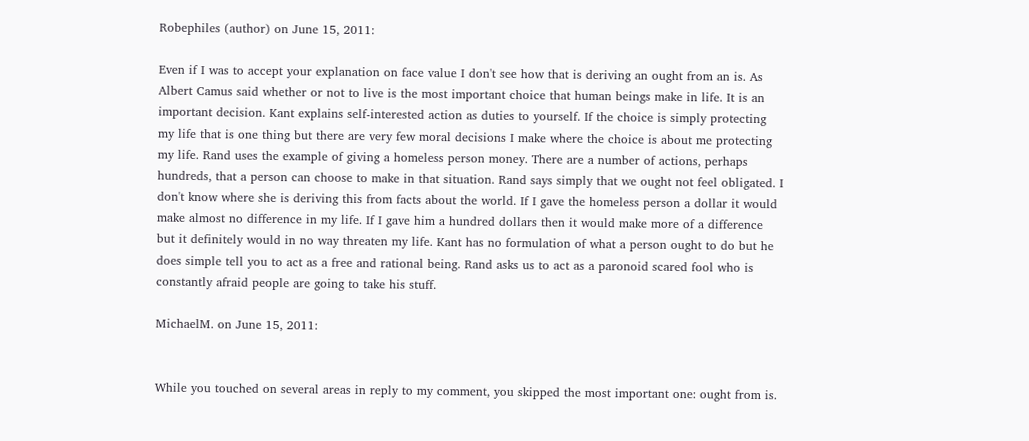Robephiles (author) on June 15, 2011:

Even if I was to accept your explanation on face value I don't see how that is deriving an ought from an is. As Albert Camus said whether or not to live is the most important choice that human beings make in life. It is an important decision. Kant explains self-interested action as duties to yourself. If the choice is simply protecting my life that is one thing but there are very few moral decisions I make where the choice is about me protecting my life. Rand uses the example of giving a homeless person money. There are a number of actions, perhaps hundreds, that a person can choose to make in that situation. Rand says simply that we ought not feel obligated. I don't know where she is deriving this from facts about the world. If I gave the homeless person a dollar it would make almost no difference in my life. If I gave him a hundred dollars then it would make more of a difference but it definitely would in no way threaten my life. Kant has no formulation of what a person ought to do but he does simple tell you to act as a free and rational being. Rand asks us to act as a paronoid scared fool who is constantly afraid people are going to take his stuff.

MichaelM. on June 15, 2011:


While you touched on several areas in reply to my comment, you skipped the most important one: ought from is.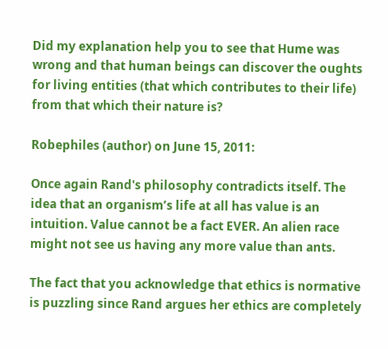Did my explanation help you to see that Hume was wrong and that human beings can discover the oughts for living entities (that which contributes to their life) from that which their nature is?

Robephiles (author) on June 15, 2011:

Once again Rand's philosophy contradicts itself. The idea that an organism’s life at all has value is an intuition. Value cannot be a fact EVER. An alien race might not see us having any more value than ants.

The fact that you acknowledge that ethics is normative is puzzling since Rand argues her ethics are completely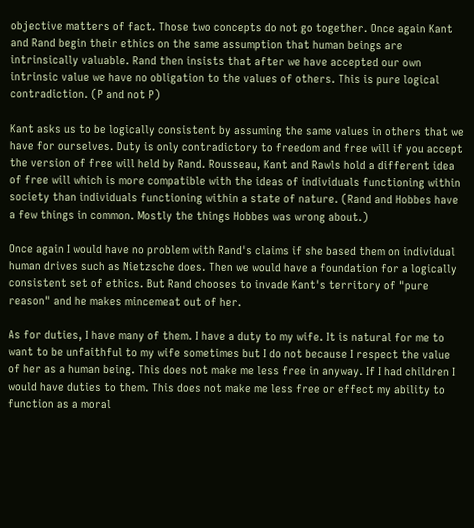objective matters of fact. Those two concepts do not go together. Once again Kant and Rand begin their ethics on the same assumption that human beings are intrinsically valuable. Rand then insists that after we have accepted our own intrinsic value we have no obligation to the values of others. This is pure logical contradiction. (P and not P)

Kant asks us to be logically consistent by assuming the same values in others that we have for ourselves. Duty is only contradictory to freedom and free will if you accept the version of free will held by Rand. Rousseau, Kant and Rawls hold a different idea of free will which is more compatible with the ideas of individuals functioning within society than individuals functioning within a state of nature. (Rand and Hobbes have a few things in common. Mostly the things Hobbes was wrong about.)

Once again I would have no problem with Rand's claims if she based them on individual human drives such as Nietzsche does. Then we would have a foundation for a logically consistent set of ethics. But Rand chooses to invade Kant's territory of "pure reason" and he makes mincemeat out of her.

As for duties, I have many of them. I have a duty to my wife. It is natural for me to want to be unfaithful to my wife sometimes but I do not because I respect the value of her as a human being. This does not make me less free in anyway. If I had children I would have duties to them. This does not make me less free or effect my ability to function as a moral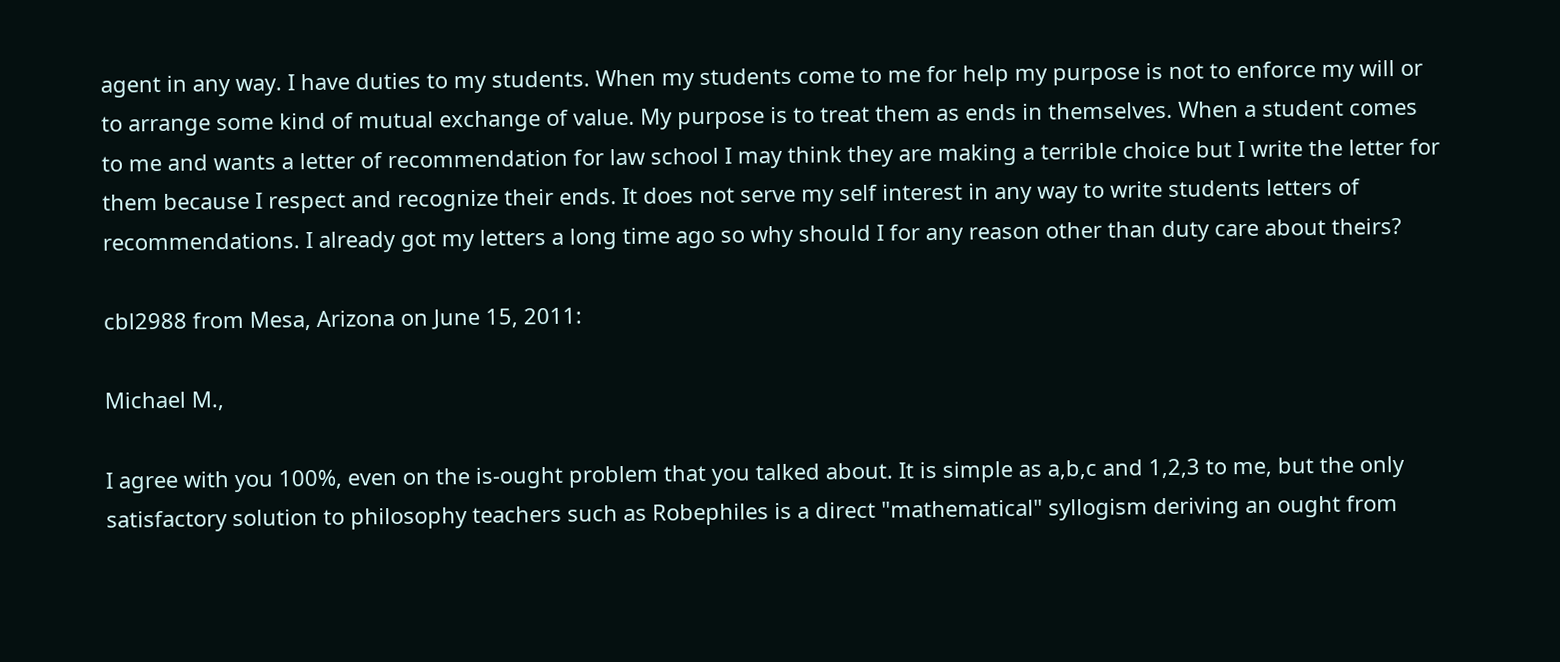agent in any way. I have duties to my students. When my students come to me for help my purpose is not to enforce my will or to arrange some kind of mutual exchange of value. My purpose is to treat them as ends in themselves. When a student comes to me and wants a letter of recommendation for law school I may think they are making a terrible choice but I write the letter for them because I respect and recognize their ends. It does not serve my self interest in any way to write students letters of recommendations. I already got my letters a long time ago so why should I for any reason other than duty care about theirs?

cbl2988 from Mesa, Arizona on June 15, 2011:

Michael M.,

I agree with you 100%, even on the is-ought problem that you talked about. It is simple as a,b,c and 1,2,3 to me, but the only satisfactory solution to philosophy teachers such as Robephiles is a direct "mathematical" syllogism deriving an ought from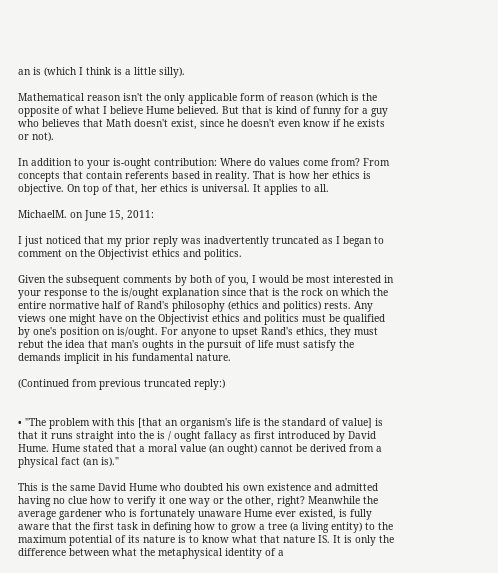an is (which I think is a little silly).

Mathematical reason isn't the only applicable form of reason (which is the opposite of what I believe Hume believed. But that is kind of funny for a guy who believes that Math doesn't exist, since he doesn't even know if he exists or not).

In addition to your is-ought contribution: Where do values come from? From concepts that contain referents based in reality. That is how her ethics is objective. On top of that, her ethics is universal. It applies to all.

MichaelM. on June 15, 2011:

I just noticed that my prior reply was inadvertently truncated as I began to comment on the Objectivist ethics and politics.

Given the subsequent comments by both of you, I would be most interested in your response to the is/ought explanation since that is the rock on which the entire normative half of Rand's philosophy (ethics and politics) rests. Any views one might have on the Objectivist ethics and politics must be qualified by one's position on is/ought. For anyone to upset Rand's ethics, they must rebut the idea that man's oughts in the pursuit of life must satisfy the demands implicit in his fundamental nature.

(Continued from previous truncated reply:)


• "The problem with this [that an organism's life is the standard of value] is that it runs straight into the is / ought fallacy as first introduced by David Hume. Hume stated that a moral value (an ought) cannot be derived from a physical fact (an is)."

This is the same David Hume who doubted his own existence and admitted having no clue how to verify it one way or the other, right? Meanwhile the average gardener who is fortunately unaware Hume ever existed, is fully aware that the first task in defining how to grow a tree (a living entity) to the maximum potential of its nature is to know what that nature IS. It is only the difference between what the metaphysical identity of a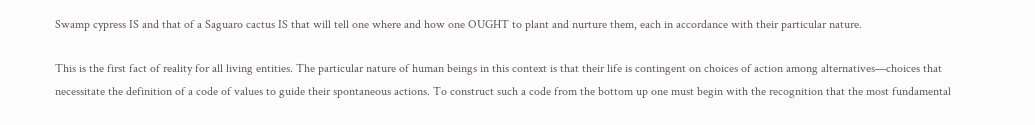Swamp cypress IS and that of a Saguaro cactus IS that will tell one where and how one OUGHT to plant and nurture them, each in accordance with their particular nature.

This is the first fact of reality for all living entities. The particular nature of human beings in this context is that their life is contingent on choices of action among alternatives—choices that necessitate the definition of a code of values to guide their spontaneous actions. To construct such a code from the bottom up one must begin with the recognition that the most fundamental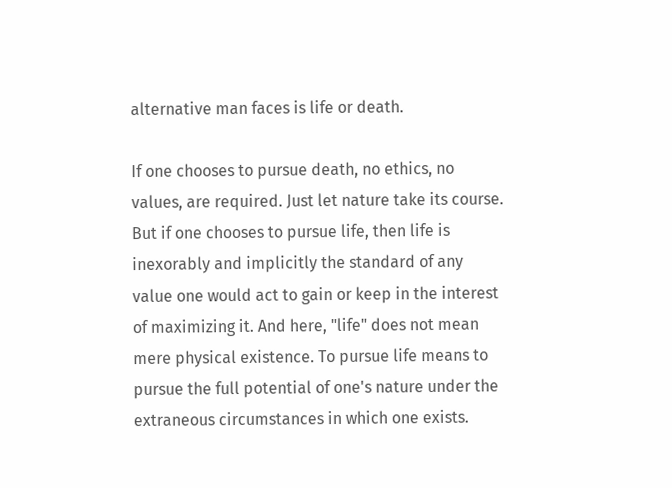alternative man faces is life or death.

If one chooses to pursue death, no ethics, no values, are required. Just let nature take its course. But if one chooses to pursue life, then life is inexorably and implicitly the standard of any value one would act to gain or keep in the interest of maximizing it. And here, "life" does not mean mere physical existence. To pursue life means to pursue the full potential of one's nature under the extraneous circumstances in which one exists.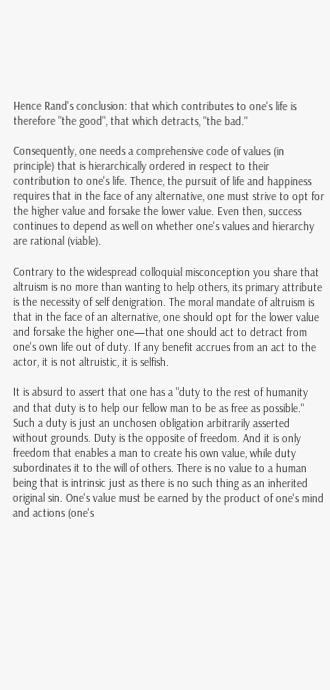Hence Rand's conclusion: that which contributes to one's life is therefore "the good", that which detracts, "the bad."

Consequently, one needs a comprehensive code of values (in principle) that is hierarchically ordered in respect to their contribution to one's life. Thence, the pursuit of life and happiness requires that in the face of any alternative, one must strive to opt for the higher value and forsake the lower value. Even then, success continues to depend as well on whether one's values and hierarchy are rational (viable).

Contrary to the widespread colloquial misconception you share that altruism is no more than wanting to help others, its primary attribute is the necessity of self denigration. The moral mandate of altruism is that in the face of an alternative, one should opt for the lower value and forsake the higher one—that one should act to detract from one's own life out of duty. If any benefit accrues from an act to the actor, it is not altruistic, it is selfish.

It is absurd to assert that one has a "duty to the rest of humanity and that duty is to help our fellow man to be as free as possible." Such a duty is just an unchosen obligation arbitrarily asserted without grounds. Duty is the opposite of freedom. And it is only freedom that enables a man to create his own value, while duty subordinates it to the will of others. There is no value to a human being that is intrinsic just as there is no such thing as an inherited original sin. One's value must be earned by the product of one's mind and actions (one's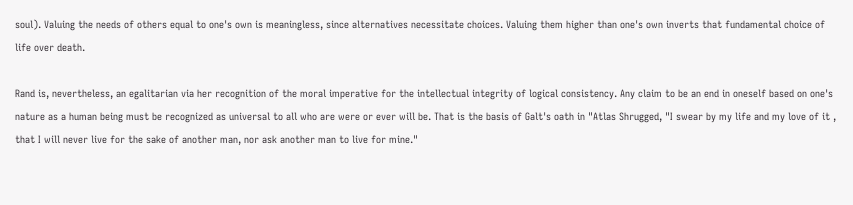soul). Valuing the needs of others equal to one's own is meaningless, since alternatives necessitate choices. Valuing them higher than one's own inverts that fundamental choice of life over death.

Rand is, nevertheless, an egalitarian via her recognition of the moral imperative for the intellectual integrity of logical consistency. Any claim to be an end in oneself based on one's nature as a human being must be recognized as universal to all who are were or ever will be. That is the basis of Galt's oath in "Atlas Shrugged, "I swear by my life and my love of it , that I will never live for the sake of another man, nor ask another man to live for mine."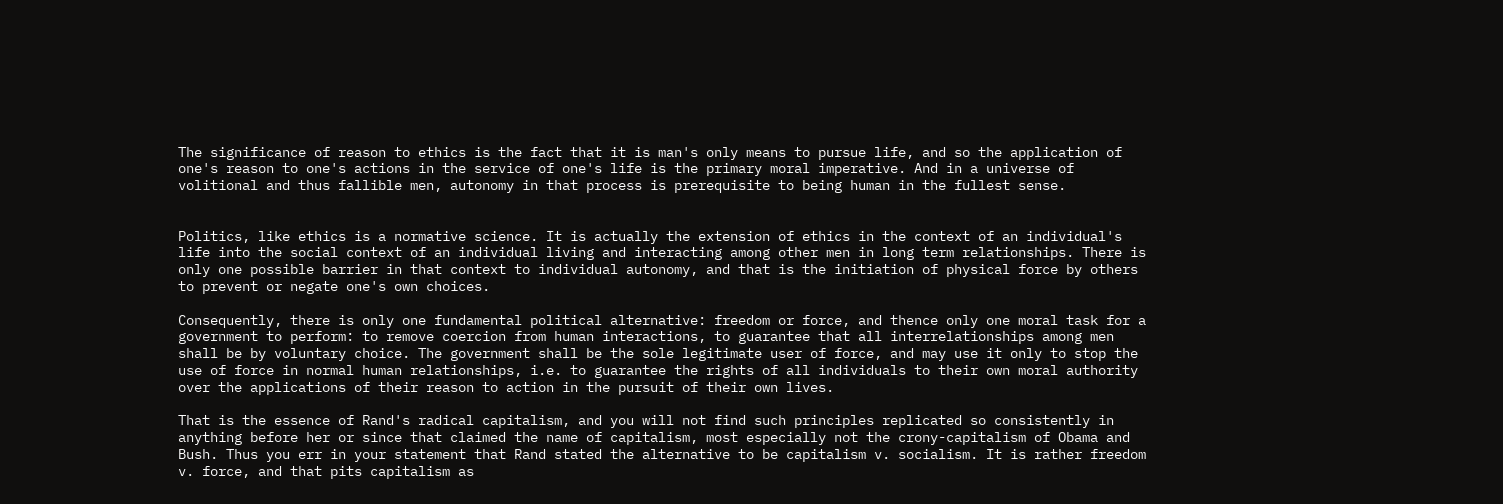The significance of reason to ethics is the fact that it is man's only means to pursue life, and so the application of one's reason to one's actions in the service of one's life is the primary moral imperative. And in a universe of volitional and thus fallible men, autonomy in that process is prerequisite to being human in the fullest sense.


Politics, like ethics is a normative science. It is actually the extension of ethics in the context of an individual's life into the social context of an individual living and interacting among other men in long term relationships. There is only one possible barrier in that context to individual autonomy, and that is the initiation of physical force by others to prevent or negate one's own choices.

Consequently, there is only one fundamental political alternative: freedom or force, and thence only one moral task for a government to perform: to remove coercion from human interactions, to guarantee that all interrelationships among men shall be by voluntary choice. The government shall be the sole legitimate user of force, and may use it only to stop the use of force in normal human relationships, i.e. to guarantee the rights of all individuals to their own moral authority over the applications of their reason to action in the pursuit of their own lives.

That is the essence of Rand's radical capitalism, and you will not find such principles replicated so consistently in anything before her or since that claimed the name of capitalism, most especially not the crony-capitalism of Obama and Bush. Thus you err in your statement that Rand stated the alternative to be capitalism v. socialism. It is rather freedom v. force, and that pits capitalism as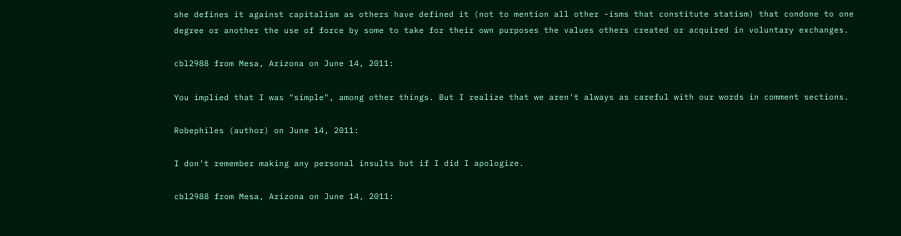she defines it against capitalism as others have defined it (not to mention all other -isms that constitute statism) that condone to one degree or another the use of force by some to take for their own purposes the values others created or acquired in voluntary exchanges.

cbl2988 from Mesa, Arizona on June 14, 2011:

You implied that I was "simple", among other things. But I realize that we aren't always as careful with our words in comment sections.

Robephiles (author) on June 14, 2011:

I don't remember making any personal insults but if I did I apologize.

cbl2988 from Mesa, Arizona on June 14, 2011: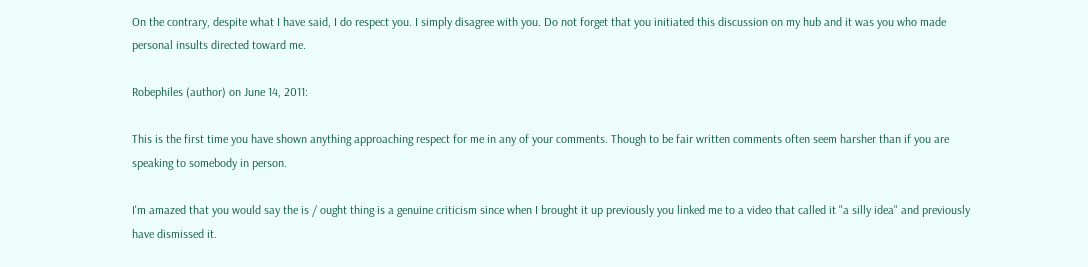On the contrary, despite what I have said, I do respect you. I simply disagree with you. Do not forget that you initiated this discussion on my hub and it was you who made personal insults directed toward me.

Robephiles (author) on June 14, 2011:

This is the first time you have shown anything approaching respect for me in any of your comments. Though to be fair written comments often seem harsher than if you are speaking to somebody in person.

I'm amazed that you would say the is / ought thing is a genuine criticism since when I brought it up previously you linked me to a video that called it "a silly idea" and previously have dismissed it.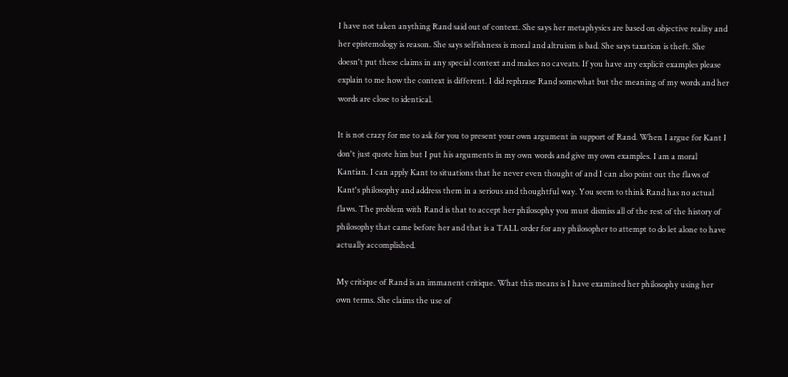I have not taken anything Rand said out of context. She says her metaphysics are based on objective reality and her epistemology is reason. She says selfishness is moral and altruism is bad. She says taxation is theft. She doesn't put these claims in any special context and makes no caveats. If you have any explicit examples please explain to me how the context is different. I did rephrase Rand somewhat but the meaning of my words and her words are close to identical.

It is not crazy for me to ask for you to present your own argument in support of Rand. When I argue for Kant I don't just quote him but I put his arguments in my own words and give my own examples. I am a moral Kantian. I can apply Kant to situations that he never even thought of and I can also point out the flaws of Kant's philosophy and address them in a serious and thoughtful way. You seem to think Rand has no actual flaws. The problem with Rand is that to accept her philosophy you must dismiss all of the rest of the history of philosophy that came before her and that is a TALL order for any philosopher to attempt to do let alone to have actually accomplished.

My critique of Rand is an immanent critique. What this means is I have examined her philosophy using her own terms. She claims the use of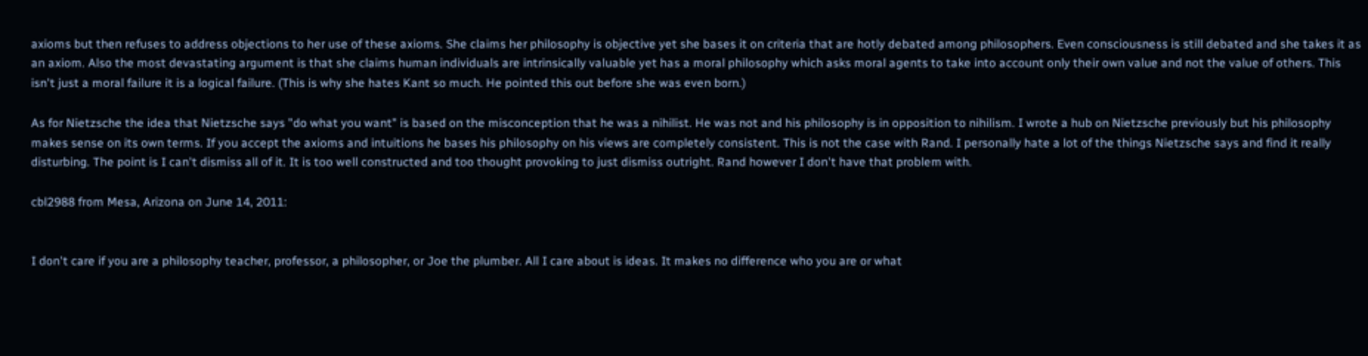axioms but then refuses to address objections to her use of these axioms. She claims her philosophy is objective yet she bases it on criteria that are hotly debated among philosophers. Even consciousness is still debated and she takes it as an axiom. Also the most devastating argument is that she claims human individuals are intrinsically valuable yet has a moral philosophy which asks moral agents to take into account only their own value and not the value of others. This isn't just a moral failure it is a logical failure. (This is why she hates Kant so much. He pointed this out before she was even born.)

As for Nietzsche the idea that Nietzsche says "do what you want" is based on the misconception that he was a nihilist. He was not and his philosophy is in opposition to nihilism. I wrote a hub on Nietzsche previously but his philosophy makes sense on its own terms. If you accept the axioms and intuitions he bases his philosophy on his views are completely consistent. This is not the case with Rand. I personally hate a lot of the things Nietzsche says and find it really disturbing. The point is I can't dismiss all of it. It is too well constructed and too thought provoking to just dismiss outright. Rand however I don't have that problem with.

cbl2988 from Mesa, Arizona on June 14, 2011:


I don't care if you are a philosophy teacher, professor, a philosopher, or Joe the plumber. All I care about is ideas. It makes no difference who you are or what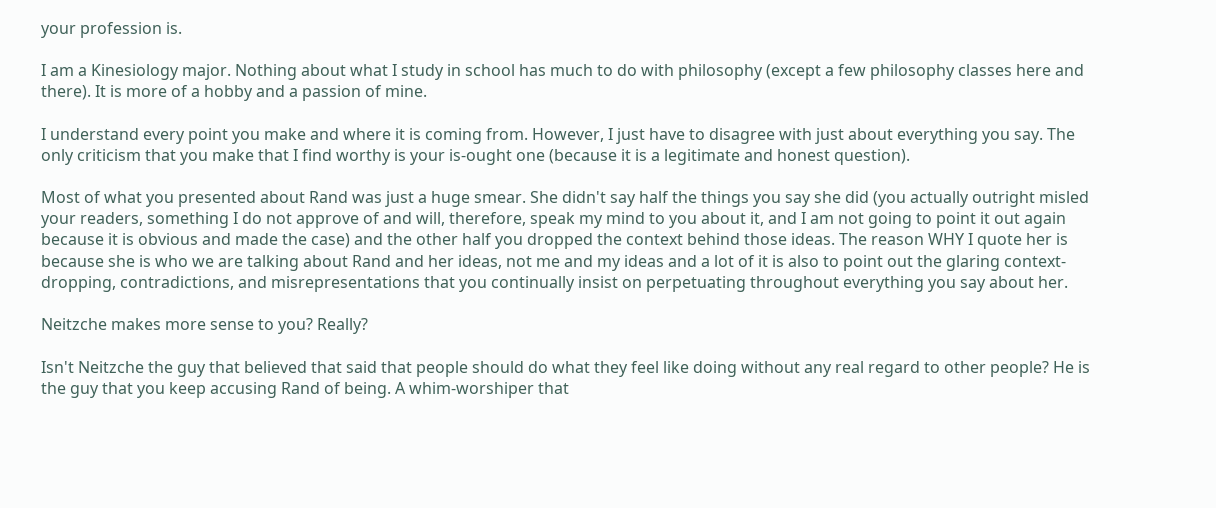your profession is.

I am a Kinesiology major. Nothing about what I study in school has much to do with philosophy (except a few philosophy classes here and there). It is more of a hobby and a passion of mine.

I understand every point you make and where it is coming from. However, I just have to disagree with just about everything you say. The only criticism that you make that I find worthy is your is-ought one (because it is a legitimate and honest question).

Most of what you presented about Rand was just a huge smear. She didn't say half the things you say she did (you actually outright misled your readers, something I do not approve of and will, therefore, speak my mind to you about it, and I am not going to point it out again because it is obvious and made the case) and the other half you dropped the context behind those ideas. The reason WHY I quote her is because she is who we are talking about Rand and her ideas, not me and my ideas and a lot of it is also to point out the glaring context-dropping, contradictions, and misrepresentations that you continually insist on perpetuating throughout everything you say about her.

Neitzche makes more sense to you? Really?

Isn't Neitzche the guy that believed that said that people should do what they feel like doing without any real regard to other people? He is the guy that you keep accusing Rand of being. A whim-worshiper that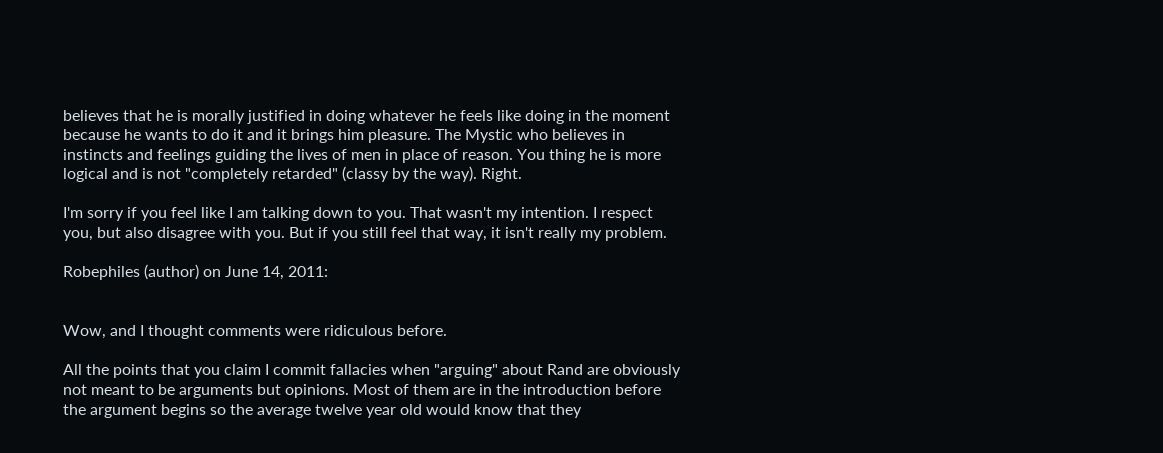believes that he is morally justified in doing whatever he feels like doing in the moment because he wants to do it and it brings him pleasure. The Mystic who believes in instincts and feelings guiding the lives of men in place of reason. You thing he is more logical and is not "completely retarded" (classy by the way). Right.

I'm sorry if you feel like I am talking down to you. That wasn't my intention. I respect you, but also disagree with you. But if you still feel that way, it isn't really my problem.

Robephiles (author) on June 14, 2011:


Wow, and I thought comments were ridiculous before.

All the points that you claim I commit fallacies when "arguing" about Rand are obviously not meant to be arguments but opinions. Most of them are in the introduction before the argument begins so the average twelve year old would know that they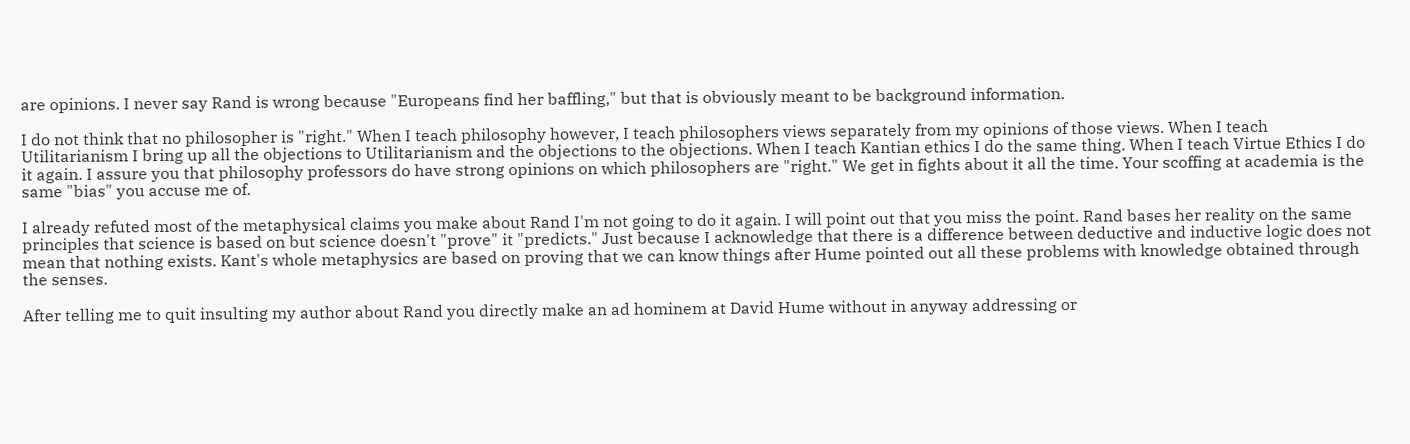are opinions. I never say Rand is wrong because "Europeans find her baffling," but that is obviously meant to be background information.

I do not think that no philosopher is "right." When I teach philosophy however, I teach philosophers views separately from my opinions of those views. When I teach Utilitarianism I bring up all the objections to Utilitarianism and the objections to the objections. When I teach Kantian ethics I do the same thing. When I teach Virtue Ethics I do it again. I assure you that philosophy professors do have strong opinions on which philosophers are "right." We get in fights about it all the time. Your scoffing at academia is the same "bias" you accuse me of.

I already refuted most of the metaphysical claims you make about Rand I'm not going to do it again. I will point out that you miss the point. Rand bases her reality on the same principles that science is based on but science doesn't "prove" it "predicts." Just because I acknowledge that there is a difference between deductive and inductive logic does not mean that nothing exists. Kant's whole metaphysics are based on proving that we can know things after Hume pointed out all these problems with knowledge obtained through the senses.

After telling me to quit insulting my author about Rand you directly make an ad hominem at David Hume without in anyway addressing or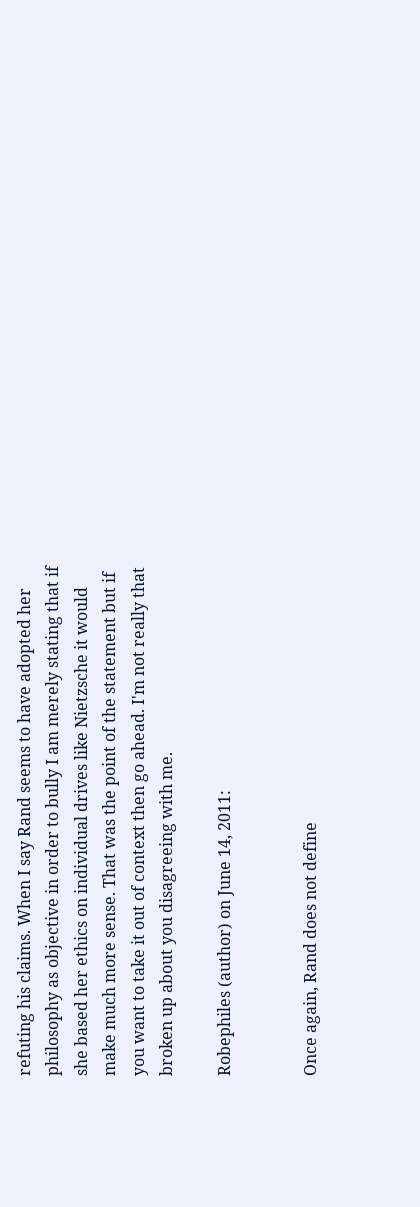refuting his claims. When I say Rand seems to have adopted her philosophy as objective in order to bully I am merely stating that if she based her ethics on individual drives like Nietzsche it would make much more sense. That was the point of the statement but if you want to take it out of context then go ahead. I'm not really that broken up about you disagreeing with me.

Robephiles (author) on June 14, 2011:


Once again, Rand does not define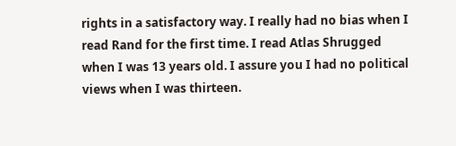rights in a satisfactory way. I really had no bias when I read Rand for the first time. I read Atlas Shrugged when I was 13 years old. I assure you I had no political views when I was thirteen.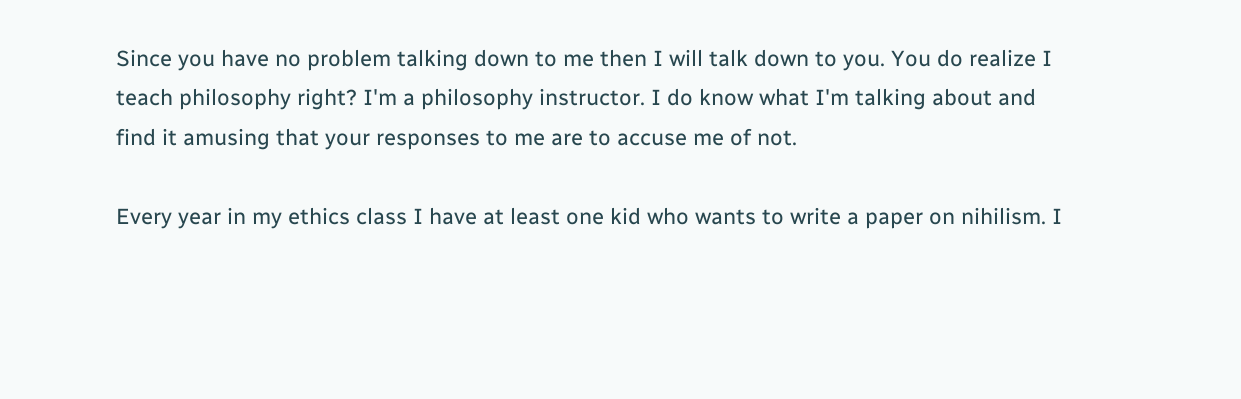Since you have no problem talking down to me then I will talk down to you. You do realize I teach philosophy right? I'm a philosophy instructor. I do know what I'm talking about and find it amusing that your responses to me are to accuse me of not.

Every year in my ethics class I have at least one kid who wants to write a paper on nihilism. I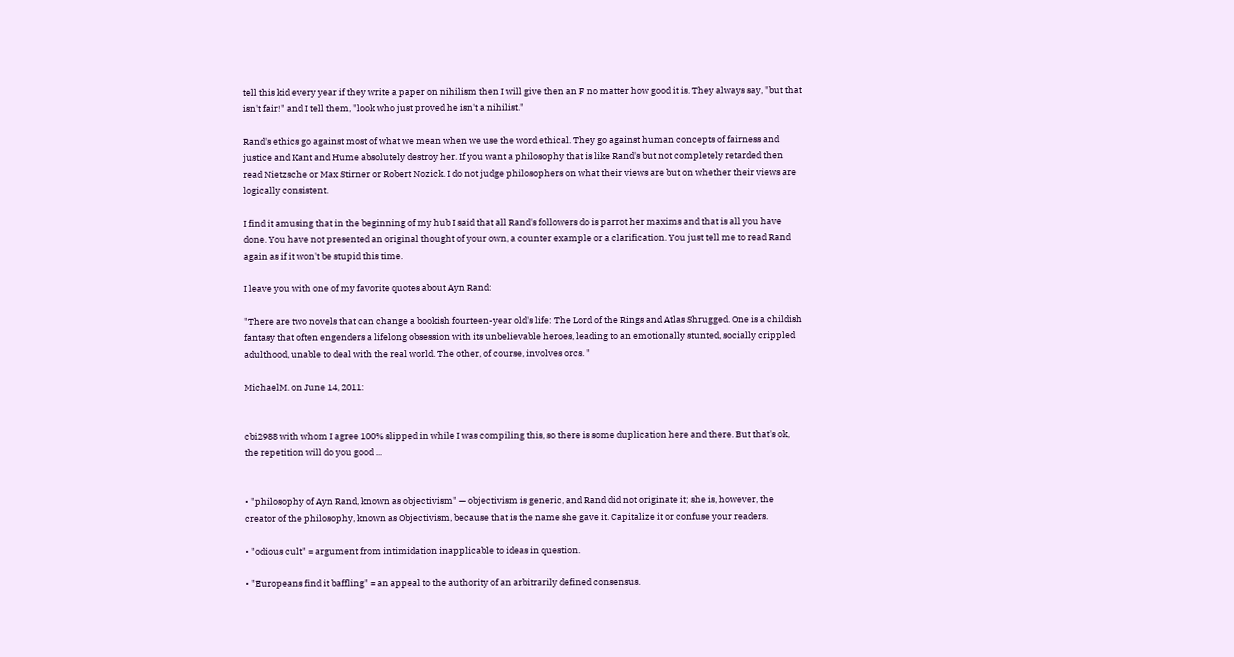tell this kid every year if they write a paper on nihilism then I will give then an F no matter how good it is. They always say, "but that isn't fair!" and I tell them, "look who just proved he isn't a nihilist."

Rand's ethics go against most of what we mean when we use the word ethical. They go against human concepts of fairness and justice and Kant and Hume absolutely destroy her. If you want a philosophy that is like Rand's but not completely retarded then read Nietzsche or Max Stirner or Robert Nozick. I do not judge philosophers on what their views are but on whether their views are logically consistent.

I find it amusing that in the beginning of my hub I said that all Rand's followers do is parrot her maxims and that is all you have done. You have not presented an original thought of your own, a counter example or a clarification. You just tell me to read Rand again as if it won't be stupid this time.

I leave you with one of my favorite quotes about Ayn Rand:

"There are two novels that can change a bookish fourteen-year old's life: The Lord of the Rings and Atlas Shrugged. One is a childish fantasy that often engenders a lifelong obsession with its unbelievable heroes, leading to an emotionally stunted, socially crippled adulthood, unable to deal with the real world. The other, of course, involves orcs. "

MichaelM. on June 14, 2011:


cbi2988 with whom I agree 100% slipped in while I was compiling this, so there is some duplication here and there. But that's ok, the repetition will do you good ...


• "philosophy of Ayn Rand, known as objectivism" — objectivism is generic, and Rand did not originate it; she is, however, the creator of the philosophy, known as Objectivism, because that is the name she gave it. Capitalize it or confuse your readers.

• "odious cult" = argument from intimidation inapplicable to ideas in question.

• "Europeans find it baffling" = an appeal to the authority of an arbitrarily defined consensus.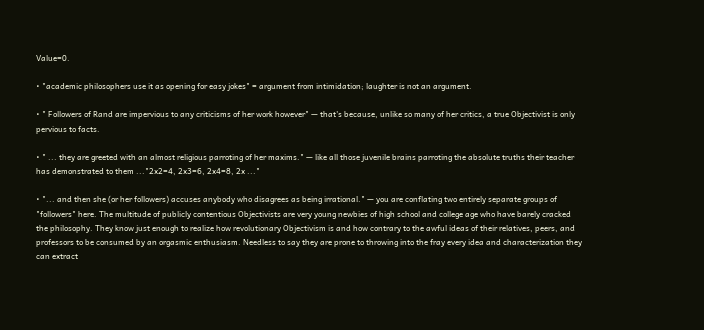Value=0.

• "academic philosophers use it as opening for easy jokes" = argument from intimidation; laughter is not an argument.

• " Followers of Rand are impervious to any criticisms of her work however" — that's because, unlike so many of her critics, a true Objectivist is only pervious to facts.

• " ... they are greeted with an almost religious parroting of her maxims." — like all those juvenile brains parroting the absolute truths their teacher has demonstrated to them ..."2x2=4, 2x3=6, 2x4=8, 2x ..."

• "... and then she (or her followers) accuses anybody who disagrees as being irrational." — you are conflating two entirely separate groups of "followers" here. The multitude of publicly contentious Objectivists are very young newbies of high school and college age who have barely cracked the philosophy. They know just enough to realize how revolutionary Objectivism is and how contrary to the awful ideas of their relatives, peers, and professors to be consumed by an orgasmic enthusiasm. Needless to say they are prone to throwing into the fray every idea and characterization they can extract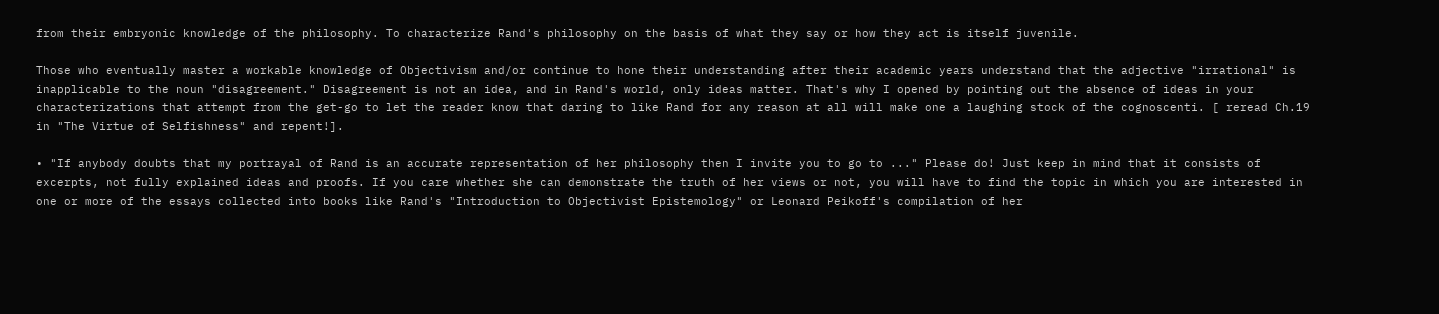from their embryonic knowledge of the philosophy. To characterize Rand's philosophy on the basis of what they say or how they act is itself juvenile.

Those who eventually master a workable knowledge of Objectivism and/or continue to hone their understanding after their academic years understand that the adjective "irrational" is inapplicable to the noun "disagreement." Disagreement is not an idea, and in Rand's world, only ideas matter. That's why I opened by pointing out the absence of ideas in your characterizations that attempt from the get-go to let the reader know that daring to like Rand for any reason at all will make one a laughing stock of the cognoscenti. [ reread Ch.19 in "The Virtue of Selfishness" and repent!].

• "If anybody doubts that my portrayal of Rand is an accurate representation of her philosophy then I invite you to go to ..." Please do! Just keep in mind that it consists of excerpts, not fully explained ideas and proofs. If you care whether she can demonstrate the truth of her views or not, you will have to find the topic in which you are interested in one or more of the essays collected into books like Rand's "Introduction to Objectivist Epistemology" or Leonard Peikoff's compilation of her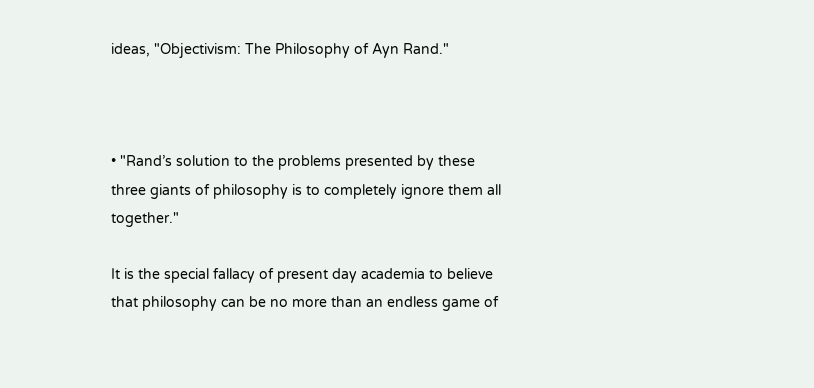ideas, "Objectivism: The Philosophy of Ayn Rand."



• "Rand’s solution to the problems presented by these three giants of philosophy is to completely ignore them all together."

It is the special fallacy of present day academia to believe that philosophy can be no more than an endless game of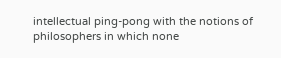intellectual ping-pong with the notions of philosophers in which none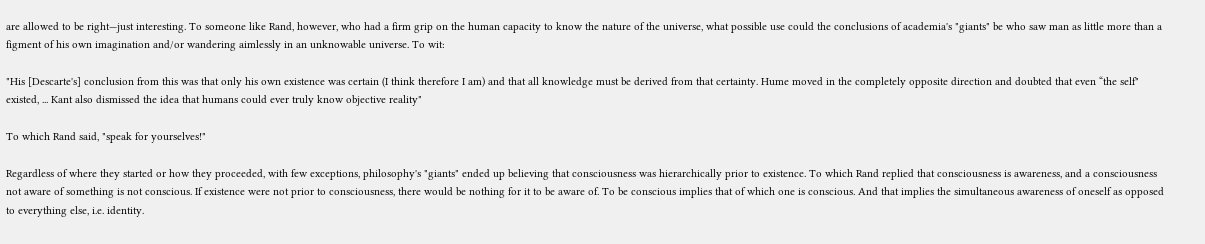are allowed to be right—just interesting. To someone like Rand, however, who had a firm grip on the human capacity to know the nature of the universe, what possible use could the conclusions of academia's "giants" be who saw man as little more than a figment of his own imagination and/or wandering aimlessly in an unknowable universe. To wit:

"His [Descarte's] conclusion from this was that only his own existence was certain (I think therefore I am) and that all knowledge must be derived from that certainty. Hume moved in the completely opposite direction and doubted that even “the self" existed, ... Kant also dismissed the idea that humans could ever truly know objective reality"

To which Rand said, "speak for yourselves!"

Regardless of where they started or how they proceeded, with few exceptions, philosophy's "giants" ended up believing that consciousness was hierarchically prior to existence. To which Rand replied that consciousness is awareness, and a consciousness not aware of something is not conscious. If existence were not prior to consciousness, there would be nothing for it to be aware of. To be conscious implies that of which one is conscious. And that implies the simultaneous awareness of oneself as opposed to everything else, i.e. identity.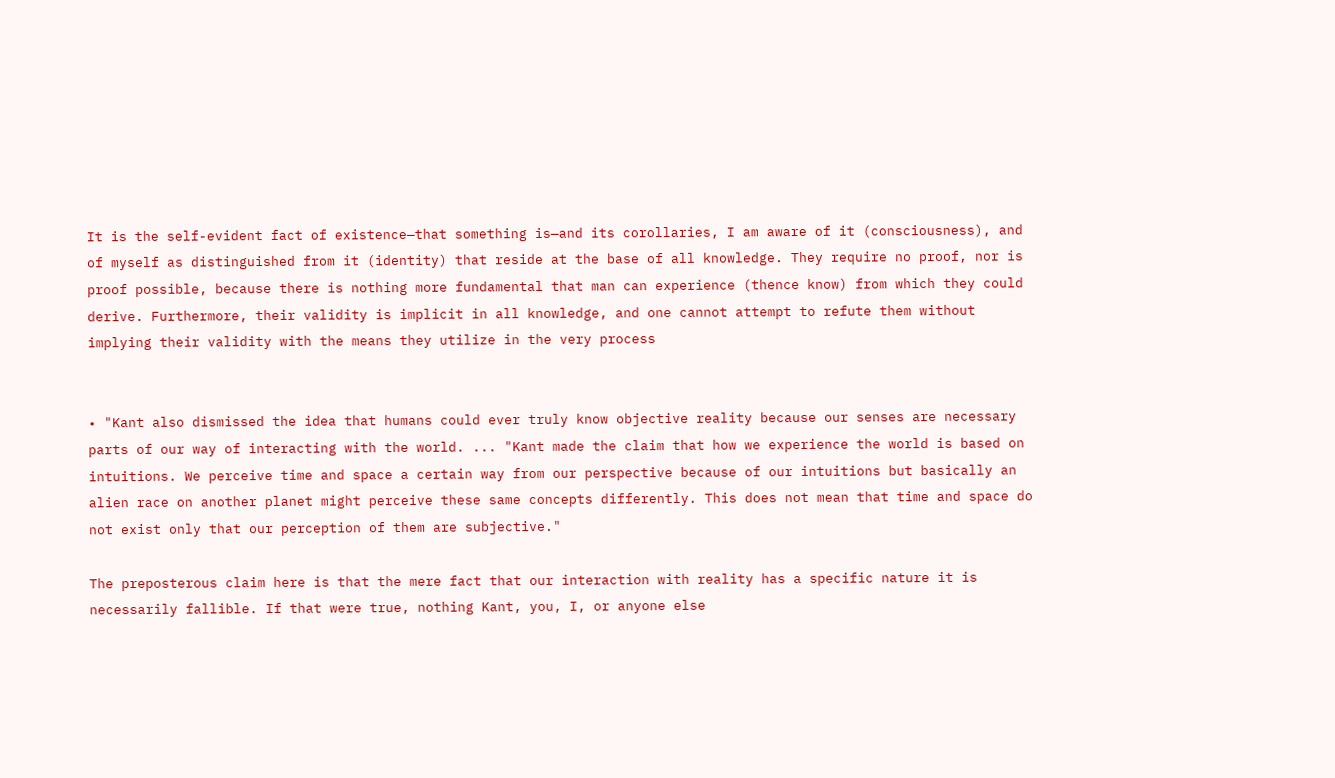It is the self-evident fact of existence—that something is—and its corollaries, I am aware of it (consciousness), and of myself as distinguished from it (identity) that reside at the base of all knowledge. They require no proof, nor is proof possible, because there is nothing more fundamental that man can experience (thence know) from which they could derive. Furthermore, their validity is implicit in all knowledge, and one cannot attempt to refute them without implying their validity with the means they utilize in the very process


• "Kant also dismissed the idea that humans could ever truly know objective reality because our senses are necessary parts of our way of interacting with the world. ... "Kant made the claim that how we experience the world is based on intuitions. We perceive time and space a certain way from our perspective because of our intuitions but basically an alien race on another planet might perceive these same concepts differently. This does not mean that time and space do not exist only that our perception of them are subjective."

The preposterous claim here is that the mere fact that our interaction with reality has a specific nature it is necessarily fallible. If that were true, nothing Kant, you, I, or anyone else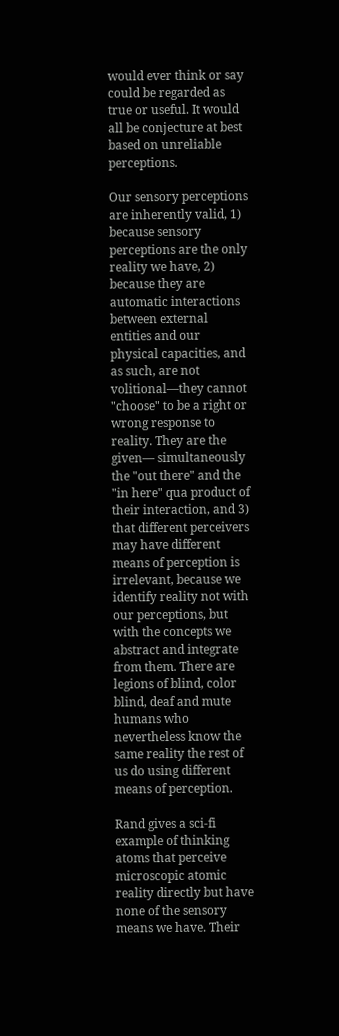would ever think or say could be regarded as true or useful. It would all be conjecture at best based on unreliable perceptions.

Our sensory perceptions are inherently valid, 1) because sensory perceptions are the only reality we have, 2) because they are automatic interactions between external entities and our physical capacities, and as such, are not volitional—they cannot "choose" to be a right or wrong response to reality. They are the given— simultaneously the "out there" and the "in here" qua product of their interaction, and 3) that different perceivers may have different means of perception is irrelevant, because we identify reality not with our perceptions, but with the concepts we abstract and integrate from them. There are legions of blind, color blind, deaf and mute humans who nevertheless know the same reality the rest of us do using different means of perception.

Rand gives a sci-fi example of thinking atoms that perceive microscopic atomic reality directly but have none of the sensory means we have. Their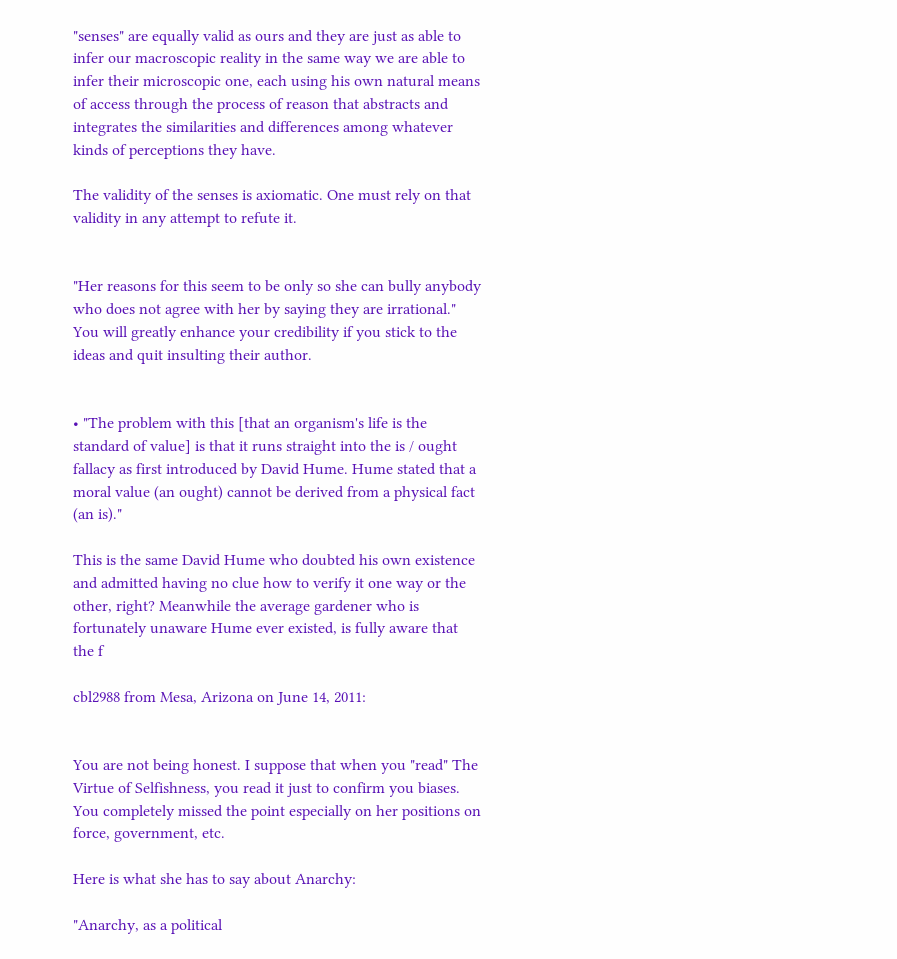"senses" are equally valid as ours and they are just as able to infer our macroscopic reality in the same way we are able to infer their microscopic one, each using his own natural means of access through the process of reason that abstracts and integrates the similarities and differences among whatever kinds of perceptions they have.

The validity of the senses is axiomatic. One must rely on that validity in any attempt to refute it.


"Her reasons for this seem to be only so she can bully anybody who does not agree with her by saying they are irrational." You will greatly enhance your credibility if you stick to the ideas and quit insulting their author.


• "The problem with this [that an organism's life is the standard of value] is that it runs straight into the is / ought fallacy as first introduced by David Hume. Hume stated that a moral value (an ought) cannot be derived from a physical fact (an is)."

This is the same David Hume who doubted his own existence and admitted having no clue how to verify it one way or the other, right? Meanwhile the average gardener who is fortunately unaware Hume ever existed, is fully aware that the f

cbl2988 from Mesa, Arizona on June 14, 2011:


You are not being honest. I suppose that when you "read" The Virtue of Selfishness, you read it just to confirm you biases. You completely missed the point especially on her positions on force, government, etc.

Here is what she has to say about Anarchy:

"Anarchy, as a political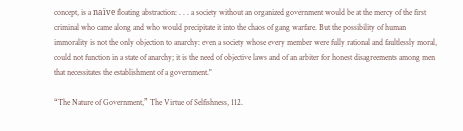concept, is a naïve floating abstraction: . . . a society without an organized government would be at the mercy of the first criminal who came along and who would precipitate it into the chaos of gang warfare. But the possibility of human immorality is not the only objection to anarchy: even a society whose every member were fully rational and faultlessly moral, could not function in a state of anarchy; it is the need of objective laws and of an arbiter for honest disagreements among men that necessitates the establishment of a government."

“The Nature of Government,” The Virtue of Selfishness, 112.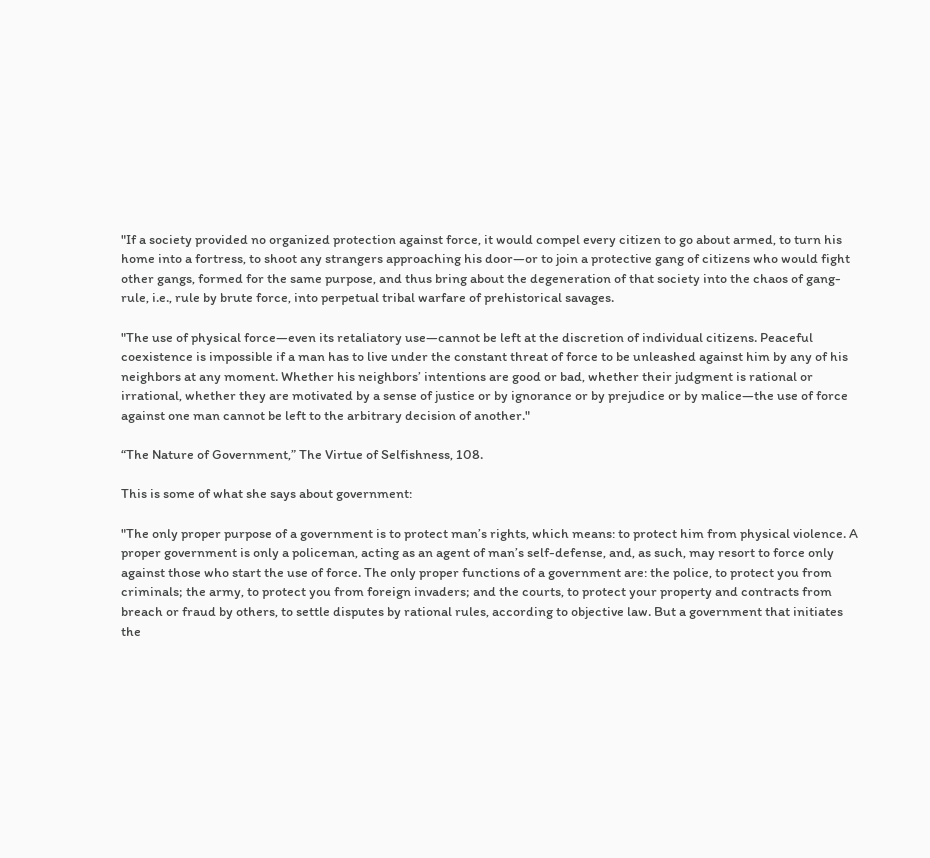"If a society provided no organized protection against force, it would compel every citizen to go about armed, to turn his home into a fortress, to shoot any strangers approaching his door—or to join a protective gang of citizens who would fight other gangs, formed for the same purpose, and thus bring about the degeneration of that society into the chaos of gang-rule, i.e., rule by brute force, into perpetual tribal warfare of prehistorical savages.

"The use of physical force—even its retaliatory use—cannot be left at the discretion of individual citizens. Peaceful coexistence is impossible if a man has to live under the constant threat of force to be unleashed against him by any of his neighbors at any moment. Whether his neighbors’ intentions are good or bad, whether their judgment is rational or irrational, whether they are motivated by a sense of justice or by ignorance or by prejudice or by malice—the use of force against one man cannot be left to the arbitrary decision of another."

“The Nature of Government,” The Virtue of Selfishness, 108.

This is some of what she says about government:

"The only proper purpose of a government is to protect man’s rights, which means: to protect him from physical violence. A proper government is only a policeman, acting as an agent of man’s self-defense, and, as such, may resort to force only against those who start the use of force. The only proper functions of a government are: the police, to protect you from criminals; the army, to protect you from foreign invaders; and the courts, to protect your property and contracts from breach or fraud by others, to settle disputes by rational rules, according to objective law. But a government that initiates the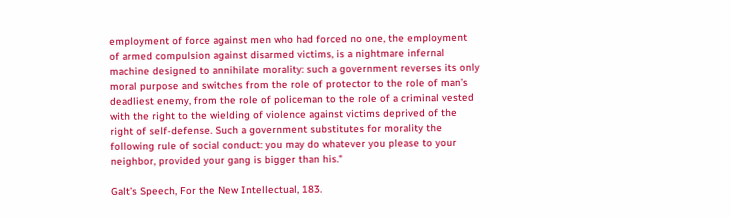employment of force against men who had forced no one, the employment of armed compulsion against disarmed victims, is a nightmare infernal machine designed to annihilate morality: such a government reverses its only moral purpose and switches from the role of protector to the role of man’s deadliest enemy, from the role of policeman to the role of a criminal vested with the right to the wielding of violence against victims deprived of the right of self-defense. Such a government substitutes for morality the following rule of social conduct: you may do whatever you please to your neighbor, provided your gang is bigger than his."

Galt’s Speech, For the New Intellectual, 183.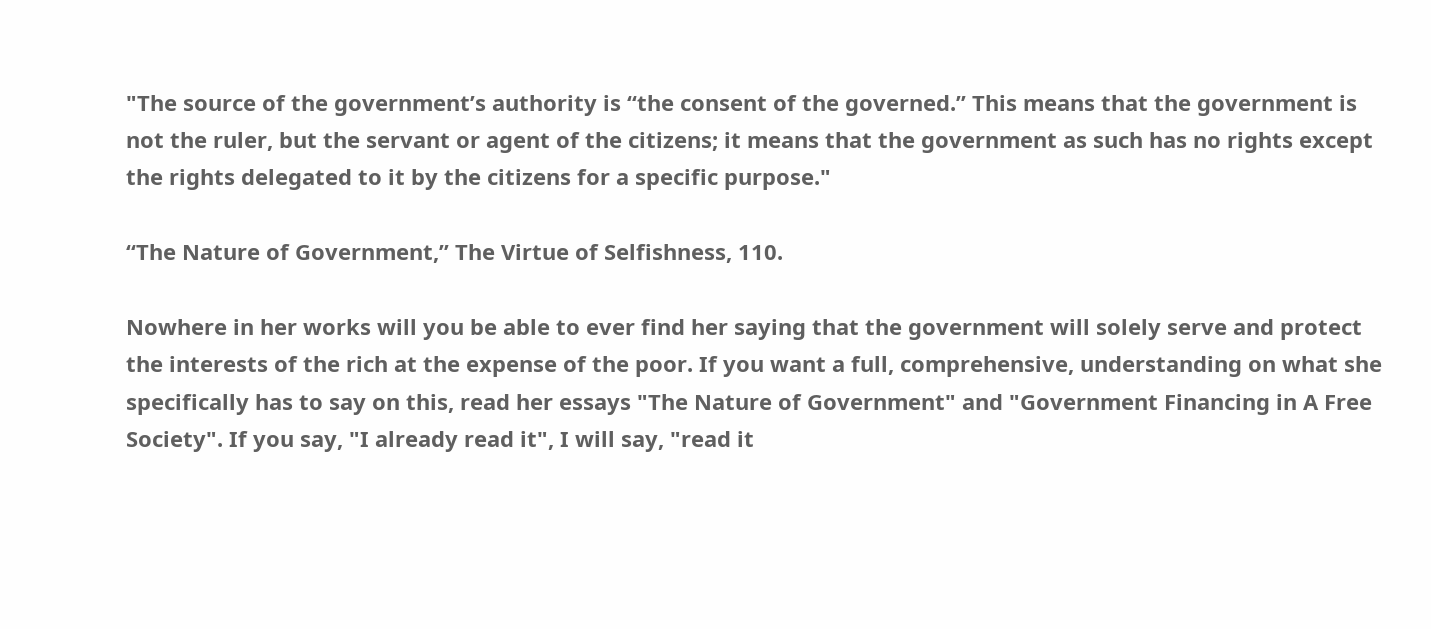"The source of the government’s authority is “the consent of the governed.” This means that the government is not the ruler, but the servant or agent of the citizens; it means that the government as such has no rights except the rights delegated to it by the citizens for a specific purpose."

“The Nature of Government,” The Virtue of Selfishness, 110.

Nowhere in her works will you be able to ever find her saying that the government will solely serve and protect the interests of the rich at the expense of the poor. If you want a full, comprehensive, understanding on what she specifically has to say on this, read her essays "The Nature of Government" and "Government Financing in A Free Society". If you say, "I already read it", I will say, "read it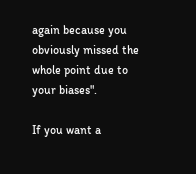again because you obviously missed the whole point due to your biases".

If you want a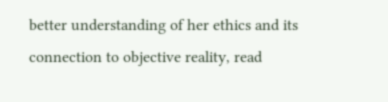better understanding of her ethics and its connection to objective reality, read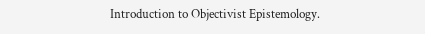Introduction to Objectivist Epistemology.